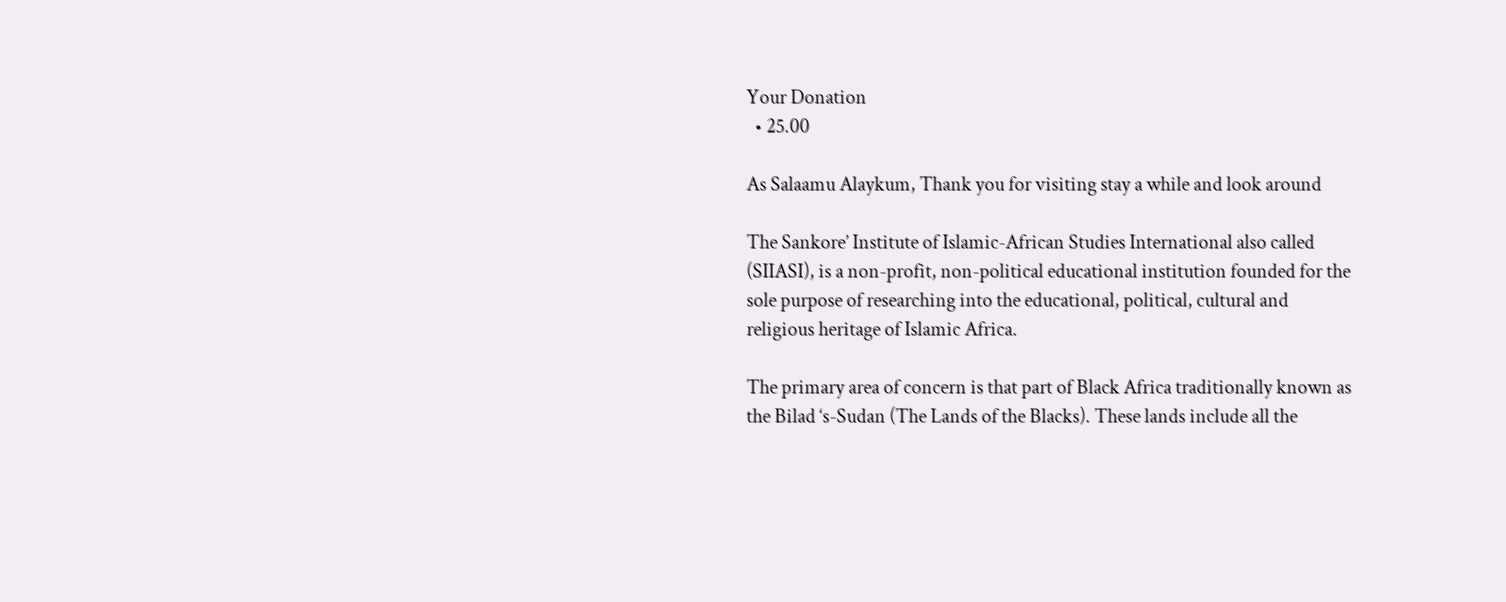Your Donation
  • 25.00

As Salaamu Alaykum, Thank you for visiting stay a while and look around

The Sankore’ Institute of Islamic-African Studies International also called (SIIASI), is a non-profit, non-political educational institution founded for the sole purpose of researching into the educational, political, cultural and religious heritage of Islamic Africa.

The primary area of concern is that part of Black Africa traditionally known as the Bilad ‘s-Sudan (The Lands of the Blacks). These lands include all the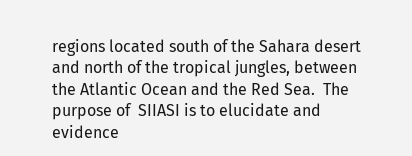regions located south of the Sahara desert and north of the tropical jungles, between the Atlantic Ocean and the Red Sea.  The purpose of  SIIASI is to elucidate and evidence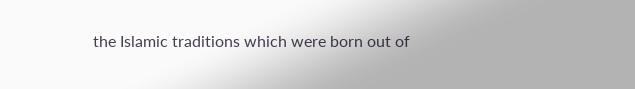the Islamic traditions which were born out of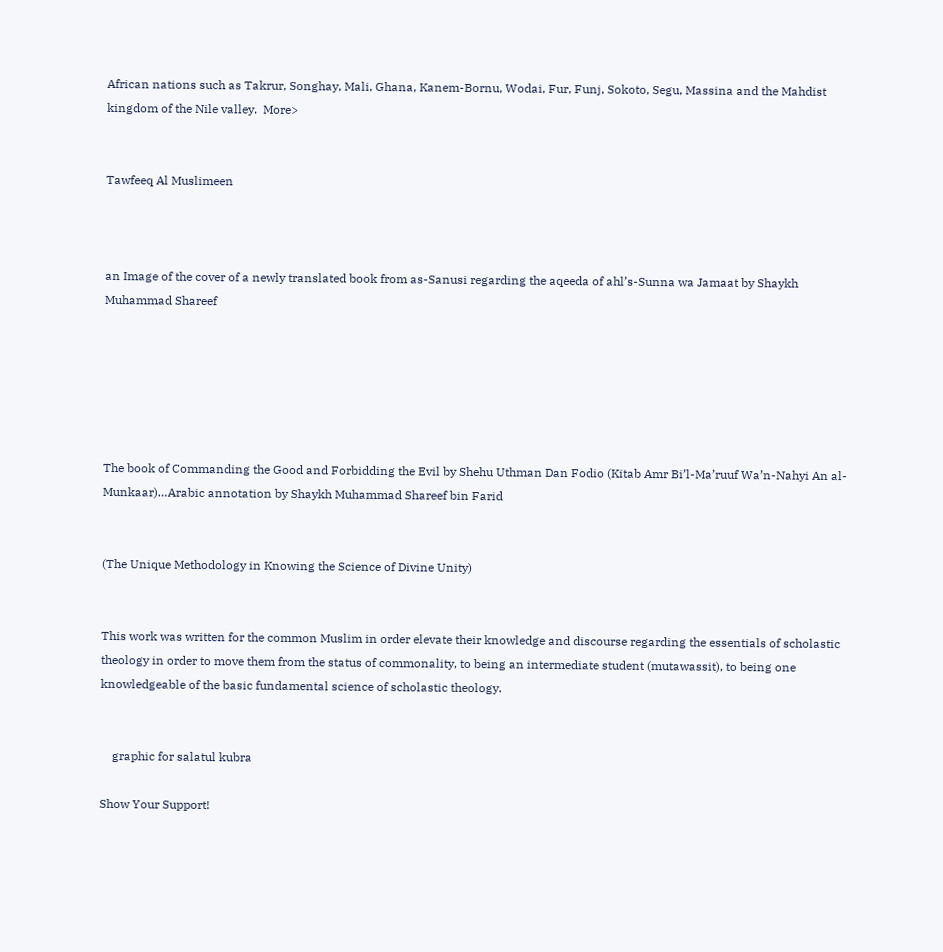African nations such as Takrur, Songhay, Mali, Ghana, Kanem-Bornu, Wodai, Fur, Funj, Sokoto, Segu, Massina and the Mahdist kingdom of the Nile valley.  More>


Tawfeeq Al Muslimeen



an Image of the cover of a newly translated book from as-Sanusi regarding the aqeeda of ahl’s-Sunna wa Jamaat by Shaykh Muhammad Shareef






The book of Commanding the Good and Forbidding the Evil by Shehu Uthman Dan Fodio (Kitab Amr Bi’l-Ma’ruuf Wa’n-Nahyi An al-Munkaar)…Arabic annotation by Shaykh Muhammad Shareef bin Farid


(The Unique Methodology in Knowing the Science of Divine Unity)


This work was written for the common Muslim in order elevate their knowledge and discourse regarding the essentials of scholastic theology in order to move them from the status of commonality, to being an intermediate student (mutawassit), to being one knowledgeable of the basic fundamental science of scholastic theology.


    graphic for salatul kubra

Show Your Support!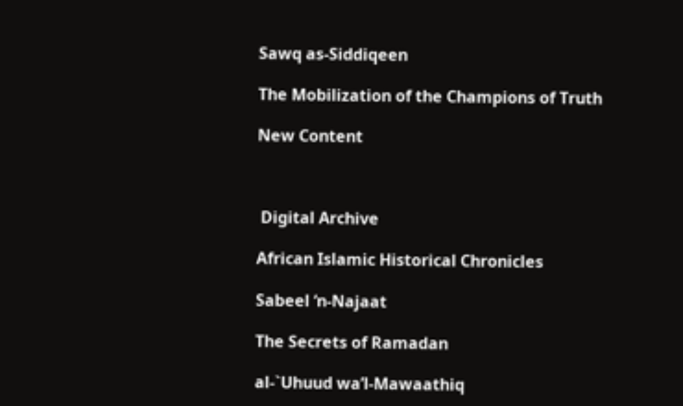Sawq as-Siddiqeen

The Mobilization of the Champions of Truth

New Content



 Digital Archive

African Islamic Historical Chronicles

Sabeel ‘n-Najaat

The Secrets of Ramadan

al-`Uhuud wa’l-Mawaathiq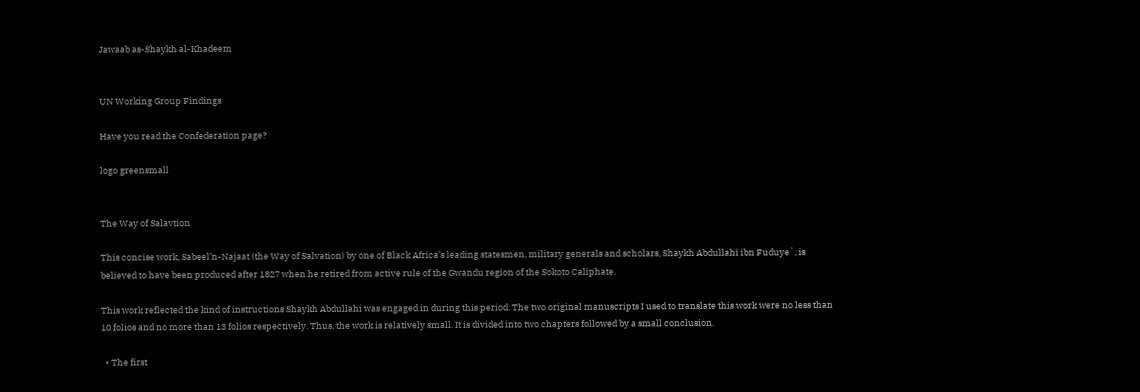Jawaab as-Shaykh al-Khadeem


UN Working Group Findings

Have you read the Confederation page?

logo greensmall


The Way of Salavtion

This concise work, Sabeel’n-Najaat (the Way of Salvation) by one of Black Africa’s leading statesmen, military generals and scholars, Shaykh Abdullahi ibn Fuduye`, is believed to have been produced after 1827 when he retired from active rule of the Gwandu region of the Sokoto Caliphate.

This work reflected the kind of instructions Shaykh Abdullahi was engaged in during this period. The two original manuscripts I used to translate this work were no less than 10 folios and no more than 13 folios respectively. Thus, the work is relatively small. It is divided into two chapters followed by a small conclusion.

  • The first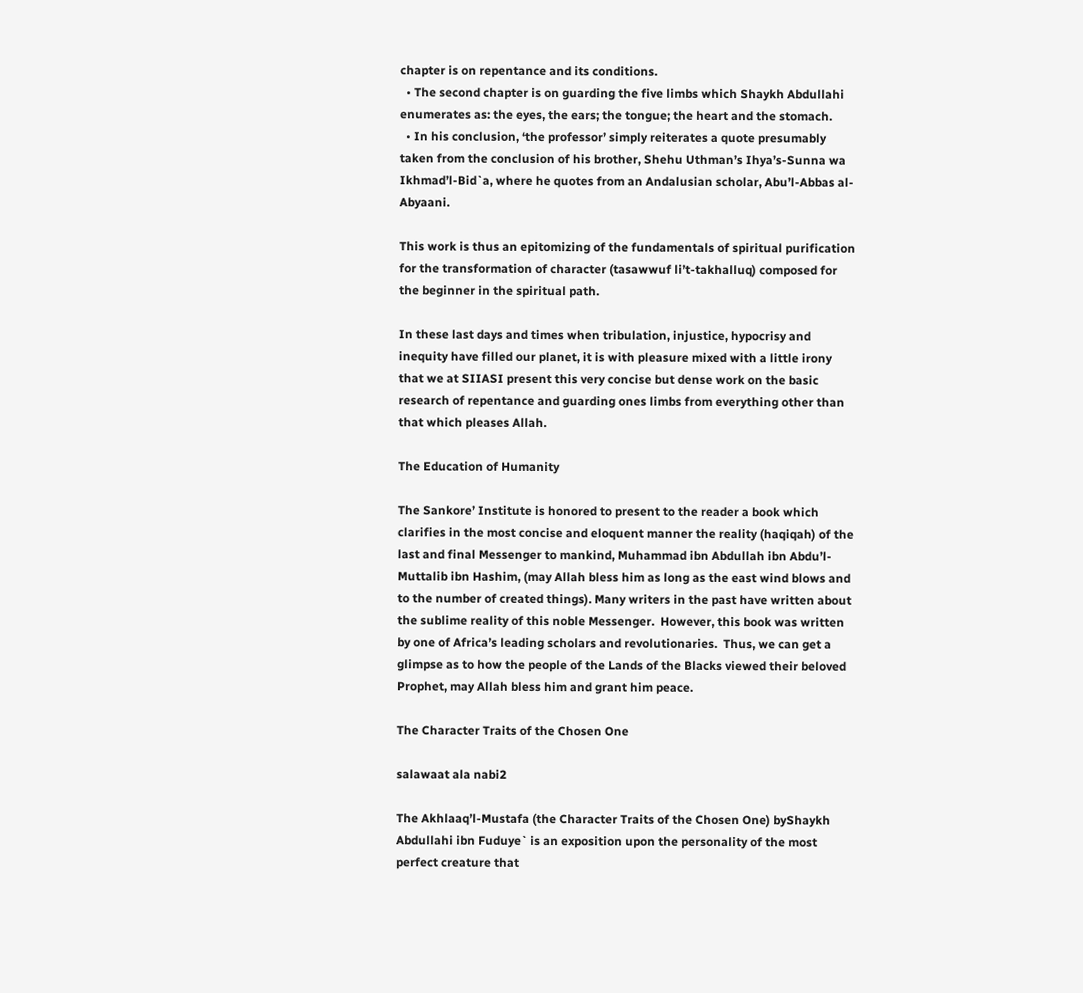chapter is on repentance and its conditions.
  • The second chapter is on guarding the five limbs which Shaykh Abdullahi enumerates as: the eyes, the ears; the tongue; the heart and the stomach.
  • In his conclusion, ‘the professor’ simply reiterates a quote presumably taken from the conclusion of his brother, Shehu Uthman’s Ihya’s-Sunna wa Ikhmad’l-Bid`a, where he quotes from an Andalusian scholar, Abu’l-Abbas al-Abyaani.

This work is thus an epitomizing of the fundamentals of spiritual purification for the transformation of character (tasawwuf li’t-takhalluq) composed for the beginner in the spiritual path.

In these last days and times when tribulation, injustice, hypocrisy and inequity have filled our planet, it is with pleasure mixed with a little irony that we at SIIASI present this very concise but dense work on the basic research of repentance and guarding ones limbs from everything other than that which pleases Allah.

The Education of Humanity

The Sankore’ Institute is honored to present to the reader a book which clarifies in the most concise and eloquent manner the reality (haqiqah) of the last and final Messenger to mankind, Muhammad ibn Abdullah ibn Abdu’l-Muttalib ibn Hashim, (may Allah bless him as long as the east wind blows and to the number of created things). Many writers in the past have written about the sublime reality of this noble Messenger.  However, this book was written by one of Africa’s leading scholars and revolutionaries.  Thus, we can get a glimpse as to how the people of the Lands of the Blacks viewed their beloved Prophet, may Allah bless him and grant him peace.

The Character Traits of the Chosen One

salawaat ala nabi2

The Akhlaaq’l-Mustafa (the Character Traits of the Chosen One) byShaykh Abdullahi ibn Fuduye` is an exposition upon the personality of the most perfect creature that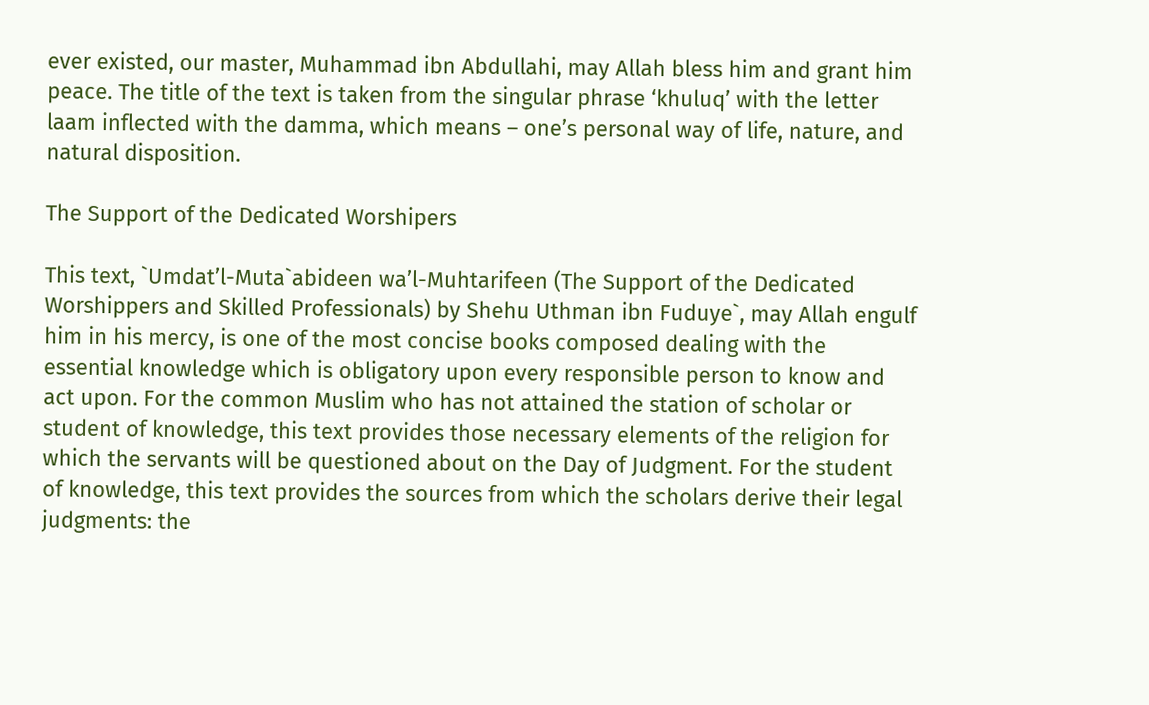ever existed, our master, Muhammad ibn Abdullahi, may Allah bless him and grant him peace. The title of the text is taken from the singular phrase ‘khuluq’ with the letter laam inflected with the damma, which means – one’s personal way of life, nature, and natural disposition.

The Support of the Dedicated Worshipers

This text, `Umdat’l-Muta`abideen wa’l-Muhtarifeen (The Support of the Dedicated Worshippers and Skilled Professionals) by Shehu Uthman ibn Fuduye`, may Allah engulf him in his mercy, is one of the most concise books composed dealing with the essential knowledge which is obligatory upon every responsible person to know and act upon. For the common Muslim who has not attained the station of scholar or student of knowledge, this text provides those necessary elements of the religion for which the servants will be questioned about on the Day of Judgment. For the student of knowledge, this text provides the sources from which the scholars derive their legal judgments: the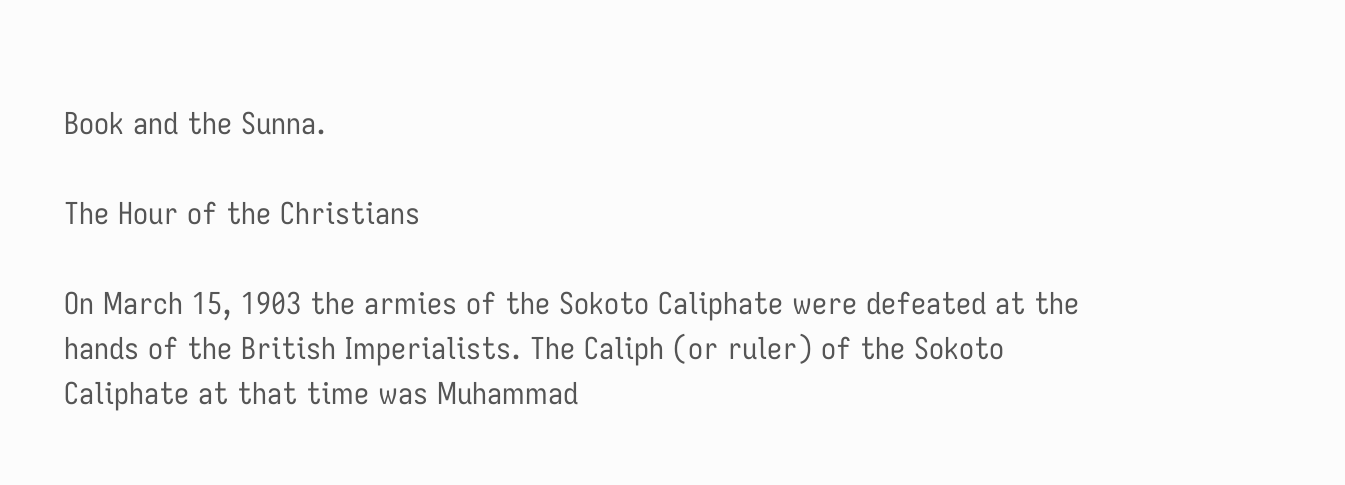Book and the Sunna.

The Hour of the Christians

On March 15, 1903 the armies of the Sokoto Caliphate were defeated at the hands of the British Imperialists. The Caliph (or ruler) of the Sokoto Caliphate at that time was Muhammad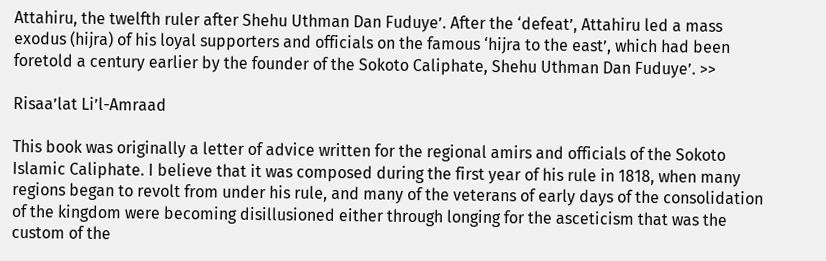Attahiru, the twelfth ruler after Shehu Uthman Dan Fuduye’. After the ‘defeat’, Attahiru led a mass exodus (hijra) of his loyal supporters and officials on the famous ‘hijra to the east’, which had been foretold a century earlier by the founder of the Sokoto Caliphate, Shehu Uthman Dan Fuduye’. >>

Risaa’lat Li’l-Amraad

This book was originally a letter of advice written for the regional amirs and officials of the Sokoto Islamic Caliphate. I believe that it was composed during the first year of his rule in 1818, when many regions began to revolt from under his rule, and many of the veterans of early days of the consolidation of the kingdom were becoming disillusioned either through longing for the asceticism that was the custom of the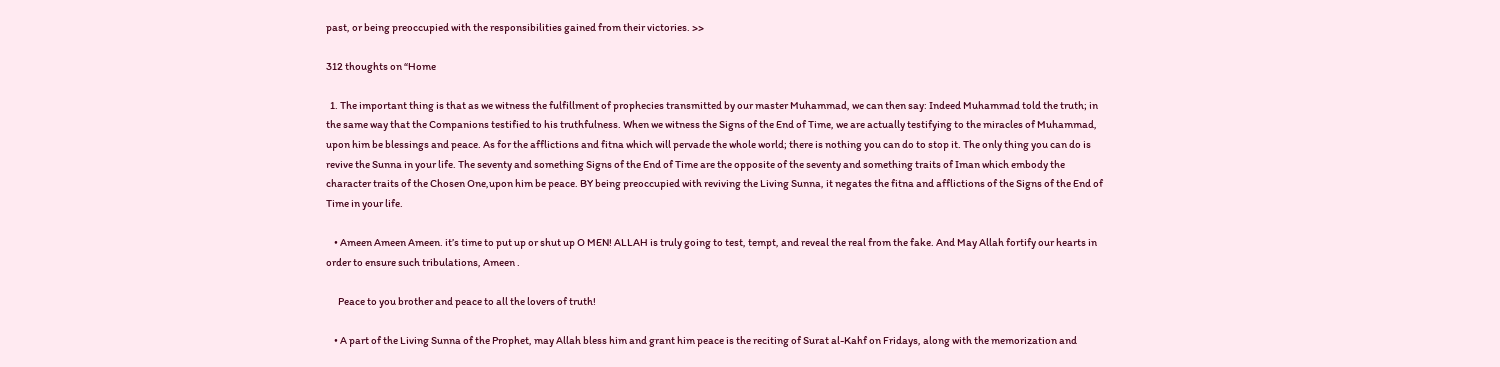past, or being preoccupied with the responsibilities gained from their victories. >>

312 thoughts on “Home

  1. The important thing is that as we witness the fulfillment of prophecies transmitted by our master Muhammad, we can then say: Indeed Muhammad told the truth; in the same way that the Companions testified to his truthfulness. When we witness the Signs of the End of Time, we are actually testifying to the miracles of Muhammad, upon him be blessings and peace. As for the afflictions and fitna which will pervade the whole world; there is nothing you can do to stop it. The only thing you can do is revive the Sunna in your life. The seventy and something Signs of the End of Time are the opposite of the seventy and something traits of Iman which embody the character traits of the Chosen One,upon him be peace. BY being preoccupied with reviving the Living Sunna, it negates the fitna and afflictions of the Signs of the End of Time in your life.

    • Ameen Ameen Ameen. it’s time to put up or shut up O MEN! ALLAH is truly going to test, tempt, and reveal the real from the fake. And May Allah fortify our hearts in order to ensure such tribulations, Ameen .

      Peace to you brother and peace to all the lovers of truth!

    • A part of the Living Sunna of the Prophet, may Allah bless him and grant him peace is the reciting of Surat al-Kahf on Fridays, along with the memorization and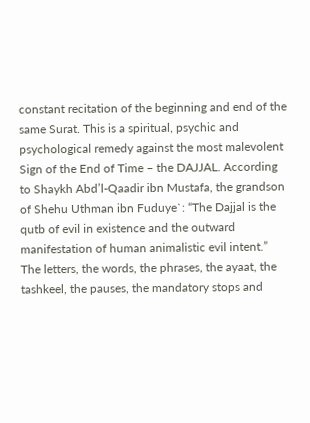constant recitation of the beginning and end of the same Surat. This is a spiritual, psychic and psychological remedy against the most malevolent Sign of the End of Time – the DAJJAL. According to Shaykh Abd’l-Qaadir ibn Mustafa, the grandson of Shehu Uthman ibn Fuduye`: “The Dajjal is the qutb of evil in existence and the outward manifestation of human animalistic evil intent.” The letters, the words, the phrases, the ayaat, the tashkeel, the pauses, the mandatory stops and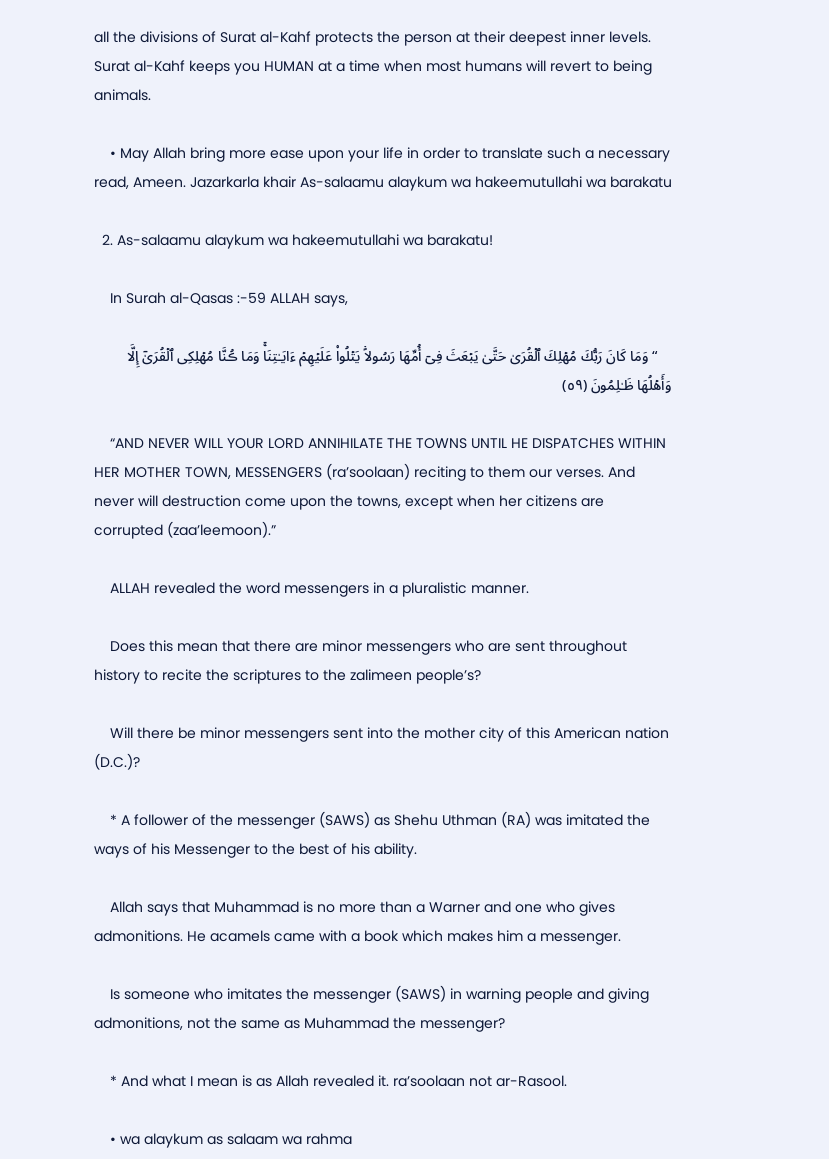all the divisions of Surat al-Kahf protects the person at their deepest inner levels. Surat al-Kahf keeps you HUMAN at a time when most humans will revert to being animals.

    • May Allah bring more ease upon your life in order to translate such a necessary read, Ameen. Jazarkarla khair As-salaamu alaykum wa hakeemutullahi wa barakatu

  2. As-salaamu alaykum wa hakeemutullahi wa barakatu!

    In Surah al-Qasas :-59 ALLAH says,

    “وَمَا كَانَ رَبُّكَ مُهۡلِكَ ٱلۡقُرَىٰ حَتَّىٰ يَبۡعَثَ فِىٓ أُمِّهَا رَسُولاً۬ يَتۡلُواْ عَلَيۡهِمۡ ءَايَـٰتِنَا‌ۚ وَمَا ڪُنَّا مُهۡلِكِى ٱلۡقُرَىٰٓ إِلَّا وَأَهۡلُهَا ظَـٰلِمُونَ (٥٩)

    “AND NEVER WILL YOUR LORD ANNIHILATE THE TOWNS UNTIL HE DISPATCHES WITHIN HER MOTHER TOWN, MESSENGERS (ra’soolaan) reciting to them our verses. And never will destruction come upon the towns, except when her citizens are corrupted (zaa’leemoon).”

    ALLAH revealed the word messengers in a pluralistic manner.

    Does this mean that there are minor messengers who are sent throughout history to recite the scriptures to the zalimeen people’s?

    Will there be minor messengers sent into the mother city of this American nation (D.C.)?

    * A follower of the messenger (SAWS) as Shehu Uthman (RA) was imitated the ways of his Messenger to the best of his ability.

    Allah says that Muhammad is no more than a Warner and one who gives admonitions. He acamels came with a book which makes him a messenger.

    Is someone who imitates the messenger (SAWS) in warning people and giving admonitions, not the same as Muhammad the messenger?

    * And what I mean is as Allah revealed it. ra’soolaan not ar-Rasool.

    • wa alaykum as salaam wa rahma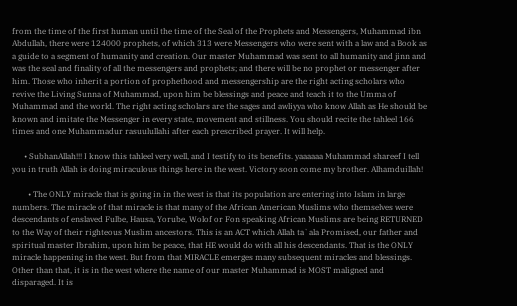from the time of the first human until the time of the Seal of the Prophets and Messengers, Muhammad ibn Abdullah, there were 124000 prophets, of which 313 were Messengers who were sent with a law and a Book as a guide to a segment of humanity and creation. Our master Muhammad was sent to all humanity and jinn and was the seal and finality of all the messengers and prophets; and there will be no prophet or messenger after him. Those who inherit a portion of prophethood and messengership are the right acting scholars who revive the Living Sunna of Muhammad, upon him be blessings and peace and teach it to the Umma of Muhammad and the world. The right acting scholars are the sages and awliyya who know Allah as He should be known and imitate the Messenger in every state, movement and stillness. You should recite the tahleel 166 times and one Muhammadur rasuulullahi after each prescribed prayer. It will help.

      • SubhanAllah!!! I know this tahleel very well, and I testify to its benefits. yaaaaaa Muhammad shareef I tell you in truth Allah is doing miraculous things here in the west. Victory soon come my brother. Alhamduillah!

        • The ONLY miracle that is going in in the west is that its population are entering into Islam in large numbers. The miracle of that miracle is that many of the African American Muslims who themselves were descendants of enslaved Fulbe, Hausa, Yorube, Wolof or Fon speaking African Muslims are being RETURNED to the Way of their righteous Muslim ancestors. This is an ACT which Allah ta`ala Promised, our father and spiritual master Ibrahim, upon him be peace, that HE would do with all his descendants. That is the ONLY miracle happening in the west. But from that MIRACLE emerges many subsequent miracles and blessings. Other than that, it is in the west where the name of our master Muhammad is MOST maligned and disparaged. It is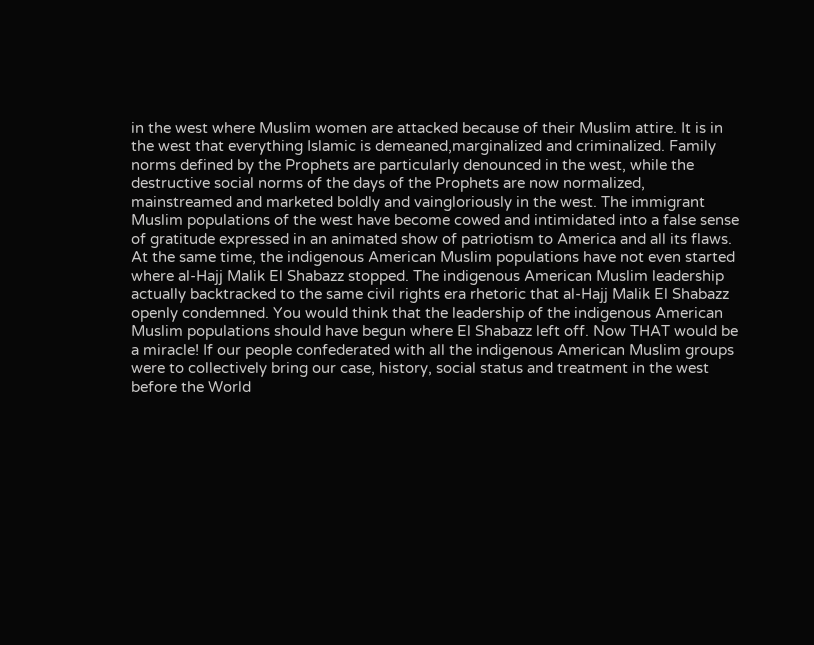in the west where Muslim women are attacked because of their Muslim attire. It is in the west that everything Islamic is demeaned,marginalized and criminalized. Family norms defined by the Prophets are particularly denounced in the west, while the destructive social norms of the days of the Prophets are now normalized, mainstreamed and marketed boldly and vaingloriously in the west. The immigrant Muslim populations of the west have become cowed and intimidated into a false sense of gratitude expressed in an animated show of patriotism to America and all its flaws. At the same time, the indigenous American Muslim populations have not even started where al-Hajj Malik El Shabazz stopped. The indigenous American Muslim leadership actually backtracked to the same civil rights era rhetoric that al-Hajj Malik El Shabazz openly condemned. You would think that the leadership of the indigenous American Muslim populations should have begun where El Shabazz left off. Now THAT would be a miracle! If our people confederated with all the indigenous American Muslim groups were to collectively bring our case, history, social status and treatment in the west before the World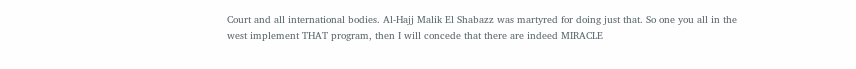Court and all international bodies. Al-Hajj Malik El Shabazz was martyred for doing just that. So one you all in the west implement THAT program, then I will concede that there are indeed MIRACLE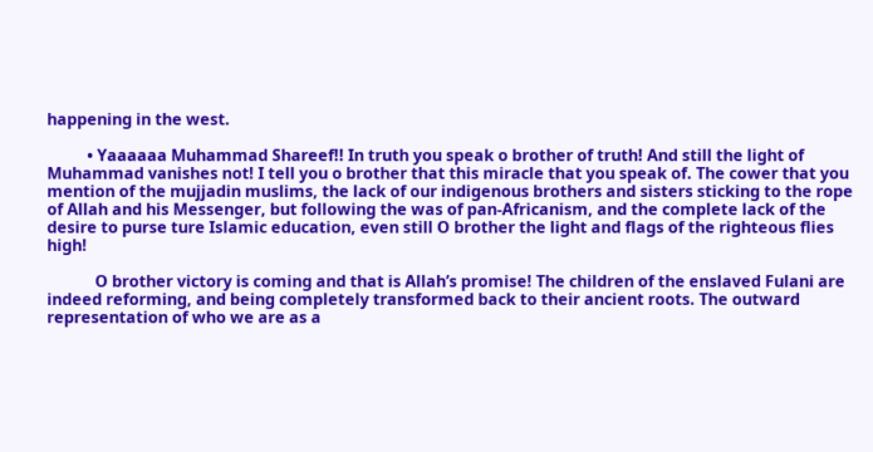happening in the west.

          • Yaaaaaa Muhammad Shareef!! In truth you speak o brother of truth! And still the light of Muhammad vanishes not! I tell you o brother that this miracle that you speak of. The cower that you mention of the mujjadin muslims, the lack of our indigenous brothers and sisters sticking to the rope of Allah and his Messenger, but following the was of pan-Africanism, and the complete lack of the desire to purse ture Islamic education, even still O brother the light and flags of the righteous flies high!

            O brother victory is coming and that is Allah’s promise! The children of the enslaved Fulani are indeed reforming, and being completely transformed back to their ancient roots. The outward representation of who we are as a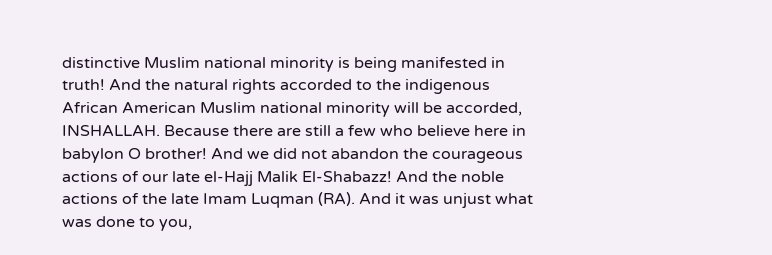distinctive Muslim national minority is being manifested in truth! And the natural rights accorded to the indigenous African American Muslim national minority will be accorded, INSHALLAH. Because there are still a few who believe here in babylon O brother! And we did not abandon the courageous actions of our late el-Hajj Malik El-Shabazz! And the noble actions of the late Imam Luqman (RA). And it was unjust what was done to you,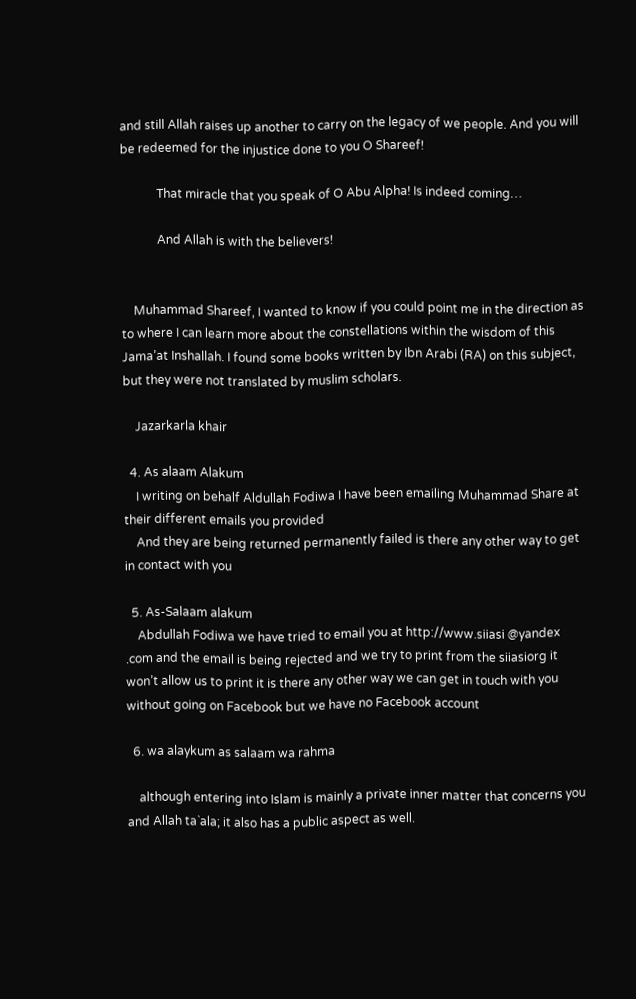and still Allah raises up another to carry on the legacy of we people. And you will be redeemed for the injustice done to you O Shareef!

            That miracle that you speak of O Abu Alpha! Is indeed coming…

            And Allah is with the believers!


    Muhammad Shareef, I wanted to know if you could point me in the direction as to where I can learn more about the constellations within the wisdom of this Jama’at Inshallah. I found some books written by Ibn Arabi (RA) on this subject, but they were not translated by muslim scholars.

    Jazarkarla khair

  4. As alaam Alakum
    I writing on behalf Aldullah Fodiwa I have been emailing Muhammad Share at their different emails you provided
    And they are being returned permanently failed is there any other way to get in contact with you

  5. As-Salaam alakum
    Abdullah Fodiwa we have tried to email you at http://www.siiasi @yandex .com and the email is being rejected and we try to print from the siiasiorg it won’t allow us to print it is there any other way we can get in touch with you without going on Facebook but we have no Facebook account

  6. wa alaykum as salaam wa rahma

    although entering into Islam is mainly a private inner matter that concerns you and Allah ta`ala; it also has a public aspect as well.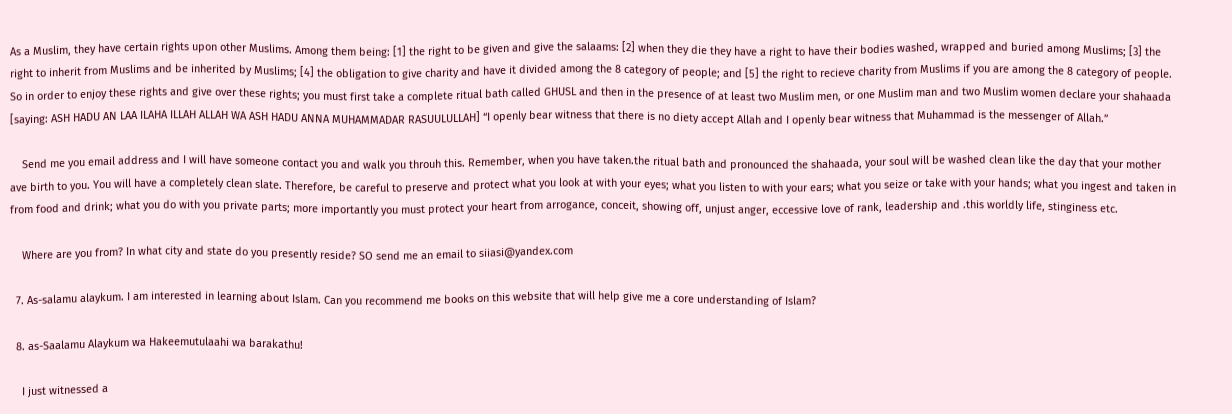As a Muslim, they have certain rights upon other Muslims. Among them being: [1] the right to be given and give the salaams: [2] when they die they have a right to have their bodies washed, wrapped and buried among Muslims; [3] the right to inherit from Muslims and be inherited by Muslims; [4] the obligation to give charity and have it divided among the 8 category of people; and [5] the right to recieve charity from Muslims if you are among the 8 category of people. So in order to enjoy these rights and give over these rights; you must first take a complete ritual bath called GHUSL and then in the presence of at least two Muslim men, or one Muslim man and two Muslim women declare your shahaada [saying: ASH HADU AN LAA ILAHA ILLAH ALLAH WA ASH HADU ANNA MUHAMMADAR RASUULULLAH] “I openly bear witness that there is no diety accept Allah and I openly bear witness that Muhammad is the messenger of Allah.”

    Send me you email address and I will have someone contact you and walk you throuh this. Remember, when you have taken.the ritual bath and pronounced the shahaada, your soul will be washed clean like the day that your mother ave birth to you. You will have a completely clean slate. Therefore, be careful to preserve and protect what you look at with your eyes; what you listen to with your ears; what you seize or take with your hands; what you ingest and taken in from food and drink; what you do with you private parts; more importantly you must protect your heart from arrogance, conceit, showing off, unjust anger, eccessive love of rank, leadership and .this worldly life, stinginess etc.

    Where are you from? In what city and state do you presently reside? SO send me an email to siiasi@yandex.com

  7. As-salamu alaykum. I am interested in learning about Islam. Can you recommend me books on this website that will help give me a core understanding of Islam?

  8. as-Saalamu Alaykum wa Hakeemutulaahi wa barakathu!

    I just witnessed a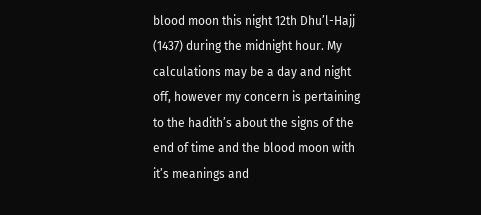blood moon this night 12th Dhu’l-Hajj (1437) during the midnight hour. My calculations may be a day and night off, however my concern is pertaining to the hadith’s about the signs of the end of time and the blood moon with it’s meanings and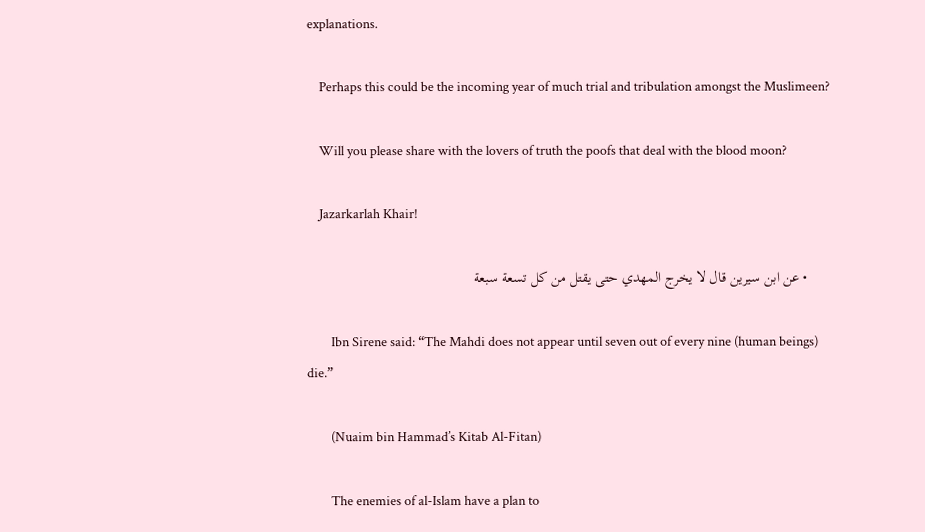explanations.

    Perhaps this could be the incoming year of much trial and tribulation amongst the Muslimeen?

    Will you please share with the lovers of truth the poofs that deal with the blood moon?

    Jazarkarlah Khair!

      • عن ابن سيرين قال لا يخرج المهدي حتى يقتل من كل تسعة سبعة

        Ibn Sirene said: “The Mahdi does not appear until seven out of every nine (human beings) die.”

        (Nuaim bin Hammad’s Kitab Al-Fitan)

        The enemies of al-Islam have a plan to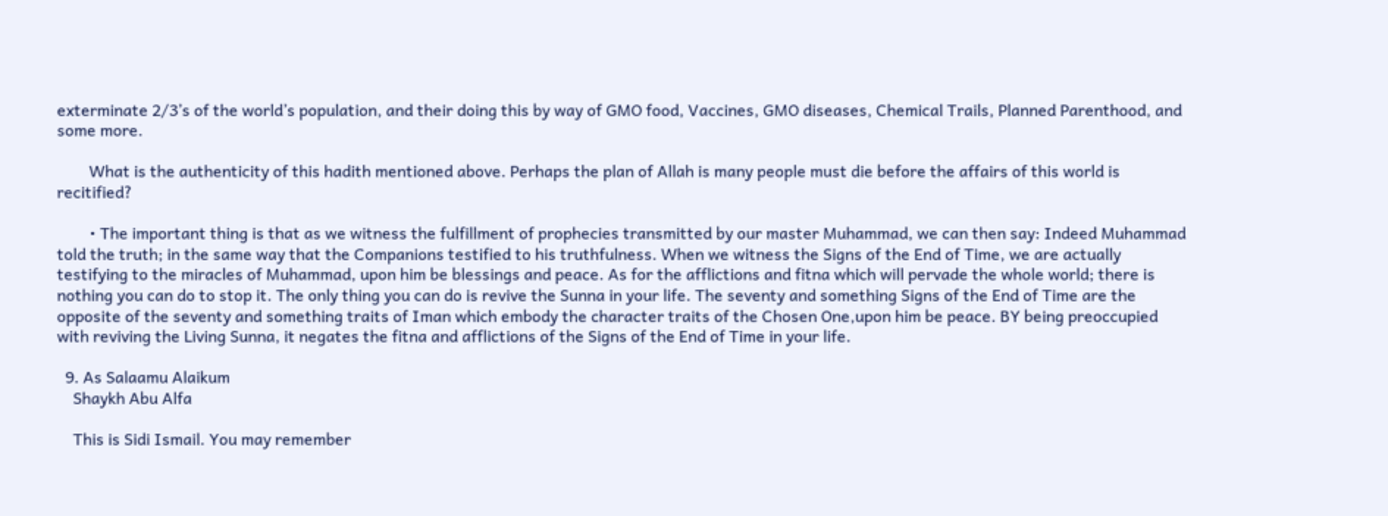exterminate 2/3’s of the world’s population, and their doing this by way of GMO food, Vaccines, GMO diseases, Chemical Trails, Planned Parenthood, and some more.

        What is the authenticity of this hadith mentioned above. Perhaps the plan of Allah is many people must die before the affairs of this world is recitified?

        • The important thing is that as we witness the fulfillment of prophecies transmitted by our master Muhammad, we can then say: Indeed Muhammad told the truth; in the same way that the Companions testified to his truthfulness. When we witness the Signs of the End of Time, we are actually testifying to the miracles of Muhammad, upon him be blessings and peace. As for the afflictions and fitna which will pervade the whole world; there is nothing you can do to stop it. The only thing you can do is revive the Sunna in your life. The seventy and something Signs of the End of Time are the opposite of the seventy and something traits of Iman which embody the character traits of the Chosen One,upon him be peace. BY being preoccupied with reviving the Living Sunna, it negates the fitna and afflictions of the Signs of the End of Time in your life.

  9. As Salaamu Alaikum
    Shaykh Abu Alfa

    This is Sidi Ismail. You may remember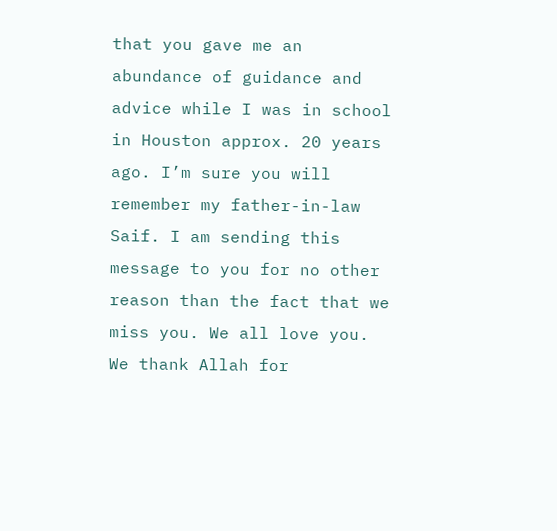that you gave me an abundance of guidance and advice while I was in school in Houston approx. 20 years ago. I’m sure you will remember my father-in-law Saif. I am sending this message to you for no other reason than the fact that we miss you. We all love you. We thank Allah for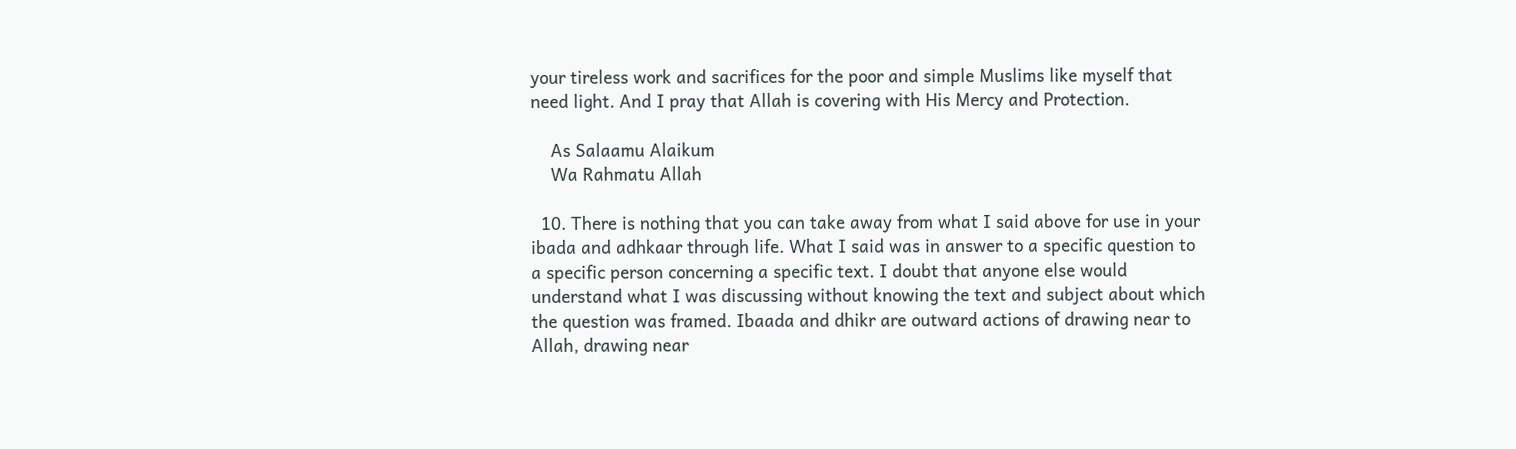your tireless work and sacrifices for the poor and simple Muslims like myself that need light. And I pray that Allah is covering with His Mercy and Protection.

    As Salaamu Alaikum
    Wa Rahmatu Allah

  10. There is nothing that you can take away from what I said above for use in your ibada and adhkaar through life. What I said was in answer to a specific question to a specific person concerning a specific text. I doubt that anyone else would understand what I was discussing without knowing the text and subject about which the question was framed. Ibaada and dhikr are outward actions of drawing near to Allah, drawing near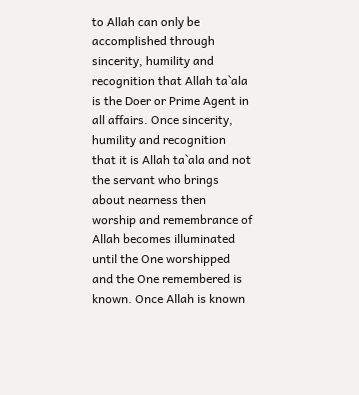to Allah can only be accomplished through sincerity, humility and recognition that Allah ta`ala is the Doer or Prime Agent in all affairs. Once sincerity, humility and recognition that it is Allah ta`ala and not the servant who brings about nearness then worship and remembrance of Allah becomes illuminated until the One worshipped and the One remembered is known. Once Allah is known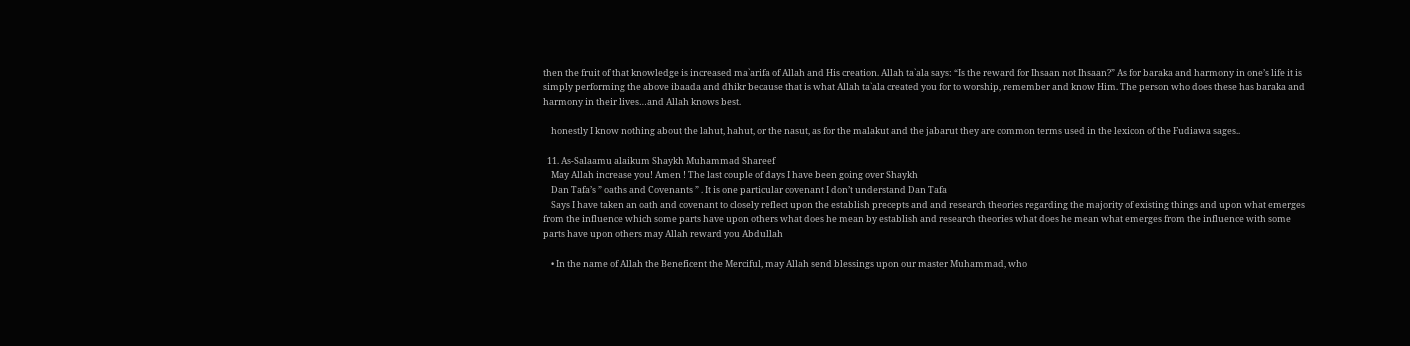then the fruit of that knowledge is increased ma`arifa of Allah and His creation. Allah ta`ala says: “Is the reward for Ihsaan not Ihsaan?” As for baraka and harmony in one’s life it is simply performing the above ibaada and dhikr because that is what Allah ta`ala created you for to worship, remember and know Him. The person who does these has baraka and harmony in their lives…and Allah knows best.

    honestly I know nothing about the lahut, hahut, or the nasut, as for the malakut and the jabarut they are common terms used in the lexicon of the Fudiawa sages..

  11. As-Salaamu alaikum Shaykh Muhammad Shareef
    May Allah increase you! Amen ! The last couple of days I have been going over Shaykh
    Dan Tafa’s ” oaths and Covenants ” . It is one particular covenant I don’t understand Dan Tafa
    Says I have taken an oath and covenant to closely reflect upon the establish precepts and and research theories regarding the majority of existing things and upon what emerges from the influence which some parts have upon others what does he mean by establish and research theories what does he mean what emerges from the influence with some parts have upon others may Allah reward you Abdullah

    • In the name of Allah the Beneficent the Merciful, may Allah send blessings upon our master Muhammad, who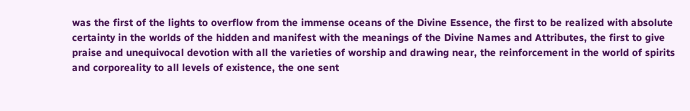was the first of the lights to overflow from the immense oceans of the Divine Essence, the first to be realized with absolute certainty in the worlds of the hidden and manifest with the meanings of the Divine Names and Attributes, the first to give praise and unequivocal devotion with all the varieties of worship and drawing near, the reinforcement in the world of spirits and corporeality to all levels of existence, the one sent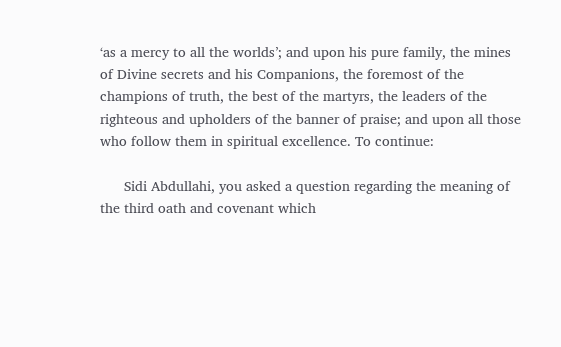‘as a mercy to all the worlds’; and upon his pure family, the mines of Divine secrets and his Companions, the foremost of the champions of truth, the best of the martyrs, the leaders of the righteous and upholders of the banner of praise; and upon all those who follow them in spiritual excellence. To continue:

      Sidi Abdullahi, you asked a question regarding the meaning of the third oath and covenant which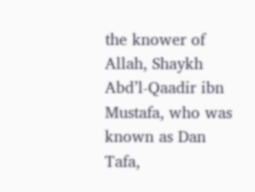the knower of Allah, Shaykh Abd’l-Qaadir ibn Mustafa, who was known as Dan Tafa,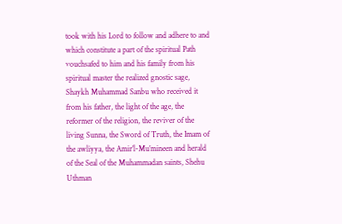took with his Lord to follow and adhere to and which constitute a part of the spiritual Path vouchsafed to him and his family from his spiritual master the realized gnostic sage, Shaykh Muhammad Sanbu who received it from his father, the light of the age, the reformer of the religion, the reviver of the living Sunna, the Sword of Truth, the Imam of the awliyya, the Amir’l-Mu’mineen and herald of the Seal of the Muhammadan saints, Shehu Uthman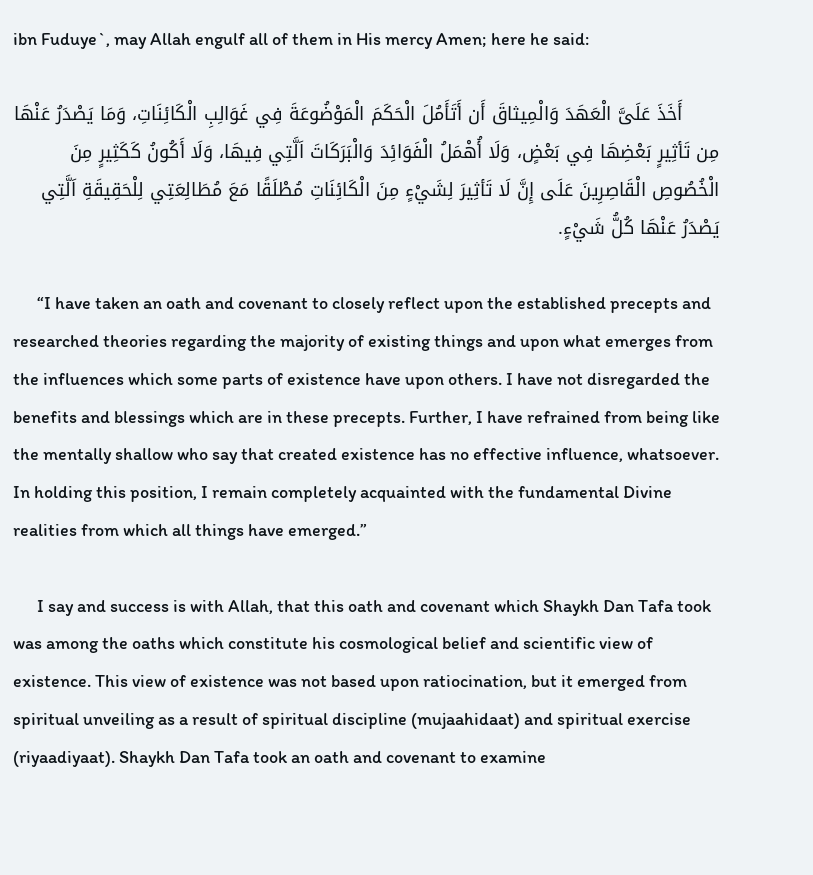ibn Fuduye`, may Allah engulf all of them in His mercy Amen; here he said:

      أَخَذَ عَلَىَّ الْعَهَدَ وَالْمِيثاقَ أَن أَتَأَمُلَ الْحَكَمَ الْمَوْضُوعَةَ فِي غَوَالِبِ الْكَائِنَاتِ، وَمَا يَصْدَرُ عَنْهَا مِن تَأثِيرٍ بَعْضِهَا فِي بَعْضٍ، وَلَا أُهْمَلُ الْفَوَائِدَ وَالْبَرَكَاتَ اَلَّتِي فِيهَا، وَلَا أَكُونُ كَكَثِيرٍ مِنَ الْخُصُوصِ الْقَاصِرِينَ عَلَى إِنَّ لَا تَأثِيرَ لِشَيْءٍ مِنَ الْكَائِنَاتِ مُطْلَقًا مَعَ مُطَالِعَتِي لِلْحَقِيقَةِ اَلَّتِي يَصْدَرُ عَنْهَا كُلُّ شَيْءٍ.

      “I have taken an oath and covenant to closely reflect upon the established precepts and researched theories regarding the majority of existing things and upon what emerges from the influences which some parts of existence have upon others. I have not disregarded the benefits and blessings which are in these precepts. Further, I have refrained from being like the mentally shallow who say that created existence has no effective influence, whatsoever. In holding this position, I remain completely acquainted with the fundamental Divine realities from which all things have emerged.”

      I say and success is with Allah, that this oath and covenant which Shaykh Dan Tafa took was among the oaths which constitute his cosmological belief and scientific view of existence. This view of existence was not based upon ratiocination, but it emerged from spiritual unveiling as a result of spiritual discipline (mujaahidaat) and spiritual exercise (riyaadiyaat). Shaykh Dan Tafa took an oath and covenant to examine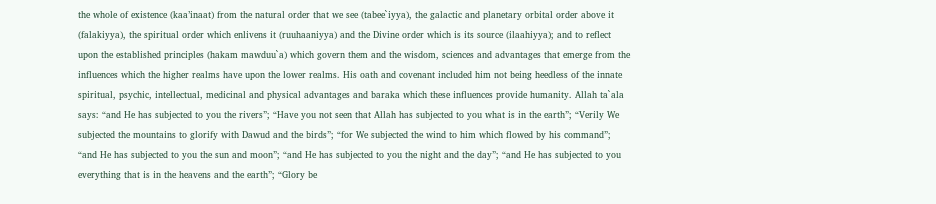the whole of existence (kaa’inaat) from the natural order that we see (tabee`iyya), the galactic and planetary orbital order above it (falakiyya), the spiritual order which enlivens it (ruuhaaniyya) and the Divine order which is its source (ilaahiyya); and to reflect upon the established principles (hakam mawduu`a) which govern them and the wisdom, sciences and advantages that emerge from the influences which the higher realms have upon the lower realms. His oath and covenant included him not being heedless of the innate spiritual, psychic, intellectual, medicinal and physical advantages and baraka which these influences provide humanity. Allah ta`ala says: “and He has subjected to you the rivers”; “Have you not seen that Allah has subjected to you what is in the earth”; “Verily We subjected the mountains to glorify with Dawud and the birds”; “for We subjected the wind to him which flowed by his command”; “and He has subjected to you the sun and moon”; “and He has subjected to you the night and the day”; “and He has subjected to you everything that is in the heavens and the earth”; “Glory be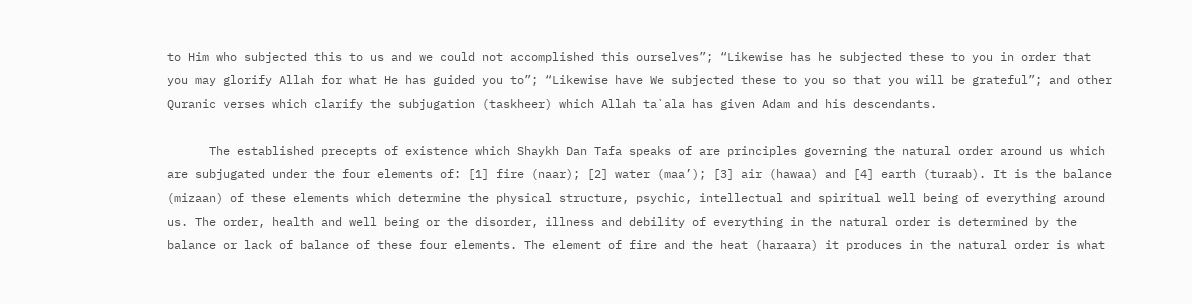to Him who subjected this to us and we could not accomplished this ourselves”; “Likewise has he subjected these to you in order that you may glorify Allah for what He has guided you to”; “Likewise have We subjected these to you so that you will be grateful”; and other Quranic verses which clarify the subjugation (taskheer) which Allah ta`ala has given Adam and his descendants.

      The established precepts of existence which Shaykh Dan Tafa speaks of are principles governing the natural order around us which are subjugated under the four elements of: [1] fire (naar); [2] water (maa’); [3] air (hawaa) and [4] earth (turaab). It is the balance (mizaan) of these elements which determine the physical structure, psychic, intellectual and spiritual well being of everything around us. The order, health and well being or the disorder, illness and debility of everything in the natural order is determined by the balance or lack of balance of these four elements. The element of fire and the heat (haraara) it produces in the natural order is what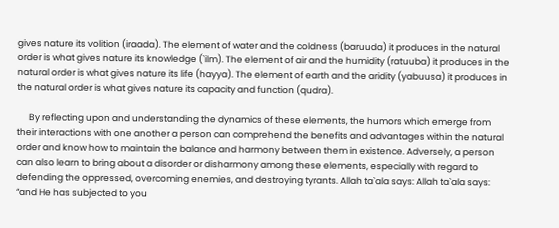gives nature its volition (iraada). The element of water and the coldness (baruuda) it produces in the natural order is what gives nature its knowledge (`ilm). The element of air and the humidity (ratuuba) it produces in the natural order is what gives nature its life (hayya). The element of earth and the aridity (yabuusa) it produces in the natural order is what gives nature its capacity and function (qudra).

      By reflecting upon and understanding the dynamics of these elements, the humors which emerge from their interactions with one another a person can comprehend the benefits and advantages within the natural order and know how to maintain the balance and harmony between them in existence. Adversely, a person can also learn to bring about a disorder or disharmony among these elements, especially with regard to defending the oppressed, overcoming enemies, and destroying tyrants. Allah ta`ala says: Allah ta`ala says: “and He has subjected to you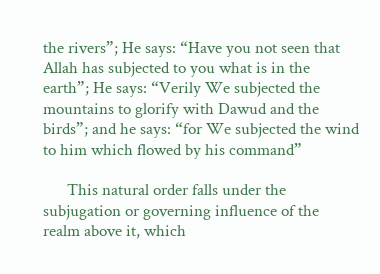the rivers”; He says: “Have you not seen that Allah has subjected to you what is in the earth”; He says: “Verily We subjected the mountains to glorify with Dawud and the birds”; and he says: “for We subjected the wind to him which flowed by his command”

      This natural order falls under the subjugation or governing influence of the realm above it, which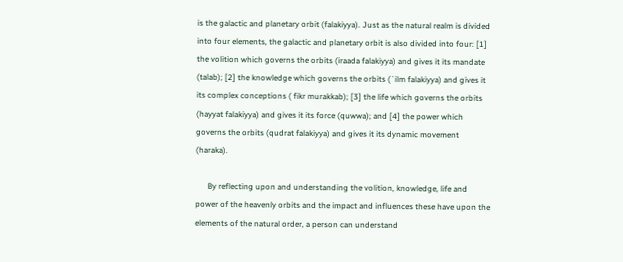is the galactic and planetary orbit (falakiyya). Just as the natural realm is divided into four elements, the galactic and planetary orbit is also divided into four: [1] the volition which governs the orbits (iraada falakiyya) and gives it its mandate (talab); [2] the knowledge which governs the orbits (`ilm falakiyya) and gives it its complex conceptions ( fikr murakkab); [3] the life which governs the orbits (hayyat falakiyya) and gives it its force (quwwa); and [4] the power which governs the orbits (qudrat falakiyya) and gives it its dynamic movement (haraka).

      By reflecting upon and understanding the volition, knowledge, life and power of the heavenly orbits and the impact and influences these have upon the elements of the natural order, a person can understand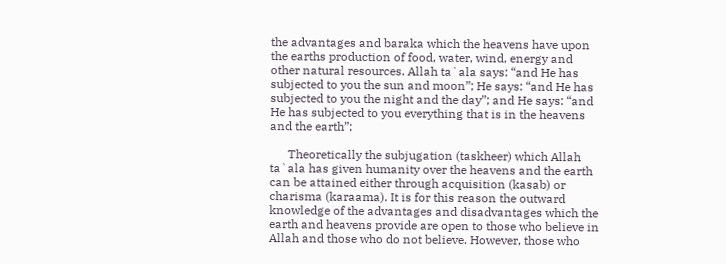the advantages and baraka which the heavens have upon the earths production of food, water, wind, energy and other natural resources. Allah ta`ala says: “and He has subjected to you the sun and moon”; He says: “and He has subjected to you the night and the day”; and He says: “and He has subjected to you everything that is in the heavens and the earth”;

      Theoretically the subjugation (taskheer) which Allah ta`ala has given humanity over the heavens and the earth can be attained either through acquisition (kasab) or charisma (karaama). It is for this reason the outward knowledge of the advantages and disadvantages which the earth and heavens provide are open to those who believe in Allah and those who do not believe. However, those who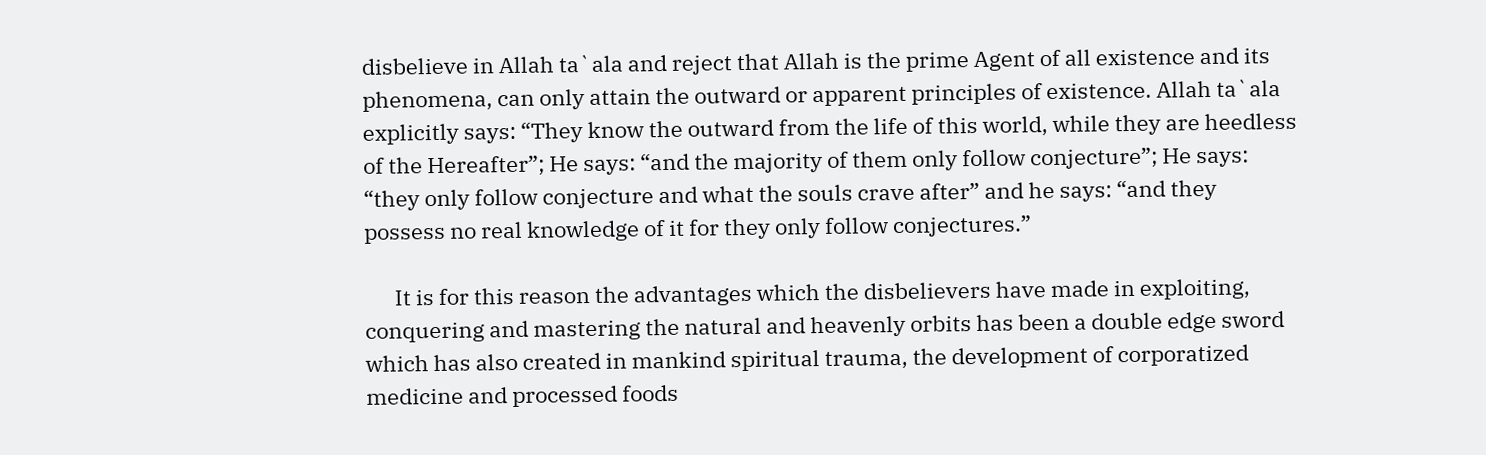disbelieve in Allah ta`ala and reject that Allah is the prime Agent of all existence and its phenomena, can only attain the outward or apparent principles of existence. Allah ta`ala explicitly says: “They know the outward from the life of this world, while they are heedless of the Hereafter”; He says: “and the majority of them only follow conjecture”; He says: “they only follow conjecture and what the souls crave after” and he says: “and they possess no real knowledge of it for they only follow conjectures.”

      It is for this reason the advantages which the disbelievers have made in exploiting, conquering and mastering the natural and heavenly orbits has been a double edge sword which has also created in mankind spiritual trauma, the development of corporatized medicine and processed foods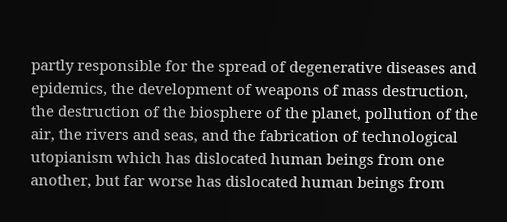partly responsible for the spread of degenerative diseases and epidemics, the development of weapons of mass destruction, the destruction of the biosphere of the planet, pollution of the air, the rivers and seas, and the fabrication of technological utopianism which has dislocated human beings from one another, but far worse has dislocated human beings from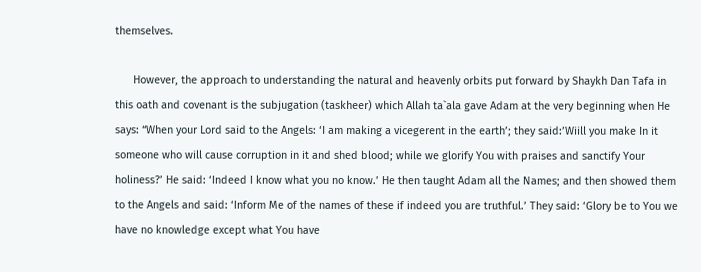themselves.

      However, the approach to understanding the natural and heavenly orbits put forward by Shaykh Dan Tafa in this oath and covenant is the subjugation (taskheer) which Allah ta`ala gave Adam at the very beginning when He says: “When your Lord said to the Angels: ‘I am making a vicegerent in the earth’; they said:’Wiill you make In it someone who will cause corruption in it and shed blood; while we glorify You with praises and sanctify Your holiness?’ He said: ‘Indeed I know what you no know.’ He then taught Adam all the Names; and then showed them to the Angels and said: ‘Inform Me of the names of these if indeed you are truthful.’ They said: ‘Glory be to You we have no knowledge except what You have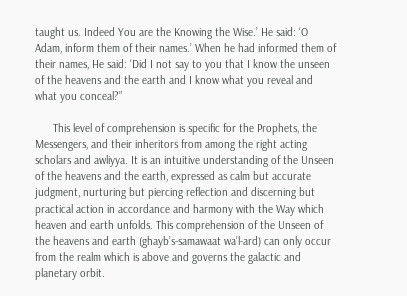taught us. Indeed You are the Knowing the Wise.’ He said: ‘O Adam, inform them of their names.’ When he had informed them of their names, He said: ‘Did I not say to you that I know the unseen of the heavens and the earth and I know what you reveal and what you conceal?”

      This level of comprehension is specific for the Prophets, the Messengers, and their inheritors from among the right acting scholars and awliyya. It is an intuitive understanding of the Unseen of the heavens and the earth, expressed as calm but accurate judgment, nurturing but piercing reflection and discerning but practical action in accordance and harmony with the Way which heaven and earth unfolds. This comprehension of the Unseen of the heavens and earth (ghayb’s-samawaat wa’l-ard) can only occur from the realm which is above and governs the galactic and planetary orbit.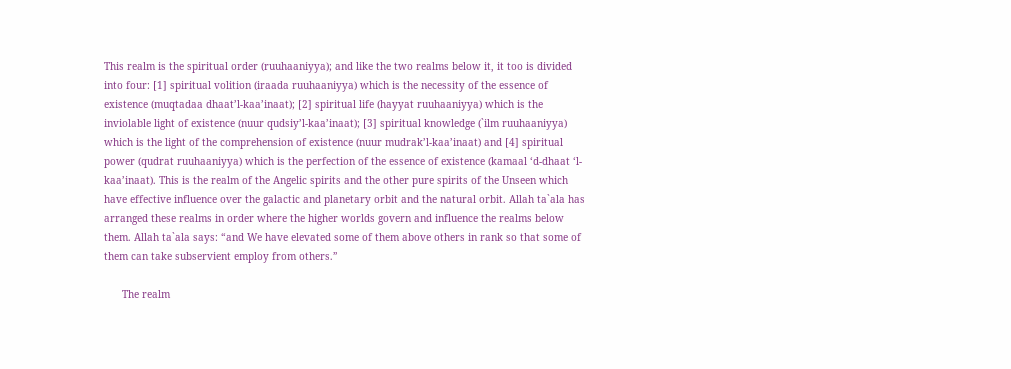This realm is the spiritual order (ruuhaaniyya); and like the two realms below it, it too is divided into four: [1] spiritual volition (iraada ruuhaaniyya) which is the necessity of the essence of existence (muqtadaa dhaat’l-kaa’inaat); [2] spiritual life (hayyat ruuhaaniyya) which is the inviolable light of existence (nuur qudsiy’l-kaa’inaat); [3] spiritual knowledge (`ilm ruuhaaniyya) which is the light of the comprehension of existence (nuur mudrak’l-kaa’inaat) and [4] spiritual power (qudrat ruuhaaniyya) which is the perfection of the essence of existence (kamaal ‘d-dhaat ‘l-kaa’inaat). This is the realm of the Angelic spirits and the other pure spirits of the Unseen which have effective influence over the galactic and planetary orbit and the natural orbit. Allah ta`ala has arranged these realms in order where the higher worlds govern and influence the realms below them. Allah ta`ala says: “and We have elevated some of them above others in rank so that some of them can take subservient employ from others.”

      The realm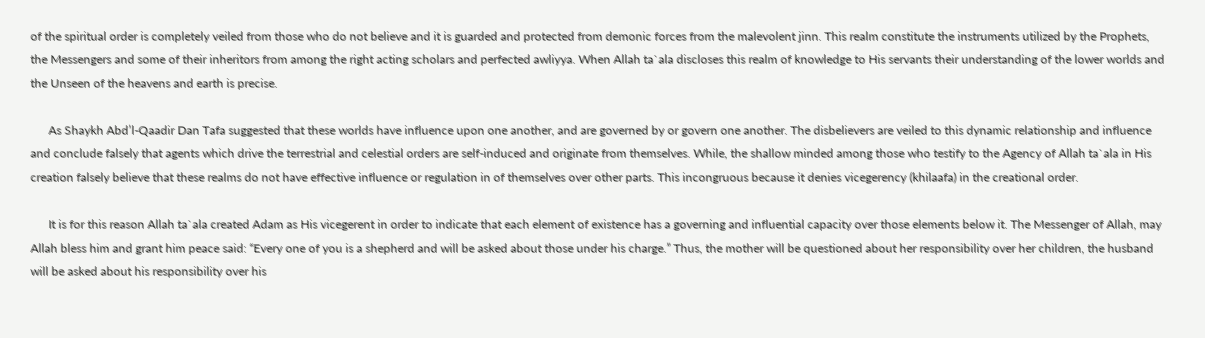of the spiritual order is completely veiled from those who do not believe and it is guarded and protected from demonic forces from the malevolent jinn. This realm constitute the instruments utilized by the Prophets, the Messengers and some of their inheritors from among the right acting scholars and perfected awliyya. When Allah ta`ala discloses this realm of knowledge to His servants their understanding of the lower worlds and the Unseen of the heavens and earth is precise.

      As Shaykh Abd’l-Qaadir Dan Tafa suggested that these worlds have influence upon one another, and are governed by or govern one another. The disbelievers are veiled to this dynamic relationship and influence and conclude falsely that agents which drive the terrestrial and celestial orders are self-induced and originate from themselves. While, the shallow minded among those who testify to the Agency of Allah ta`ala in His creation falsely believe that these realms do not have effective influence or regulation in of themselves over other parts. This incongruous because it denies vicegerency (khilaafa) in the creational order.

      It is for this reason Allah ta`ala created Adam as His vicegerent in order to indicate that each element of existence has a governing and influential capacity over those elements below it. The Messenger of Allah, may Allah bless him and grant him peace said: “Every one of you is a shepherd and will be asked about those under his charge.” Thus, the mother will be questioned about her responsibility over her children, the husband will be asked about his responsibility over his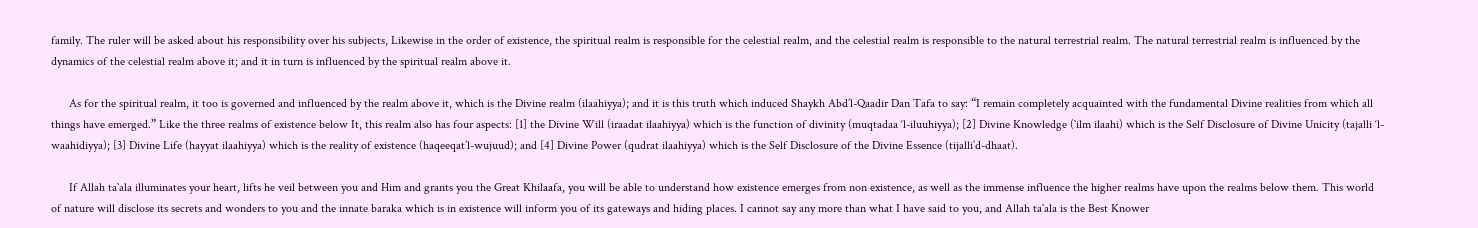family. The ruler will be asked about his responsibility over his subjects, Likewise in the order of existence, the spiritual realm is responsible for the celestial realm, and the celestial realm is responsible to the natural terrestrial realm. The natural terrestrial realm is influenced by the dynamics of the celestial realm above it; and it in turn is influenced by the spiritual realm above it.

      As for the spiritual realm, it too is governed and influenced by the realm above it, which is the Divine realm (ilaahiyya); and it is this truth which induced Shaykh Abd’l-Qaadir Dan Tafa to say: “I remain completely acquainted with the fundamental Divine realities from which all things have emerged.” Like the three realms of existence below It, this realm also has four aspects: [1] the Divine Will (iraadat ilaahiyya) which is the function of divinity (muqtadaa ‘l-iluuhiyya); [2] Divine Knowledge (`ilm ilaahi) which is the Self Disclosure of Divine Unicity (tajalli ‘l-waahidiyya); [3] Divine Life (hayyat ilaahiyya) which is the reality of existence (haqeeqat’l-wujuud); and [4] Divine Power (qudrat ilaahiyya) which is the Self Disclosure of the Divine Essence (tijalli’d-dhaat).

      If Allah ta`ala illuminates your heart, lifts he veil between you and Him and grants you the Great Khilaafa, you will be able to understand how existence emerges from non existence, as well as the immense influence the higher realms have upon the realms below them. This world of nature will disclose its secrets and wonders to you and the innate baraka which is in existence will inform you of its gateways and hiding places. I cannot say any more than what I have said to you, and Allah ta`ala is the Best Knower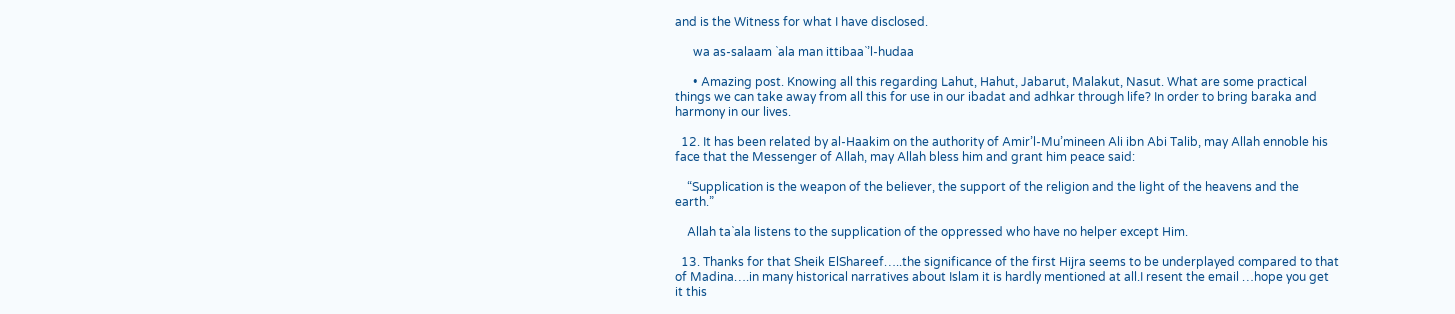and is the Witness for what I have disclosed.

      wa as-salaam `ala man ittibaa`’l-hudaa

      • Amazing post. Knowing all this regarding Lahut, Hahut, Jabarut, Malakut, Nasut. What are some practical things we can take away from all this for use in our ibadat and adhkar through life? In order to bring baraka and harmony in our lives.

  12. It has been related by al-Haakim on the authority of Amir’l-Mu’mineen Ali ibn Abi Talib, may Allah ennoble his face that the Messenger of Allah, may Allah bless him and grant him peace said:

    “Supplication is the weapon of the believer, the support of the religion and the light of the heavens and the earth.”

    Allah ta`ala listens to the supplication of the oppressed who have no helper except Him.

  13. Thanks for that Sheik ElShareef…..the significance of the first Hijra seems to be underplayed compared to that of Madina….in many historical narratives about Islam it is hardly mentioned at all.I resent the email …hope you get it this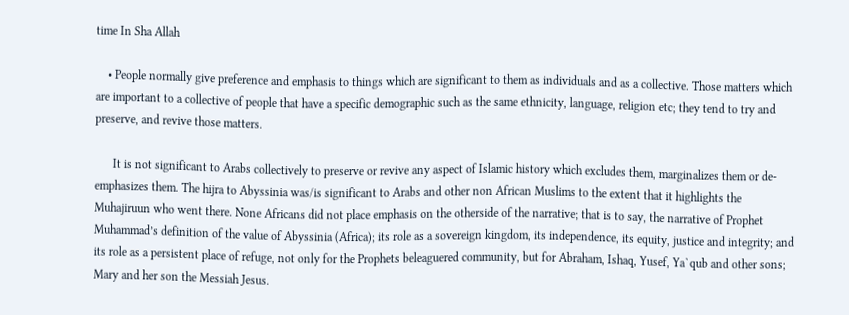time In Sha Allah

    • People normally give preference and emphasis to things which are significant to them as individuals and as a collective. Those matters which are important to a collective of people that have a specific demographic such as the same ethnicity, language, religion etc; they tend to try and preserve, and revive those matters.

      It is not significant to Arabs collectively to preserve or revive any aspect of Islamic history which excludes them, marginalizes them or de-emphasizes them. The hijra to Abyssinia was/is significant to Arabs and other non African Muslims to the extent that it highlights the Muhajiruun who went there. None Africans did not place emphasis on the otherside of the narrative; that is to say, the narrative of Prophet Muhammad’s definition of the value of Abyssinia (Africa); its role as a sovereign kingdom, its independence, its equity, justice and integrity; and its role as a persistent place of refuge, not only for the Prophets beleaguered community, but for Abraham, Ishaq, Yusef, Ya`qub and other sons; Mary and her son the Messiah Jesus.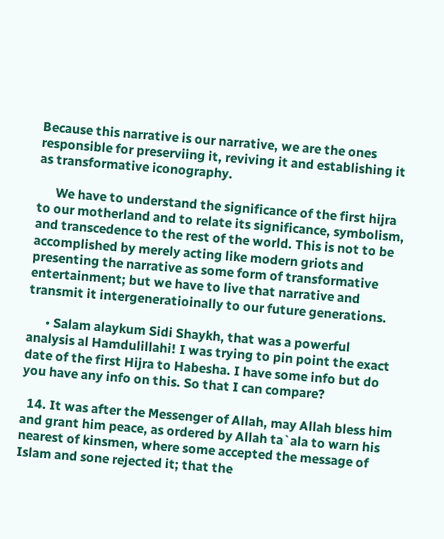Because this narrative is our narrative, we are the ones responsible for preserviing it, reviving it and establishing it as transformative iconography.

      We have to understand the significance of the first hijra to our motherland and to relate its significance, symbolism, and transcedence to the rest of the world. This is not to be accomplished by merely acting like modern griots and presenting the narrative as some form of transformative entertainment; but we have to live that narrative and transmit it intergeneratioinally to our future generations.

      • Salam alaykum Sidi Shaykh, that was a powerful analysis al Hamdulillahi! I was trying to pin point the exact date of the first Hijra to Habesha. I have some info but do you have any info on this. So that I can compare?

  14. It was after the Messenger of Allah, may Allah bless him and grant him peace, as ordered by Allah ta`ala to warn his nearest of kinsmen, where some accepted the message of Islam and sone rejected it; that the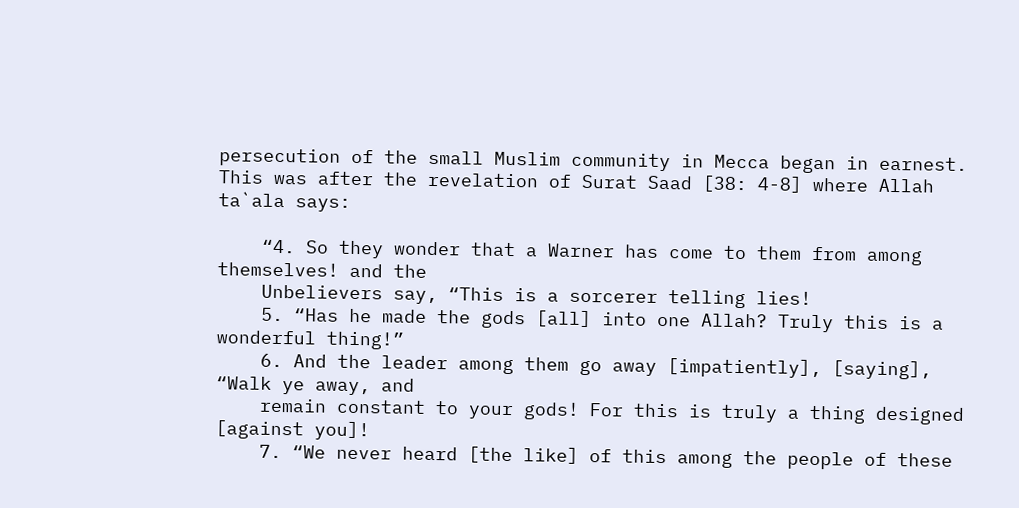persecution of the small Muslim community in Mecca began in earnest. This was after the revelation of Surat Saad [38: 4-8] where Allah ta`ala says:

    “4. So they wonder that a Warner has come to them from among themselves! and the
    Unbelievers say, “This is a sorcerer telling lies!
    5. “Has he made the gods [all] into one Allah? Truly this is a wonderful thing!”
    6. And the leader among them go away [impatiently], [saying], “Walk ye away, and
    remain constant to your gods! For this is truly a thing designed [against you]!
    7. “We never heard [the like] of this among the people of these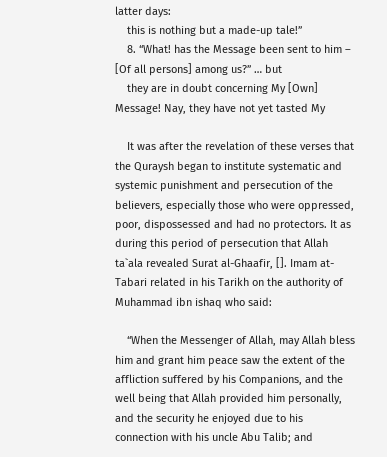latter days:
    this is nothing but a made-up tale!”
    8. “What! has the Message been sent to him – [Of all persons] among us?” … but
    they are in doubt concerning My [Own] Message! Nay, they have not yet tasted My

    It was after the revelation of these verses that the Quraysh began to institute systematic and systemic punishment and persecution of the believers, especially those who were oppressed, poor, dispossessed and had no protectors. It as during this period of persecution that Allah ta`ala revealed Surat al-Ghaafir, []. Imam at-Tabari related in his Tarikh on the authority of Muhammad ibn ishaq who said:

    “When the Messenger of Allah, may Allah bless him and grant him peace saw the extent of the affliction suffered by his Companions, and the well being that Allah provided him personally, and the security he enjoyed due to his connection with his uncle Abu Talib; and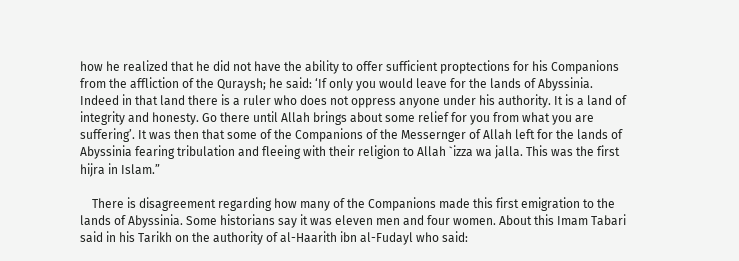how he realized that he did not have the ability to offer sufficient proptections for his Companions from the affliction of the Quraysh; he said: ‘If only you would leave for the lands of Abyssinia. Indeed in that land there is a ruler who does not oppress anyone under his authority. It is a land of integrity and honesty. Go there until Allah brings about some relief for you from what you are suffering’. It was then that some of the Companions of the Messernger of Allah left for the lands of Abyssinia fearing tribulation and fleeing with their religion to Allah `izza wa jalla. This was the first hijra in Islam.”

    There is disagreement regarding how many of the Companions made this first emigration to the lands of Abyssinia. Some historians say it was eleven men and four women. About this Imam Tabari said in his Tarikh on the authority of al-Haarith ibn al-Fudayl who said: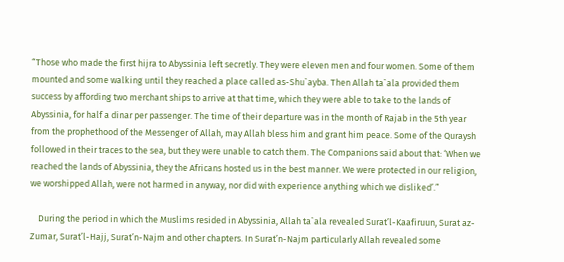“Those who made the first hijra to Abyssinia left secretly. They were eleven men and four women. Some of them mounted and some walking until they reached a place called as-Shu`ayba. Then Allah ta`ala provided them success by affording two merchant ships to arrive at that time, which they were able to take to the lands of Abyssinia, for half a dinar per passenger. The time of their departure was in the month of Rajab in the 5th year from the prophethood of the Messenger of Allah, may Allah bless him and grant him peace. Some of the Quraysh followed in their traces to the sea, but they were unable to catch them. The Companions said about that: ‘When we reached the lands of Abyssinia, they the Africans hosted us in the best manner. We were protected in our religion, we worshipped Allah, were not harmed in anyway, nor did with experience anything which we disliked’.”

    During the period in which the Muslims resided in Abyssinia, Allah ta`ala revealed Surat’l-Kaafiruun, Surat az-Zumar, Surat’l-Hajj, Surat’n-Najm and other chapters. In Surat’n-Najm particularly Allah revealed some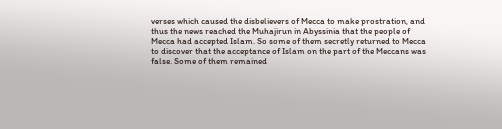verses which caused the disbelievers of Mecca to make prostration, and thus the news reached the Muhajirun in Abyssinia that the people of Mecca had accepted Islam. So some of them secretly returned to Mecca to discover that the acceptance of Islam on the part of the Meccans was false. Some of them remained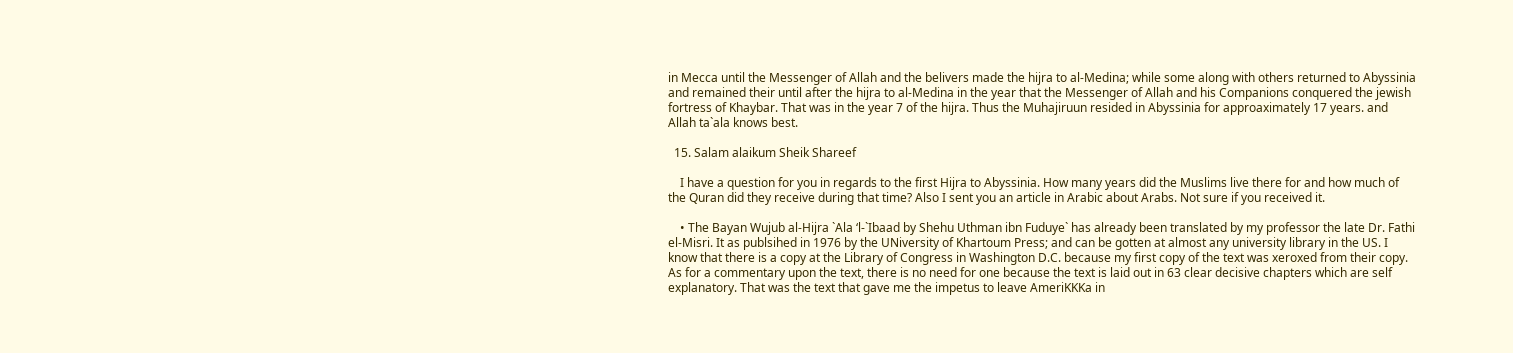in Mecca until the Messenger of Allah and the belivers made the hijra to al-Medina; while some along with others returned to Abyssinia and remained their until after the hijra to al-Medina in the year that the Messenger of Allah and his Companions conquered the jewish fortress of Khaybar. That was in the year 7 of the hijra. Thus the Muhajiruun resided in Abyssinia for approaximately 17 years. and Allah ta`ala knows best.

  15. Salam alaikum Sheik Shareef

    I have a question for you in regards to the first Hijra to Abyssinia. How many years did the Muslims live there for and how much of the Quran did they receive during that time? Also I sent you an article in Arabic about Arabs. Not sure if you received it.

    • The Bayan Wujub al-Hijra `Ala ‘l-`Ibaad by Shehu Uthman ibn Fuduye` has already been translated by my professor the late Dr. Fathi el-Misri. It as publsihed in 1976 by the UNiversity of Khartoum Press; and can be gotten at almost any university library in the US. I know that there is a copy at the Library of Congress in Washington D.C. because my first copy of the text was xeroxed from their copy. As for a commentary upon the text, there is no need for one because the text is laid out in 63 clear decisive chapters which are self explanatory. That was the text that gave me the impetus to leave AmeriKKKa in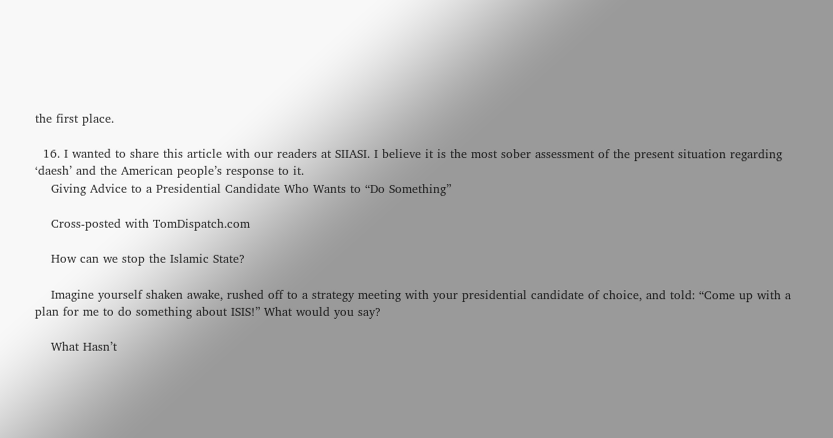the first place.

  16. I wanted to share this article with our readers at SIIASI. I believe it is the most sober assessment of the present situation regarding ‘daesh’ and the American people’s response to it.
    Giving Advice to a Presidential Candidate Who Wants to “Do Something”

    Cross-posted with TomDispatch.com

    How can we stop the Islamic State?

    Imagine yourself shaken awake, rushed off to a strategy meeting with your presidential candidate of choice, and told: “Come up with a plan for me to do something about ISIS!” What would you say?

    What Hasn’t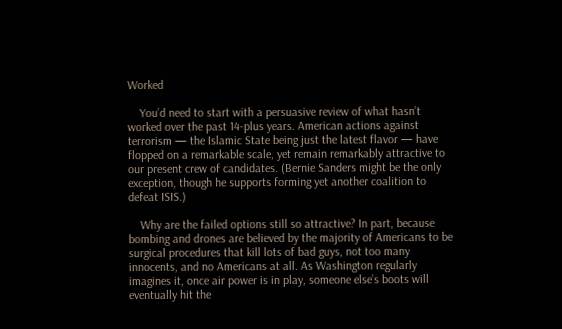Worked

    You’d need to start with a persuasive review of what hasn’t worked over the past 14-plus years. American actions against terrorism — the Islamic State being just the latest flavor — have flopped on a remarkable scale, yet remain remarkably attractive to our present crew of candidates. (Bernie Sanders might be the only exception, though he supports forming yet another coalition to defeat ISIS.)

    Why are the failed options still so attractive? In part, because bombing and drones are believed by the majority of Americans to be surgical procedures that kill lots of bad guys, not too many innocents, and no Americans at all. As Washington regularly imagines it, once air power is in play, someone else’s boots will eventually hit the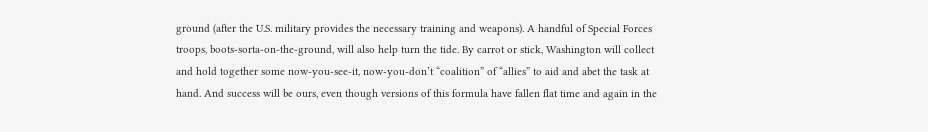ground (after the U.S. military provides the necessary training and weapons). A handful of Special Forces troops, boots-sorta-on-the-ground, will also help turn the tide. By carrot or stick, Washington will collect and hold together some now-you-see-it, now-you-don’t “coalition” of “allies” to aid and abet the task at hand. And success will be ours, even though versions of this formula have fallen flat time and again in the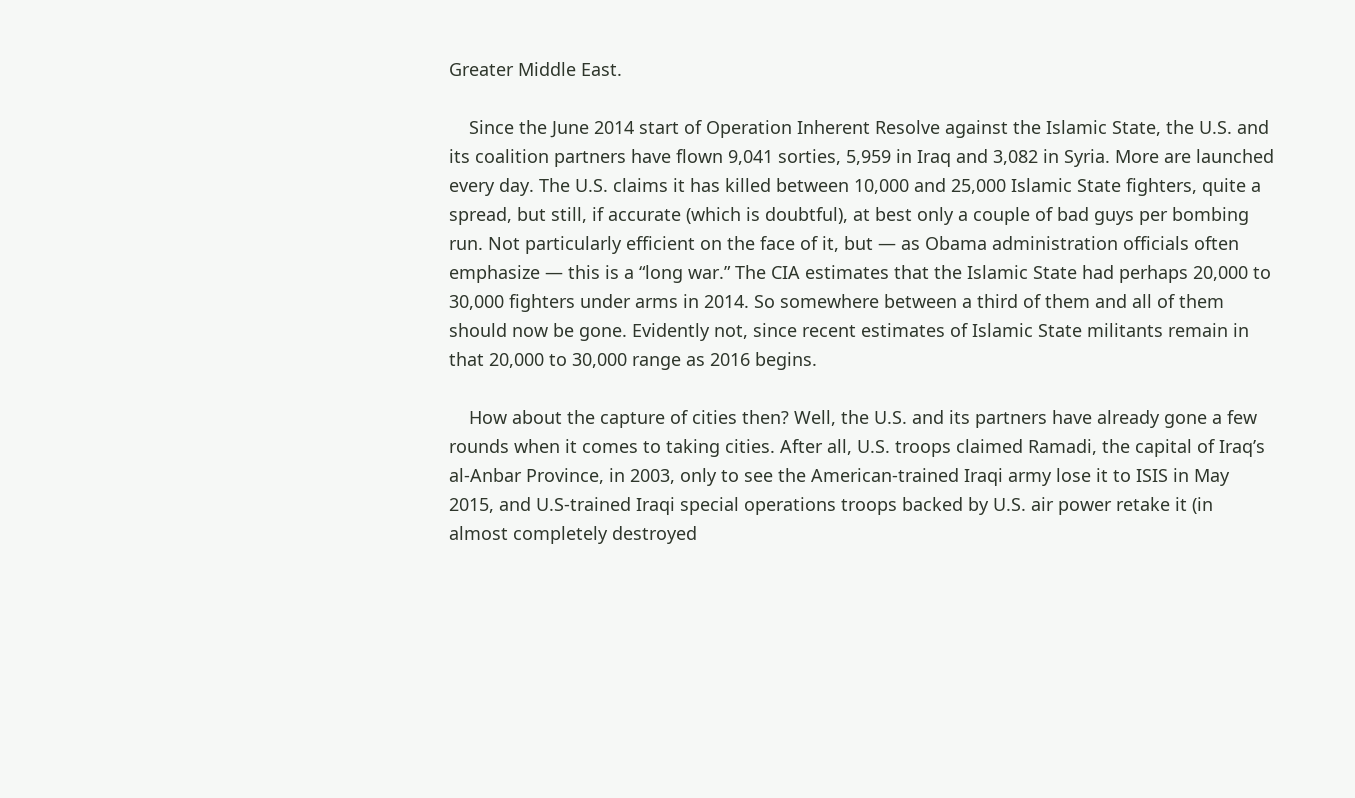Greater Middle East.

    Since the June 2014 start of Operation Inherent Resolve against the Islamic State, the U.S. and its coalition partners have flown 9,041 sorties, 5,959 in Iraq and 3,082 in Syria. More are launched every day. The U.S. claims it has killed between 10,000 and 25,000 Islamic State fighters, quite a spread, but still, if accurate (which is doubtful), at best only a couple of bad guys per bombing run. Not particularly efficient on the face of it, but — as Obama administration officials often emphasize — this is a “long war.” The CIA estimates that the Islamic State had perhaps 20,000 to 30,000 fighters under arms in 2014. So somewhere between a third of them and all of them should now be gone. Evidently not, since recent estimates of Islamic State militants remain in that 20,000 to 30,000 range as 2016 begins.

    How about the capture of cities then? Well, the U.S. and its partners have already gone a few rounds when it comes to taking cities. After all, U.S. troops claimed Ramadi, the capital of Iraq’s al-Anbar Province, in 2003, only to see the American-trained Iraqi army lose it to ISIS in May 2015, and U.S-trained Iraqi special operations troops backed by U.S. air power retake it (in almost completely destroyed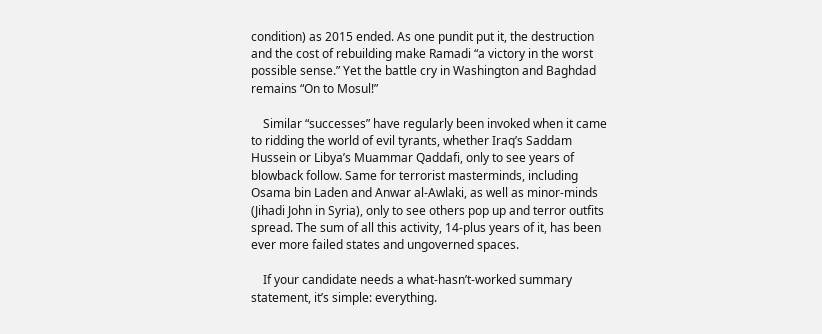condition) as 2015 ended. As one pundit put it, the destruction and the cost of rebuilding make Ramadi “a victory in the worst possible sense.” Yet the battle cry in Washington and Baghdad remains “On to Mosul!”

    Similar “successes” have regularly been invoked when it came to ridding the world of evil tyrants, whether Iraq’s Saddam Hussein or Libya’s Muammar Qaddafi, only to see years of blowback follow. Same for terrorist masterminds, including Osama bin Laden and Anwar al-Awlaki, as well as minor-minds (Jihadi John in Syria), only to see others pop up and terror outfits spread. The sum of all this activity, 14-plus years of it, has been ever more failed states and ungoverned spaces.

    If your candidate needs a what-hasn’t-worked summary statement, it’s simple: everything.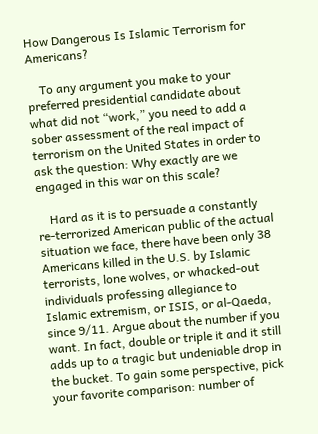How Dangerous Is Islamic Terrorism for Americans?

    To any argument you make to your preferred presidential candidate about what did not “work,” you need to add a sober assessment of the real impact of terrorism on the United States in order to ask the question: Why exactly are we engaged in this war on this scale?

    Hard as it is to persuade a constantly re-terrorized American public of the actual situation we face, there have been only 38 Americans killed in the U.S. by Islamic terrorists, lone wolves, or whacked-out individuals professing allegiance to Islamic extremism, or ISIS, or al-Qaeda, since 9/11. Argue about the number if you want. In fact, double or triple it and it still adds up to a tragic but undeniable drop in the bucket. To gain some perspective, pick your favorite comparison: number of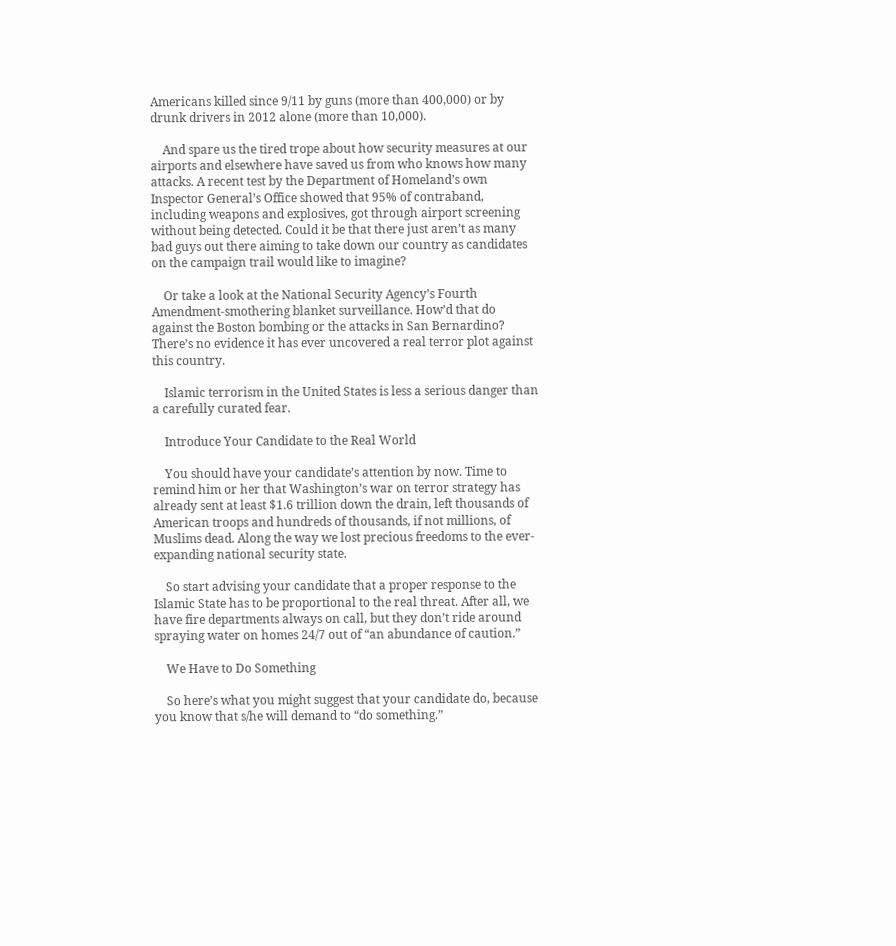Americans killed since 9/11 by guns (more than 400,000) or by drunk drivers in 2012 alone (more than 10,000).

    And spare us the tired trope about how security measures at our airports and elsewhere have saved us from who knows how many attacks. A recent test by the Department of Homeland’s own Inspector General’s Office showed that 95% of contraband, including weapons and explosives, got through airport screening without being detected. Could it be that there just aren’t as many bad guys out there aiming to take down our country as candidates on the campaign trail would like to imagine?

    Or take a look at the National Security Agency’s Fourth Amendment-smothering blanket surveillance. How’d that do against the Boston bombing or the attacks in San Bernardino? There’s no evidence it has ever uncovered a real terror plot against this country.

    Islamic terrorism in the United States is less a serious danger than a carefully curated fear.

    Introduce Your Candidate to the Real World

    You should have your candidate’s attention by now. Time to remind him or her that Washington’s war on terror strategy has already sent at least $1.6 trillion down the drain, left thousands of American troops and hundreds of thousands, if not millions, of Muslims dead. Along the way we lost precious freedoms to the ever-expanding national security state.

    So start advising your candidate that a proper response to the Islamic State has to be proportional to the real threat. After all, we have fire departments always on call, but they don’t ride around spraying water on homes 24/7 out of “an abundance of caution.”

    We Have to Do Something

    So here’s what you might suggest that your candidate do, because you know that s/he will demand to “do something.”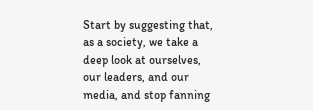Start by suggesting that, as a society, we take a deep look at ourselves, our leaders, and our media, and stop fanning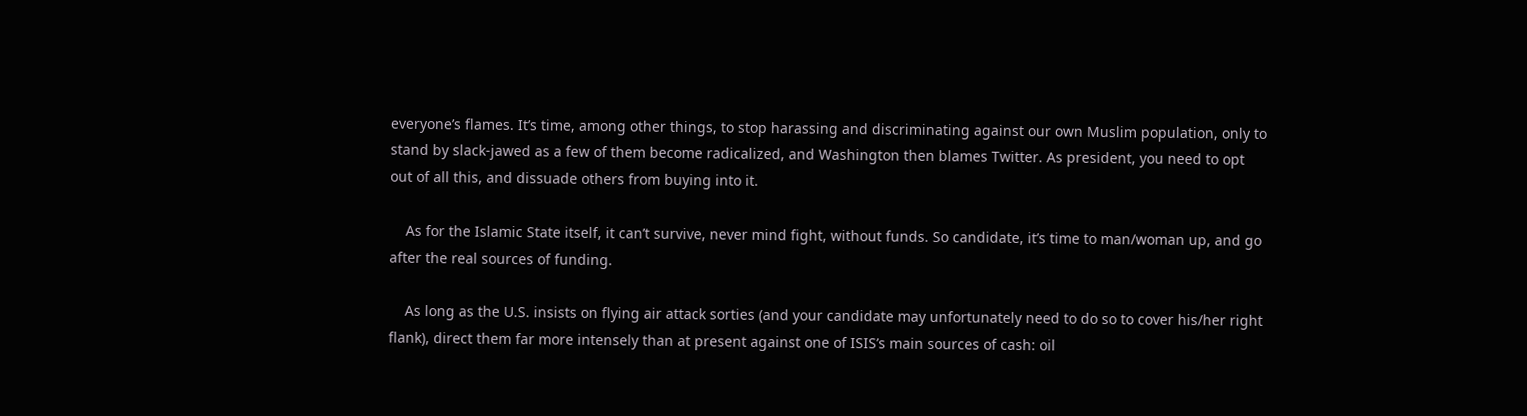everyone’s flames. It’s time, among other things, to stop harassing and discriminating against our own Muslim population, only to stand by slack-jawed as a few of them become radicalized, and Washington then blames Twitter. As president, you need to opt out of all this, and dissuade others from buying into it.

    As for the Islamic State itself, it can’t survive, never mind fight, without funds. So candidate, it’s time to man/woman up, and go after the real sources of funding.

    As long as the U.S. insists on flying air attack sorties (and your candidate may unfortunately need to do so to cover his/her right flank), direct them far more intensely than at present against one of ISIS’s main sources of cash: oil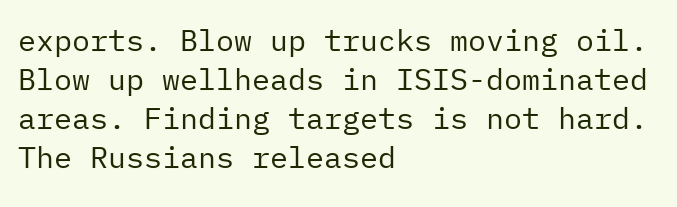exports. Blow up trucks moving oil. Blow up wellheads in ISIS-dominated areas. Finding targets is not hard. The Russians released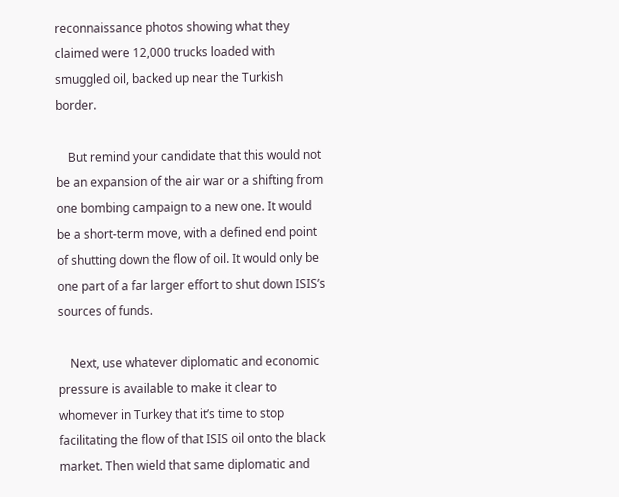reconnaissance photos showing what they claimed were 12,000 trucks loaded with smuggled oil, backed up near the Turkish border.

    But remind your candidate that this would not be an expansion of the air war or a shifting from one bombing campaign to a new one. It would be a short-term move, with a defined end point of shutting down the flow of oil. It would only be one part of a far larger effort to shut down ISIS’s sources of funds.

    Next, use whatever diplomatic and economic pressure is available to make it clear to whomever in Turkey that it’s time to stop facilitating the flow of that ISIS oil onto the black market. Then wield that same diplomatic and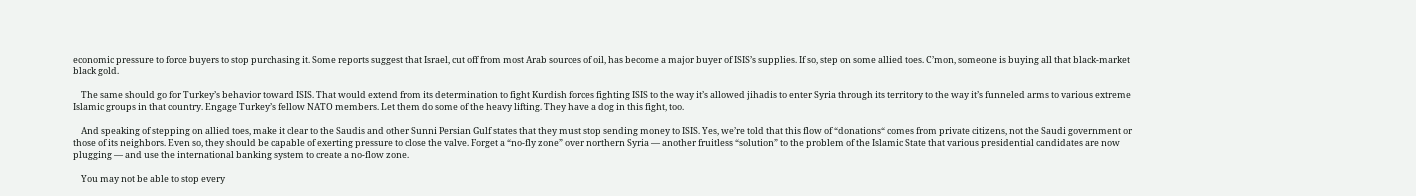economic pressure to force buyers to stop purchasing it. Some reports suggest that Israel, cut off from most Arab sources of oil, has become a major buyer of ISIS’s supplies. If so, step on some allied toes. C’mon, someone is buying all that black-market black gold.

    The same should go for Turkey’s behavior toward ISIS. That would extend from its determination to fight Kurdish forces fighting ISIS to the way it’s allowed jihadis to enter Syria through its territory to the way it’s funneled arms to various extreme Islamic groups in that country. Engage Turkey’s fellow NATO members. Let them do some of the heavy lifting. They have a dog in this fight, too.

    And speaking of stepping on allied toes, make it clear to the Saudis and other Sunni Persian Gulf states that they must stop sending money to ISIS. Yes, we’re told that this flow of “donations“ comes from private citizens, not the Saudi government or those of its neighbors. Even so, they should be capable of exerting pressure to close the valve. Forget a “no-fly zone” over northern Syria — another fruitless “solution” to the problem of the Islamic State that various presidential candidates are now plugging — and use the international banking system to create a no-flow zone.

    You may not be able to stop every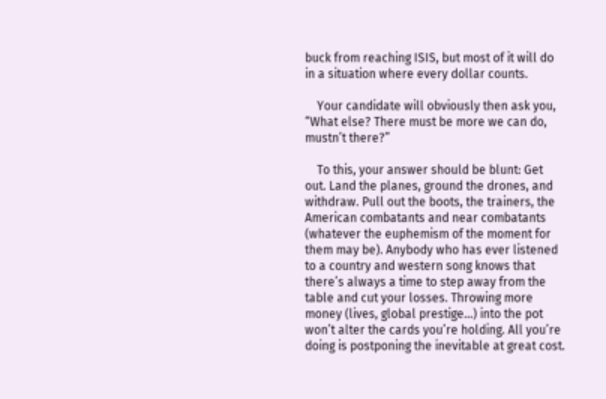buck from reaching ISIS, but most of it will do in a situation where every dollar counts.

    Your candidate will obviously then ask you, “What else? There must be more we can do, mustn’t there?”

    To this, your answer should be blunt: Get out. Land the planes, ground the drones, and withdraw. Pull out the boots, the trainers, the American combatants and near combatants (whatever the euphemism of the moment for them may be). Anybody who has ever listened to a country and western song knows that there’s always a time to step away from the table and cut your losses. Throwing more money (lives, global prestige…) into the pot won’t alter the cards you’re holding. All you’re doing is postponing the inevitable at great cost.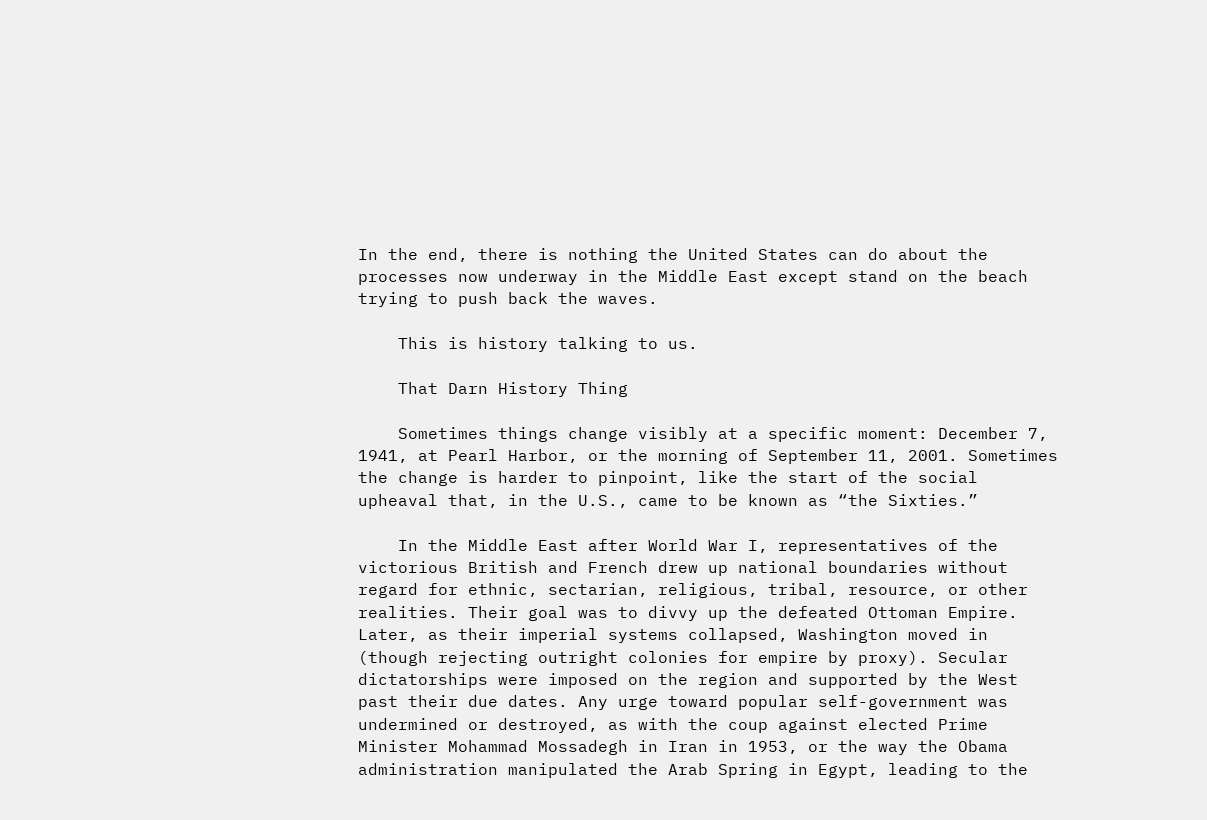In the end, there is nothing the United States can do about the processes now underway in the Middle East except stand on the beach trying to push back the waves.

    This is history talking to us.

    That Darn History Thing

    Sometimes things change visibly at a specific moment: December 7, 1941, at Pearl Harbor, or the morning of September 11, 2001. Sometimes the change is harder to pinpoint, like the start of the social upheaval that, in the U.S., came to be known as “the Sixties.”

    In the Middle East after World War I, representatives of the victorious British and French drew up national boundaries without regard for ethnic, sectarian, religious, tribal, resource, or other realities. Their goal was to divvy up the defeated Ottoman Empire. Later, as their imperial systems collapsed, Washington moved in (though rejecting outright colonies for empire by proxy). Secular dictatorships were imposed on the region and supported by the West past their due dates. Any urge toward popular self-government was undermined or destroyed, as with the coup against elected Prime Minister Mohammad Mossadegh in Iran in 1953, or the way the Obama administration manipulated the Arab Spring in Egypt, leading to the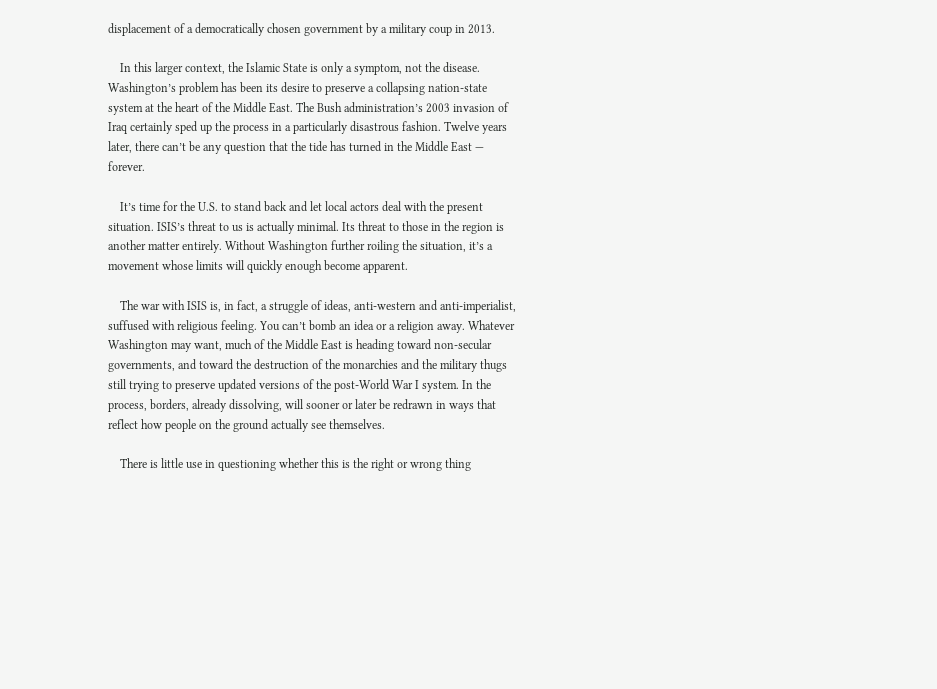displacement of a democratically chosen government by a military coup in 2013.

    In this larger context, the Islamic State is only a symptom, not the disease. Washington’s problem has been its desire to preserve a collapsing nation-state system at the heart of the Middle East. The Bush administration’s 2003 invasion of Iraq certainly sped up the process in a particularly disastrous fashion. Twelve years later, there can’t be any question that the tide has turned in the Middle East — forever.

    It’s time for the U.S. to stand back and let local actors deal with the present situation. ISIS’s threat to us is actually minimal. Its threat to those in the region is another matter entirely. Without Washington further roiling the situation, it’s a movement whose limits will quickly enough become apparent.

    The war with ISIS is, in fact, a struggle of ideas, anti-western and anti-imperialist, suffused with religious feeling. You can’t bomb an idea or a religion away. Whatever Washington may want, much of the Middle East is heading toward non-secular governments, and toward the destruction of the monarchies and the military thugs still trying to preserve updated versions of the post-World War I system. In the process, borders, already dissolving, will sooner or later be redrawn in ways that reflect how people on the ground actually see themselves.

    There is little use in questioning whether this is the right or wrong thing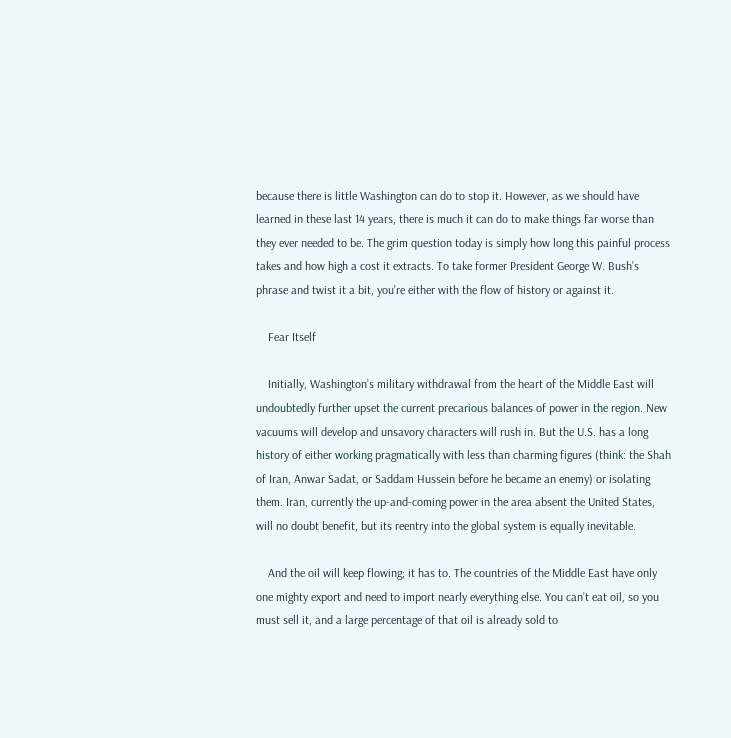because there is little Washington can do to stop it. However, as we should have learned in these last 14 years, there is much it can do to make things far worse than they ever needed to be. The grim question today is simply how long this painful process takes and how high a cost it extracts. To take former President George W. Bush’s phrase and twist it a bit, you’re either with the flow of history or against it.

    Fear Itself

    Initially, Washington’s military withdrawal from the heart of the Middle East will undoubtedly further upset the current precarious balances of power in the region. New vacuums will develop and unsavory characters will rush in. But the U.S. has a long history of either working pragmatically with less than charming figures (think: the Shah of Iran, Anwar Sadat, or Saddam Hussein before he became an enemy) or isolating them. Iran, currently the up-and-coming power in the area absent the United States, will no doubt benefit, but its reentry into the global system is equally inevitable.

    And the oil will keep flowing; it has to. The countries of the Middle East have only one mighty export and need to import nearly everything else. You can’t eat oil, so you must sell it, and a large percentage of that oil is already sold to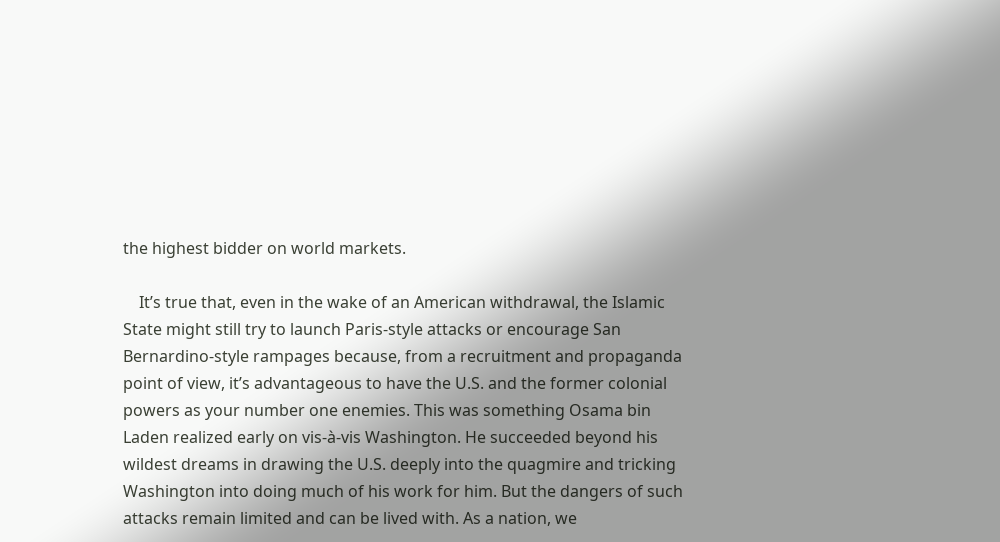the highest bidder on world markets.

    It’s true that, even in the wake of an American withdrawal, the Islamic State might still try to launch Paris-style attacks or encourage San Bernardino-style rampages because, from a recruitment and propaganda point of view, it’s advantageous to have the U.S. and the former colonial powers as your number one enemies. This was something Osama bin Laden realized early on vis-à-vis Washington. He succeeded beyond his wildest dreams in drawing the U.S. deeply into the quagmire and tricking Washington into doing much of his work for him. But the dangers of such attacks remain limited and can be lived with. As a nation, we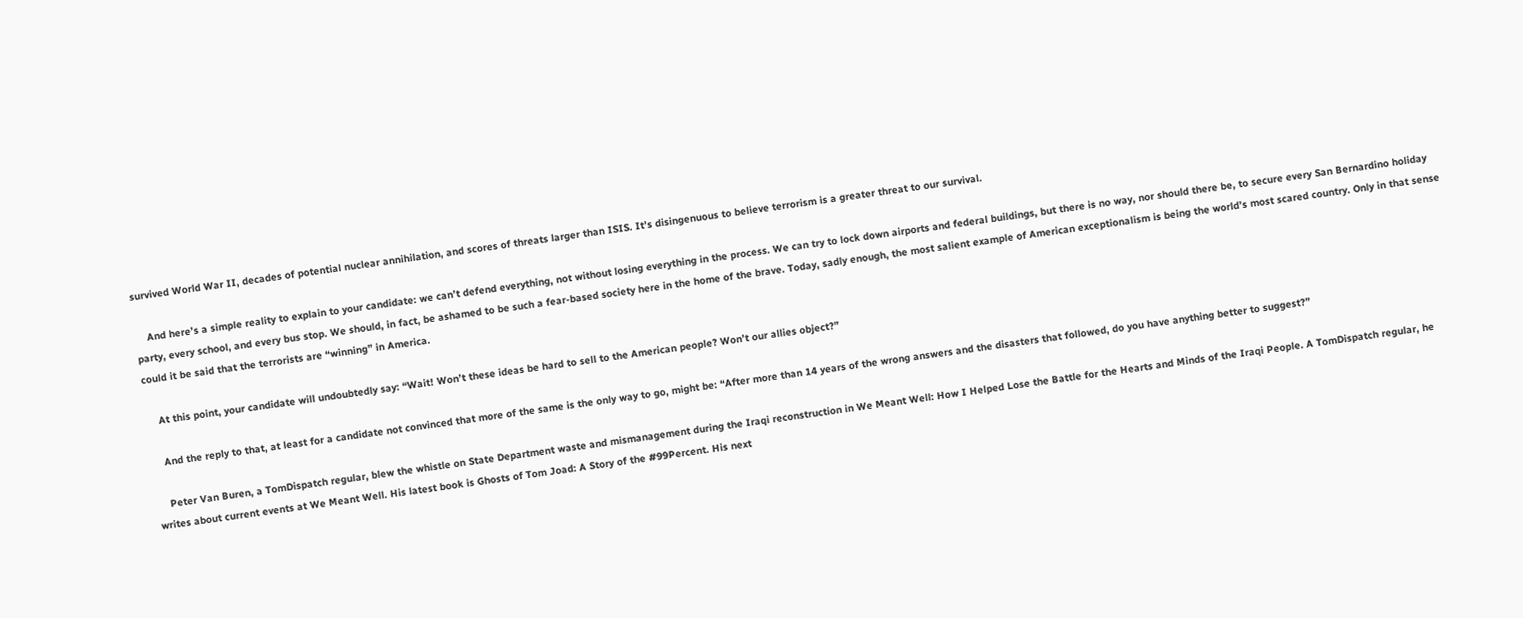survived World War II, decades of potential nuclear annihilation, and scores of threats larger than ISIS. It’s disingenuous to believe terrorism is a greater threat to our survival.

    And here’s a simple reality to explain to your candidate: we can’t defend everything, not without losing everything in the process. We can try to lock down airports and federal buildings, but there is no way, nor should there be, to secure every San Bernardino holiday party, every school, and every bus stop. We should, in fact, be ashamed to be such a fear-based society here in the home of the brave. Today, sadly enough, the most salient example of American exceptionalism is being the world’s most scared country. Only in that sense could it be said that the terrorists are “winning” in America.

    At this point, your candidate will undoubtedly say: “Wait! Won’t these ideas be hard to sell to the American people? Won’t our allies object?”

    And the reply to that, at least for a candidate not convinced that more of the same is the only way to go, might be: “After more than 14 years of the wrong answers and the disasters that followed, do you have anything better to suggest?”

    Peter Van Buren, a TomDispatch regular, blew the whistle on State Department waste and mismanagement during the Iraqi reconstruction in We Meant Well: How I Helped Lose the Battle for the Hearts and Minds of the Iraqi People. A TomDispatch regular, he writes about current events at We Meant Well. His latest book is Ghosts of Tom Joad: A Story of the #99Percent. His next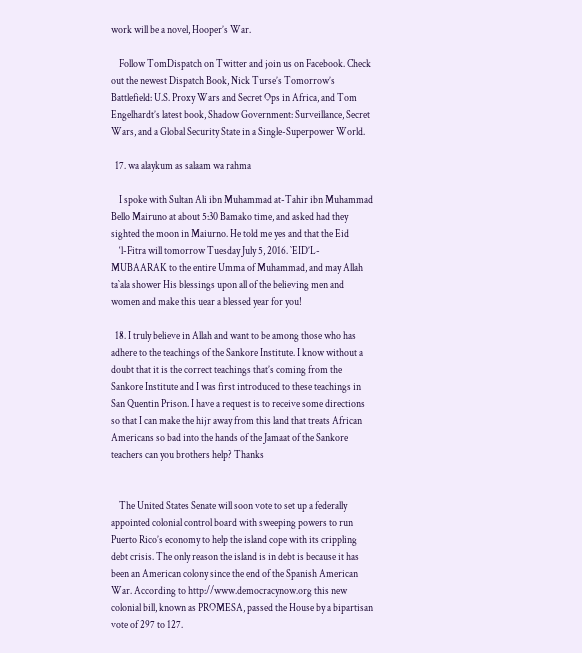work will be a novel, Hooper’s War.

    Follow TomDispatch on Twitter and join us on Facebook. Check out the newest Dispatch Book, Nick Turse’s Tomorrow’s Battlefield: U.S. Proxy Wars and Secret Ops in Africa, and Tom Engelhardt’s latest book, Shadow Government: Surveillance, Secret Wars, and a Global Security State in a Single-Superpower World.

  17. wa alaykum as salaam wa rahma

    I spoke with Sultan Ali ibn Muhammad at-Tahir ibn Muhammad Bello Mairuno at about 5:30 Bamako time, and asked had they sighted the moon in Maiurno. He told me yes and that the Eid
    ‘l-Fitra will tomorrow Tuesday July 5, 2016. `EID’L-MUBAARAK to the entire Umma of Muhammad, and may Allah ta`ala shower His blessings upon all of the believing men and women and make this uear a blessed year for you!

  18. I truly believe in Allah and want to be among those who has adhere to the teachings of the Sankore Institute. I know without a doubt that it is the correct teachings that’s coming from the Sankore Institute and I was first introduced to these teachings in San Quentin Prison. I have a request is to receive some directions so that I can make the hijr away from this land that treats African Americans so bad into the hands of the Jamaat of the Sankore teachers can you brothers help? Thanks


    The United States Senate will soon vote to set up a federally appointed colonial control board with sweeping powers to run Puerto Rico’s economy to help the island cope with its crippling debt crisis. The only reason the island is in debt is because it has been an American colony since the end of the Spanish American War. According to http://www.democracynow.org this new colonial bill, known as PROMESA, passed the House by a bipartisan vote of 297 to 127.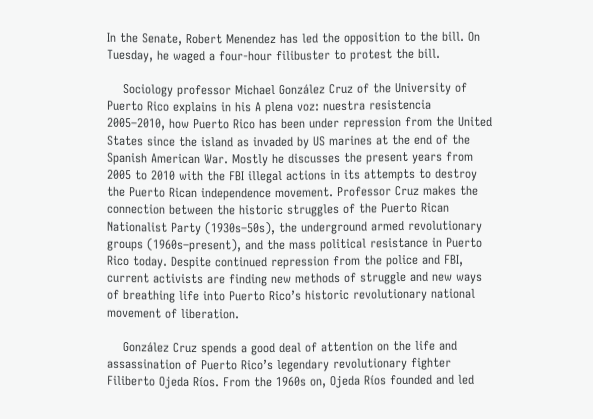In the Senate, Robert Menendez has led the opposition to the bill. On Tuesday, he waged a four-hour filibuster to protest the bill.

    Sociology professor Michael González Cruz of the University of Puerto Rico explains in his A plena voz: nuestra resistencia 2005–2010, how Puerto Rico has been under repression from the United States since the island as invaded by US marines at the end of the Spanish American War. Mostly he discusses the present years from 2005 to 2010 with the FBI illegal actions in its attempts to destroy the Puerto Rican independence movement. Professor Cruz makes the connection between the historic struggles of the Puerto Rican Nationalist Party (1930s–50s), the underground armed revolutionary groups (1960s–present), and the mass political resistance in Puerto Rico today. Despite continued repression from the police and FBI, current activists are finding new methods of struggle and new ways of breathing life into Puerto Rico’s historic revolutionary national movement of liberation.

    González Cruz spends a good deal of attention on the life and assassination of Puerto Rico’s legendary revolutionary fighter Filiberto Ojeda Ríos. From the 1960s on, Ojeda Ríos founded and led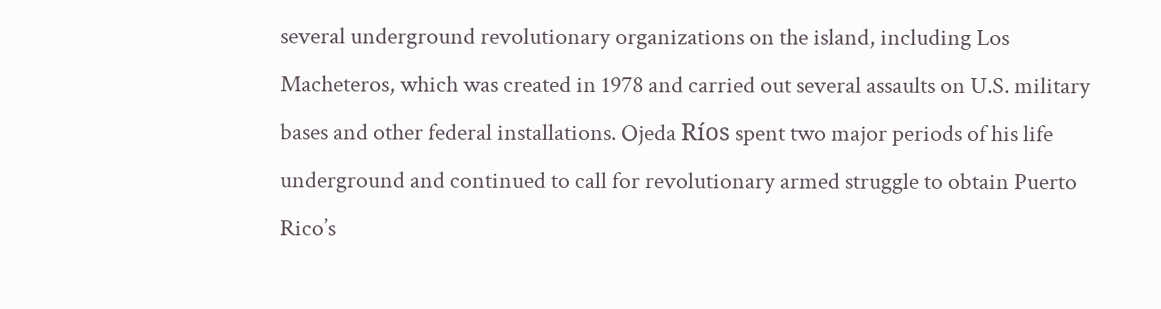several underground revolutionary organizations on the island, including Los Macheteros, which was created in 1978 and carried out several assaults on U.S. military bases and other federal installations. Ojeda Ríos spent two major periods of his life underground and continued to call for revolutionary armed struggle to obtain Puerto Rico’s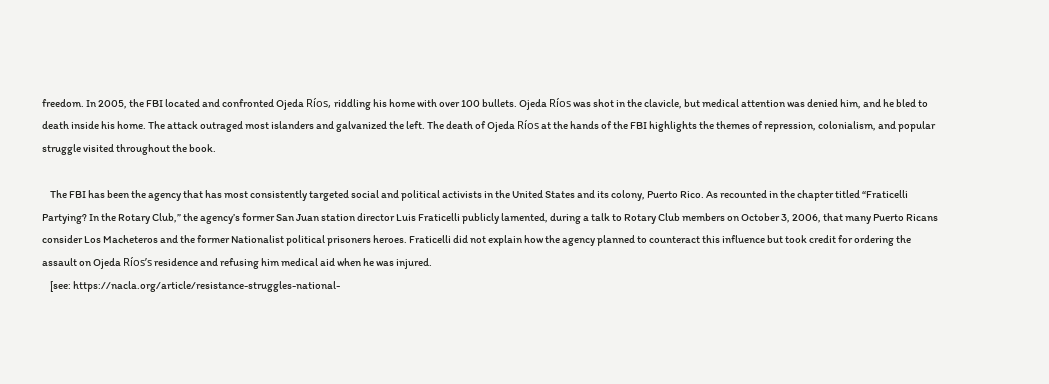freedom. In 2005, the FBI located and confronted Ojeda Ríos, riddling his home with over 100 bullets. Ojeda Ríos was shot in the clavicle, but medical attention was denied him, and he bled to death inside his home. The attack outraged most islanders and galvanized the left. The death of Ojeda Ríos at the hands of the FBI highlights the themes of repression, colonialism, and popular struggle visited throughout the book.

    The FBI has been the agency that has most consistently targeted social and political activists in the United States and its colony, Puerto Rico. As recounted in the chapter titled “Fraticelli Partying? In the Rotary Club,” the agency’s former San Juan station director Luis Fraticelli publicly lamented, during a talk to Rotary Club members on October 3, 2006, that many Puerto Ricans consider Los Macheteros and the former Nationalist political prisoners heroes. Fraticelli did not explain how the agency planned to counteract this influence but took credit for ordering the assault on Ojeda Ríos’s residence and refusing him medical aid when he was injured.
    [see: https://nacla.org/article/resistance-struggles-national-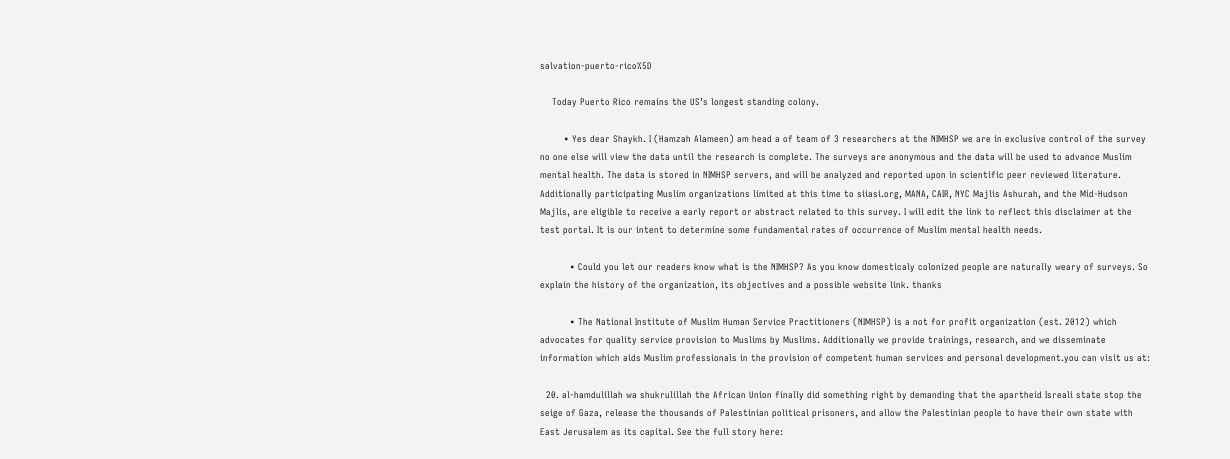salvation-puerto-rico%5D

    Today Puerto Rico remains the US’s longest standing colony.

        • Yes dear Shaykh. I (Hamzah Alameen) am head a of team of 3 researchers at the NIMHSP we are in exclusive control of the survey no one else will view the data until the research is complete. The surveys are anonymous and the data will be used to advance Muslim mental health. The data is stored in NIMHSP servers, and will be analyzed and reported upon in scientific peer reviewed literature. Additionally participating Muslim organizations limited at this time to siiasi.org, MANA, CAIR, NYC Majlis Ashurah, and the Mid-Hudson Majlis, are eligible to receive a early report or abstract related to this survey. I will edit the link to reflect this disclaimer at the test portal. It is our intent to determine some fundamental rates of occurrence of Muslim mental health needs.

          • Could you let our readers know what is the NIMHSP? As you know domesticaly colonized people are naturally weary of surveys. So explain the history of the organization, its objectives and a possible website link. thanks

          • The National Institute of Muslim Human Service Practitioners (NIMHSP) is a not for profit organization (est. 2012) which advocates for quality service provision to Muslims by Muslims. Additionally we provide trainings, research, and we disseminate information which aids Muslim professionals in the provision of competent human services and personal development.you can visit us at:

  20. al-hamdulillah wa shukrulillah the African Union finally did something right by demanding that the apartheid Isreali state stop the seige of Gaza, release the thousands of Palestinian political prisoners, and allow the Palestinian people to have their own state with East Jerusalem as its capital. See the full story here: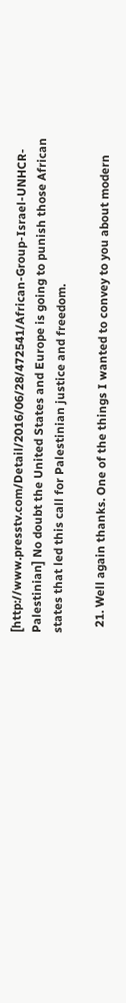[http://www.presstv.com/Detail/2016/06/28/472541/African-Group-Israel-UNHCR-Palestinian] No doubt the United States and Europe is going to punish those African states that led this call for Palestinian justice and freedom.

  21. Well again thanks. One of the things I wanted to convey to you about modern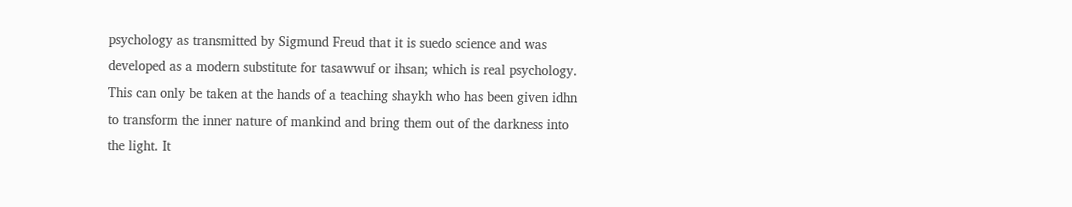psychology as transmitted by Sigmund Freud that it is suedo science and was developed as a modern substitute for tasawwuf or ihsan; which is real psychology. This can only be taken at the hands of a teaching shaykh who has been given idhn to transform the inner nature of mankind and bring them out of the darkness into the light. It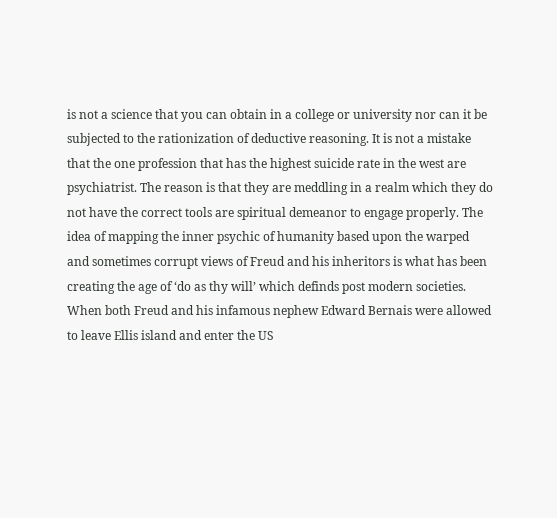is not a science that you can obtain in a college or university nor can it be subjected to the rationization of deductive reasoning. It is not a mistake that the one profession that has the highest suicide rate in the west are psychiatrist. The reason is that they are meddling in a realm which they do not have the correct tools are spiritual demeanor to engage properly. The idea of mapping the inner psychic of humanity based upon the warped and sometimes corrupt views of Freud and his inheritors is what has been creating the age of ‘do as thy will’ which definds post modern societies. When both Freud and his infamous nephew Edward Bernais were allowed to leave Ellis island and enter the US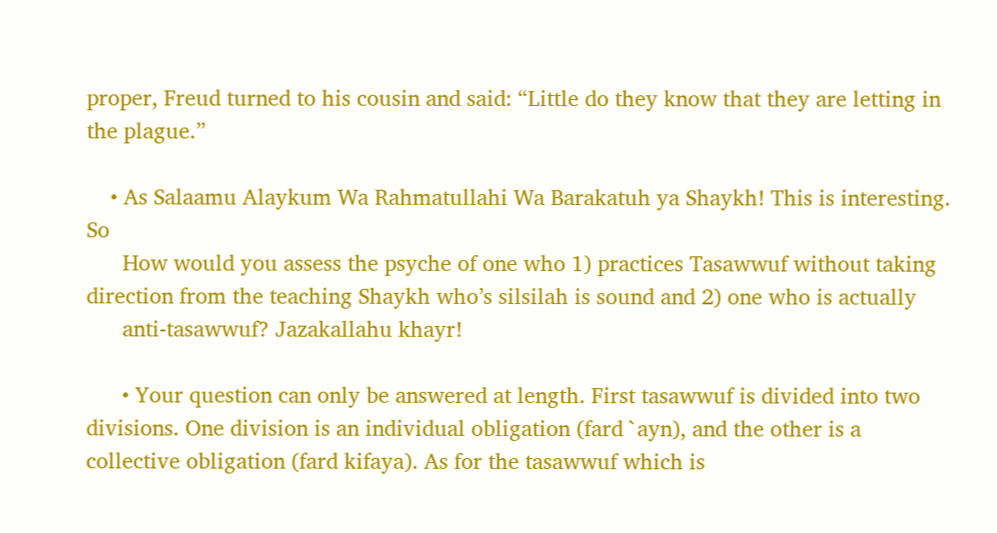proper, Freud turned to his cousin and said: “Little do they know that they are letting in the plague.”

    • As Salaamu Alaykum Wa Rahmatullahi Wa Barakatuh ya Shaykh! This is interesting. So
      How would you assess the psyche of one who 1) practices Tasawwuf without taking direction from the teaching Shaykh who’s silsilah is sound and 2) one who is actually
      anti-tasawwuf? Jazakallahu khayr!

      • Your question can only be answered at length. First tasawwuf is divided into two divisions. One division is an individual obligation (fard `ayn), and the other is a collective obligation (fard kifaya). As for the tasawwuf which is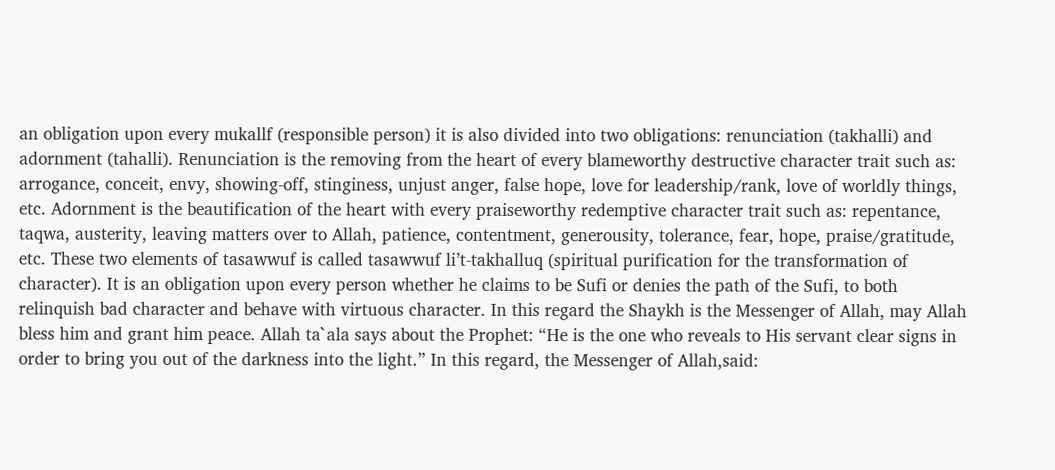an obligation upon every mukallf (responsible person) it is also divided into two obligations: renunciation (takhalli) and adornment (tahalli). Renunciation is the removing from the heart of every blameworthy destructive character trait such as: arrogance, conceit, envy, showing-off, stinginess, unjust anger, false hope, love for leadership/rank, love of worldly things, etc. Adornment is the beautification of the heart with every praiseworthy redemptive character trait such as: repentance, taqwa, austerity, leaving matters over to Allah, patience, contentment, generousity, tolerance, fear, hope, praise/gratitude, etc. These two elements of tasawwuf is called tasawwuf li’t-takhalluq (spiritual purification for the transformation of character). It is an obligation upon every person whether he claims to be Sufi or denies the path of the Sufi, to both relinquish bad character and behave with virtuous character. In this regard the Shaykh is the Messenger of Allah, may Allah bless him and grant him peace. Allah ta`ala says about the Prophet: “He is the one who reveals to His servant clear signs in order to bring you out of the darkness into the light.” In this regard, the Messenger of Allah,said: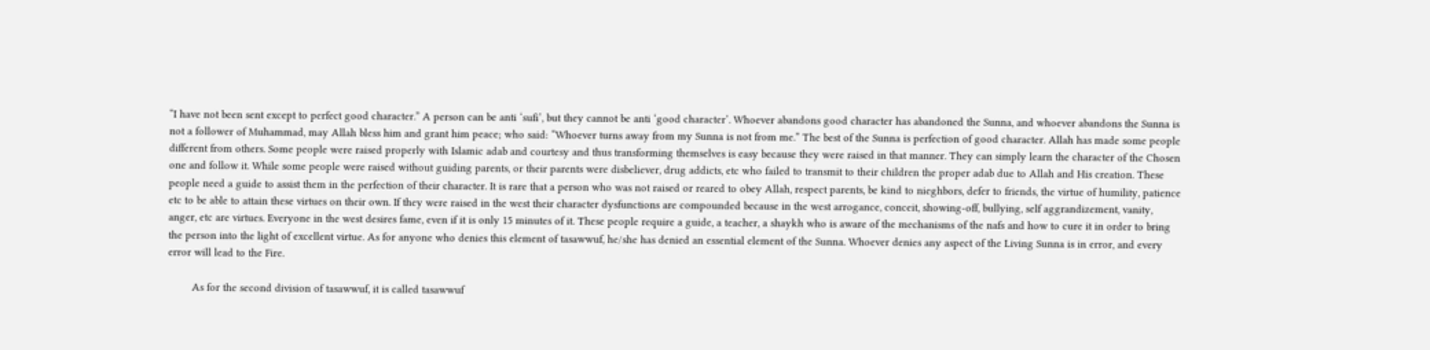“I have not been sent except to perfect good character.” A person can be anti ‘sufi’, but they cannot be anti ‘good character’. Whoever abandons good character has abandoned the Sunna, and whoever abandons the Sunna is not a follower of Muhammad, may Allah bless him and grant him peace; who said: “Whoever turns away from my Sunna is not from me.” The best of the Sunna is perfection of good character. Allah has made some people different from others. Some people were raised properly with Islamic adab and courtesy and thus transforming themselves is easy because they were raised in that manner. They can simply learn the character of the Chosen one and follow it. While some people were raised without guiding parents, or their parents were disbeliever, drug addicts, etc who failed to transmit to their children the proper adab due to Allah and His creation. These people need a guide to assist them in the perfection of their character. It is rare that a person who was not raised or reared to obey Allah, respect parents, be kind to nieghbors, defer to friends, the virtue of humility, patience etc to be able to attain these virtues on their own. If they were raised in the west their character dysfunctions are compounded because in the west arrogance, conceit, showing-off, bullying, self aggrandizement, vanity, anger, etc are virtues. Everyone in the west desires fame, even if it is only 15 minutes of it. These people require a guide, a teacher, a shaykh who is aware of the mechanisms of the nafs and how to cure it in order to bring the person into the light of excellent virtue. As for anyone who denies this element of tasawwuf, he/she has denied an essential element of the Sunna. Whoever denies any aspect of the Living Sunna is in error, and every error will lead to the Fire.

        As for the second division of tasawwuf, it is called tasawwuf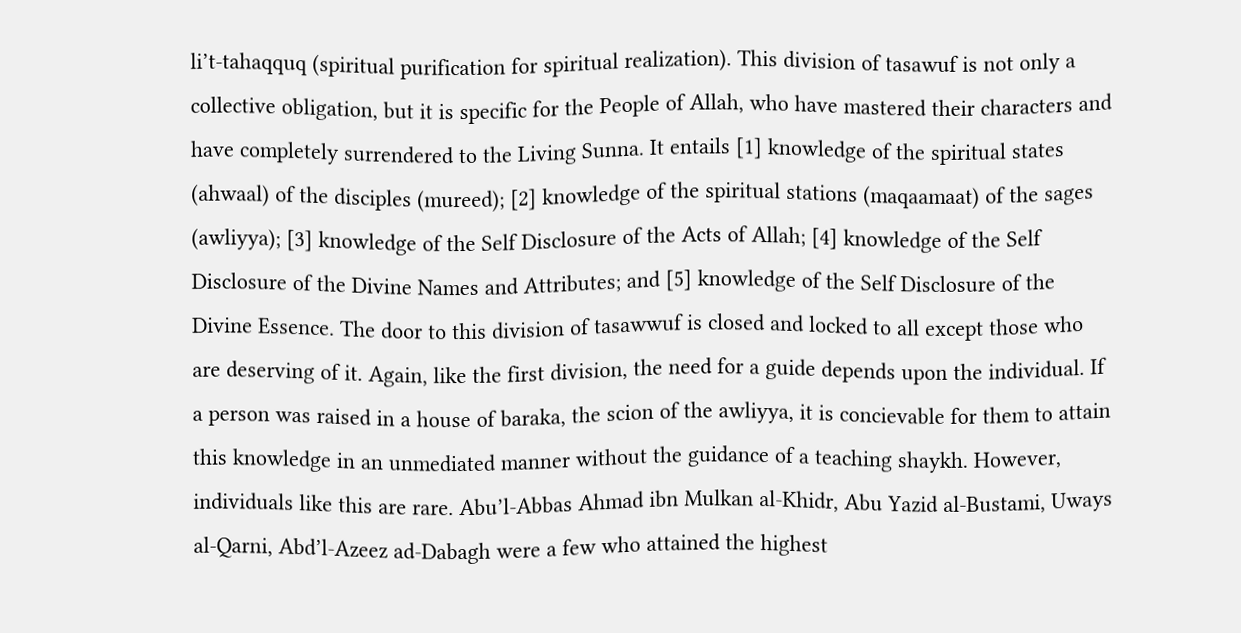li’t-tahaqquq (spiritual purification for spiritual realization). This division of tasawuf is not only a collective obligation, but it is specific for the People of Allah, who have mastered their characters and have completely surrendered to the Living Sunna. It entails [1] knowledge of the spiritual states (ahwaal) of the disciples (mureed); [2] knowledge of the spiritual stations (maqaamaat) of the sages (awliyya); [3] knowledge of the Self Disclosure of the Acts of Allah; [4] knowledge of the Self Disclosure of the Divine Names and Attributes; and [5] knowledge of the Self Disclosure of the Divine Essence. The door to this division of tasawwuf is closed and locked to all except those who are deserving of it. Again, like the first division, the need for a guide depends upon the individual. If a person was raised in a house of baraka, the scion of the awliyya, it is concievable for them to attain this knowledge in an unmediated manner without the guidance of a teaching shaykh. However, individuals like this are rare. Abu’l-Abbas Ahmad ibn Mulkan al-Khidr, Abu Yazid al-Bustami, Uways al-Qarni, Abd’l-Azeez ad-Dabagh were a few who attained the highest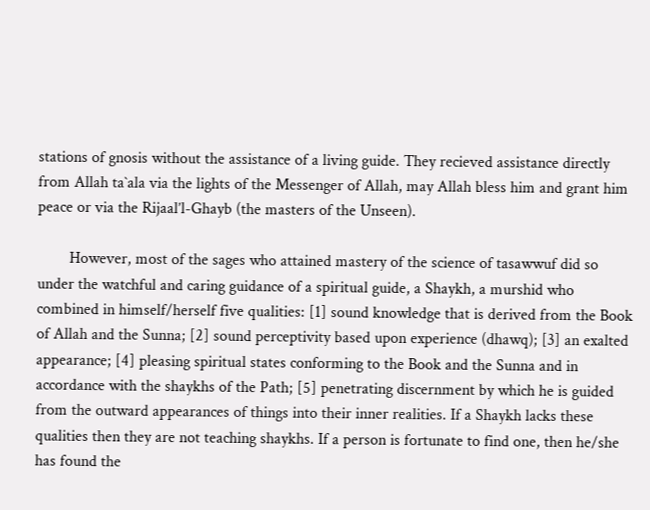stations of gnosis without the assistance of a living guide. They recieved assistance directly from Allah ta`ala via the lights of the Messenger of Allah, may Allah bless him and grant him peace or via the Rijaal’l-Ghayb (the masters of the Unseen).

        However, most of the sages who attained mastery of the science of tasawwuf did so under the watchful and caring guidance of a spiritual guide, a Shaykh, a murshid who combined in himself/herself five qualities: [1] sound knowledge that is derived from the Book of Allah and the Sunna; [2] sound perceptivity based upon experience (dhawq); [3] an exalted appearance; [4] pleasing spiritual states conforming to the Book and the Sunna and in accordance with the shaykhs of the Path; [5] penetrating discernment by which he is guided from the outward appearances of things into their inner realities. If a Shaykh lacks these qualities then they are not teaching shaykhs. If a person is fortunate to find one, then he/she has found the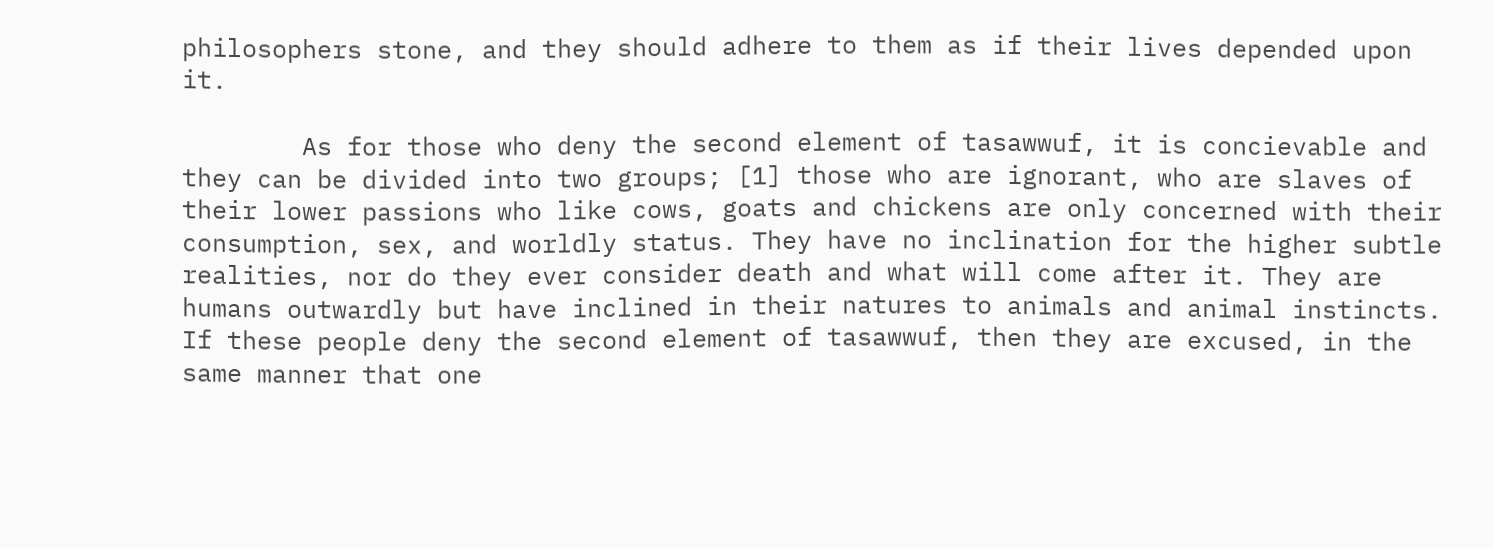philosophers stone, and they should adhere to them as if their lives depended upon it.

        As for those who deny the second element of tasawwuf, it is concievable and they can be divided into two groups; [1] those who are ignorant, who are slaves of their lower passions who like cows, goats and chickens are only concerned with their consumption, sex, and worldly status. They have no inclination for the higher subtle realities, nor do they ever consider death and what will come after it. They are humans outwardly but have inclined in their natures to animals and animal instincts. If these people deny the second element of tasawwuf, then they are excused, in the same manner that one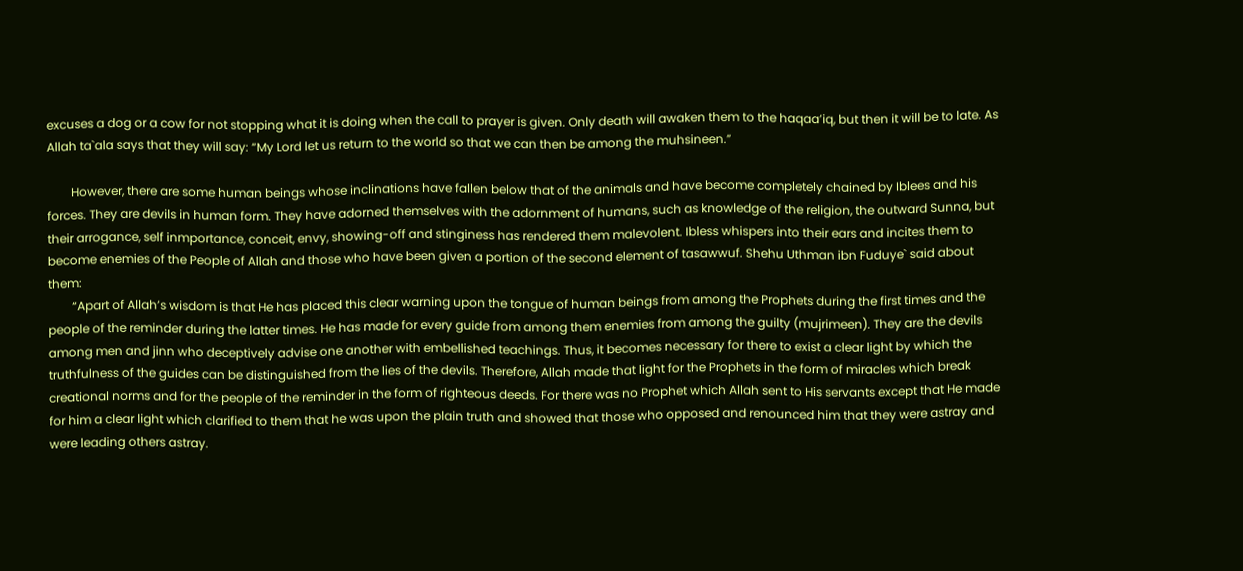excuses a dog or a cow for not stopping what it is doing when the call to prayer is given. Only death will awaken them to the haqaa’iq, but then it will be to late. As Allah ta`ala says that they will say: “My Lord let us return to the world so that we can then be among the muhsineen.”

        However, there are some human beings whose inclinations have fallen below that of the animals and have become completely chained by Iblees and his forces. They are devils in human form. They have adorned themselves with the adornment of humans, such as knowledge of the religion, the outward Sunna, but their arrogance, self inmportance, conceit, envy, showing-off and stinginess has rendered them malevolent. Ibless whispers into their ears and incites them to become enemies of the People of Allah and those who have been given a portion of the second element of tasawwuf. Shehu Uthman ibn Fuduye` said about them:
        “Apart of Allah’s wisdom is that He has placed this clear warning upon the tongue of human beings from among the Prophets during the first times and the people of the reminder during the latter times. He has made for every guide from among them enemies from among the guilty (mujrimeen). They are the devils among men and jinn who deceptively advise one another with embellished teachings. Thus, it becomes necessary for there to exist a clear light by which the truthfulness of the guides can be distinguished from the lies of the devils. Therefore, Allah made that light for the Prophets in the form of miracles which break creational norms and for the people of the reminder in the form of righteous deeds. For there was no Prophet which Allah sent to His servants except that He made for him a clear light which clarified to them that he was upon the plain truth and showed that those who opposed and renounced him that they were astray and were leading others astray.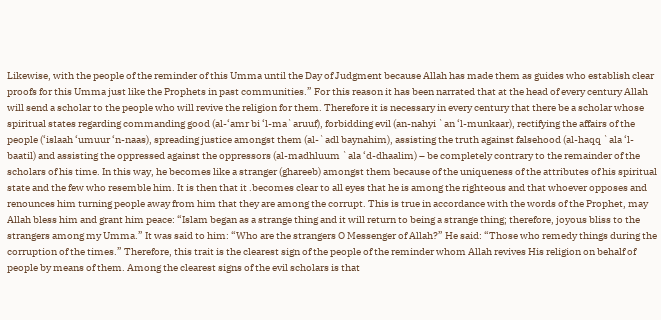Likewise, with the people of the reminder of this Umma until the Day of Judgment because Allah has made them as guides who establish clear proofs for this Umma just like the Prophets in past communities.” For this reason it has been narrated that at the head of every century Allah will send a scholar to the people who will revive the religion for them. Therefore it is necessary in every century that there be a scholar whose spiritual states regarding commanding good (al-‘amr bi ‘l-ma`aruuf), forbidding evil (an-nahyi `an ‘l-munkaar), rectifying the affairs of the people (‘islaah ‘umuur ‘n-naas), spreading justice amongst them (al-`adl baynahim), assisting the truth against falsehood (al-haqq `ala ‘l-baatil) and assisting the oppressed against the oppressors (al-madhluum `ala ‘d-dhaalim) – be completely contrary to the remainder of the scholars of his time. In this way, he becomes like a stranger (ghareeb) amongst them because of the uniqueness of the attributes of his spiritual state and the few who resemble him. It is then that it .becomes clear to all eyes that he is among the righteous and that whoever opposes and renounces him turning people away from him that they are among the corrupt. This is true in accordance with the words of the Prophet, may Allah bless him and grant him peace: “Islam began as a strange thing and it will return to being a strange thing; therefore, joyous bliss to the strangers among my Umma.” It was said to him: “Who are the strangers O Messenger of Allah?” He said: “Those who remedy things during the corruption of the times.” Therefore, this trait is the clearest sign of the people of the reminder whom Allah revives His religion on behalf of people by means of them. Among the clearest signs of the evil scholars is that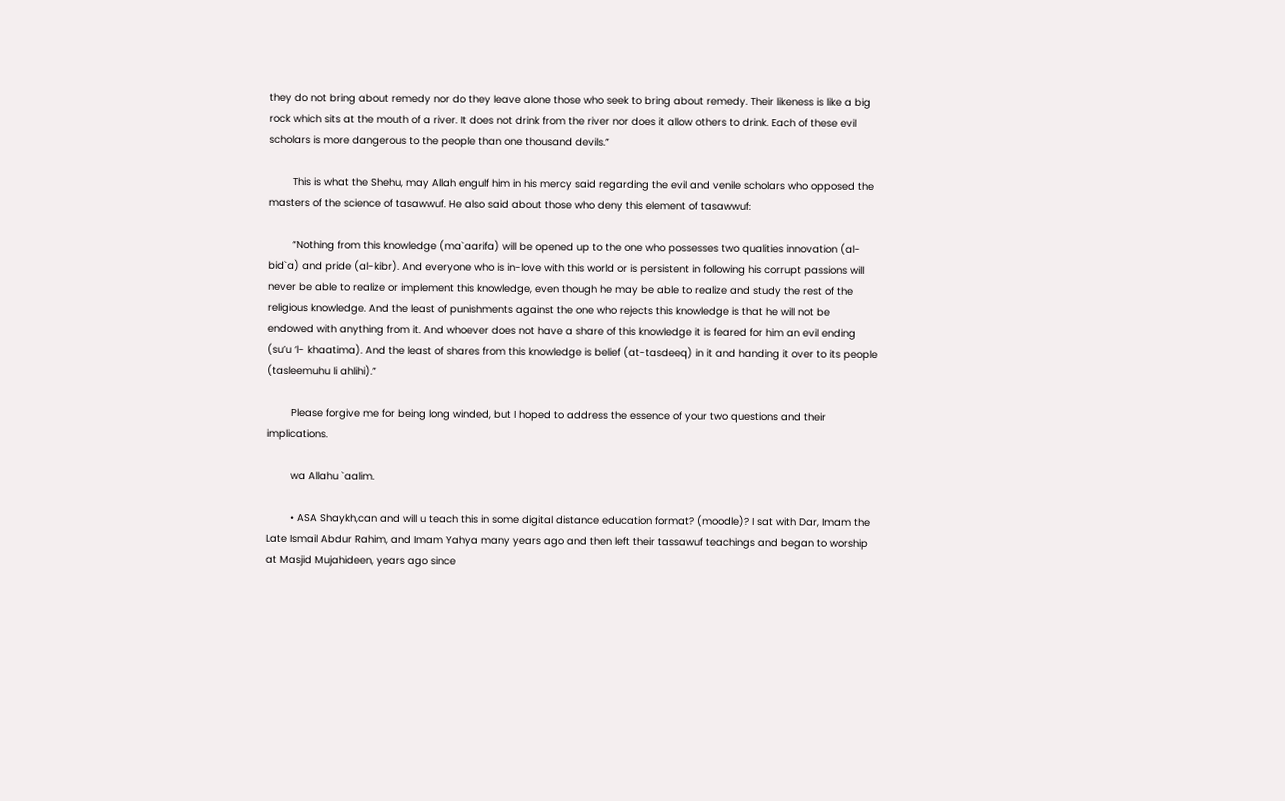they do not bring about remedy nor do they leave alone those who seek to bring about remedy. Their likeness is like a big rock which sits at the mouth of a river. It does not drink from the river nor does it allow others to drink. Each of these evil scholars is more dangerous to the people than one thousand devils.”

        This is what the Shehu, may Allah engulf him in his mercy said regarding the evil and venile scholars who opposed the masters of the science of tasawwuf. He also said about those who deny this element of tasawwuf:

        “Nothing from this knowledge (ma`aarifa) will be opened up to the one who possesses two qualities innovation (al-bid`a) and pride (al-kibr). And everyone who is in-love with this world or is persistent in following his corrupt passions will never be able to realize or implement this knowledge, even though he may be able to realize and study the rest of the religious knowledge. And the least of punishments against the one who rejects this knowledge is that he will not be endowed with anything from it. And whoever does not have a share of this knowledge it is feared for him an evil ending (su’u ‘l- khaatima). And the least of shares from this knowledge is belief (at-tasdeeq) in it and handing it over to its people (tasleemuhu li ahlihi).”

        Please forgive me for being long winded, but I hoped to address the essence of your two questions and their implications.

        wa Allahu `aalim.

        • ASA Shaykh,can and will u teach this in some digital distance education format? (moodle)? I sat with Dar, Imam the Late Ismail Abdur Rahim, and Imam Yahya many years ago and then left their tassawuf teachings and began to worship at Masjid Mujahideen, years ago since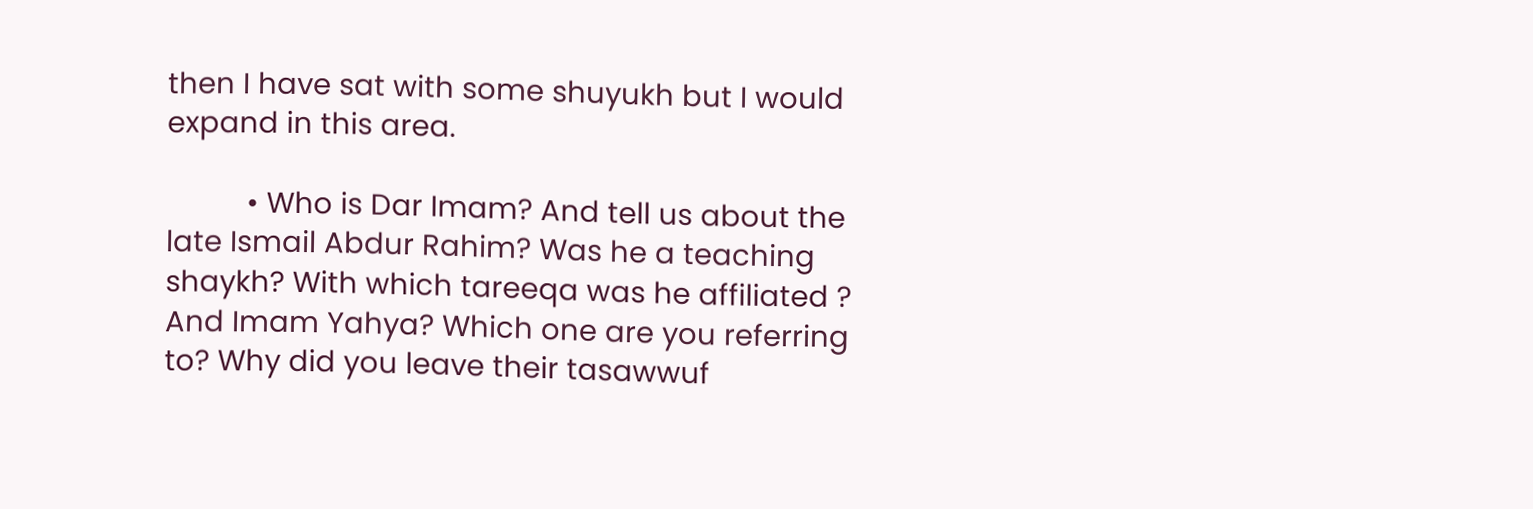then I have sat with some shuyukh but I would expand in this area.

          • Who is Dar Imam? And tell us about the late Ismail Abdur Rahim? Was he a teaching shaykh? With which tareeqa was he affiliated ? And Imam Yahya? Which one are you referring to? Why did you leave their tasawwuf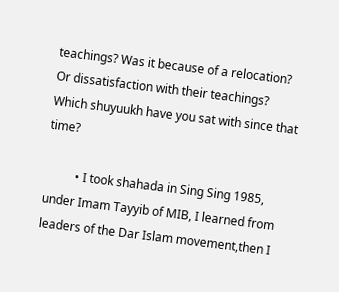teachings? Was it because of a relocation? Or dissatisfaction with their teachings? Which shuyuukh have you sat with since that time?

          • I took shahada in Sing Sing 1985, under Imam Tayyib of MIB, I learned from leaders of the Dar Islam movement,then I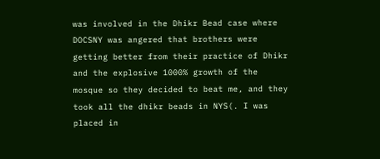was involved in the Dhikr Bead case where DOCSNY was angered that brothers were getting better from their practice of Dhikr and the explosive 1000% growth of the mosque so they decided to beat me, and they took all the dhikr beads in NYS(. I was placed in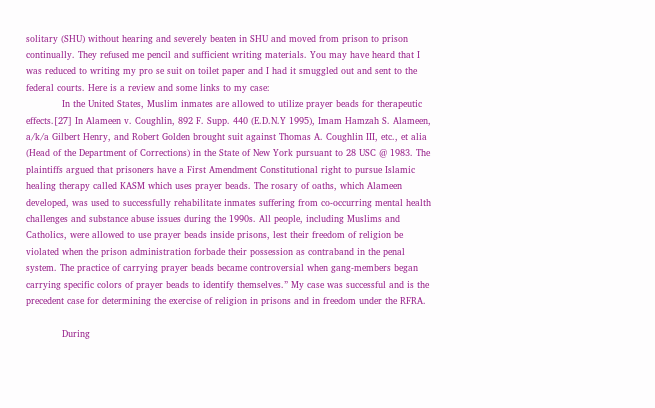solitary (SHU) without hearing and severely beaten in SHU and moved from prison to prison continually. They refused me pencil and sufficient writing materials. You may have heard that I was reduced to writing my pro se suit on toilet paper and I had it smuggled out and sent to the federal courts. Here is a review and some links to my case:
            In the United States, Muslim inmates are allowed to utilize prayer beads for therapeutic effects.[27] In Alameen v. Coughlin, 892 F. Supp. 440 (E.D.N.Y 1995), Imam Hamzah S. Alameen, a/k/a Gilbert Henry, and Robert Golden brought suit against Thomas A. Coughlin III, etc., et alia (Head of the Department of Corrections) in the State of New York pursuant to 28 USC @ 1983. The plaintiffs argued that prisoners have a First Amendment Constitutional right to pursue Islamic healing therapy called KASM which uses prayer beads. The rosary of oaths, which Alameen developed, was used to successfully rehabilitate inmates suffering from co-occurring mental health challenges and substance abuse issues during the 1990s. All people, including Muslims and Catholics, were allowed to use prayer beads inside prisons, lest their freedom of religion be violated when the prison administration forbade their possession as contraband in the penal system. The practice of carrying prayer beads became controversial when gang-members began carrying specific colors of prayer beads to identify themselves.” My case was successful and is the precedent case for determining the exercise of religion in prisons and in freedom under the RFRA.

            During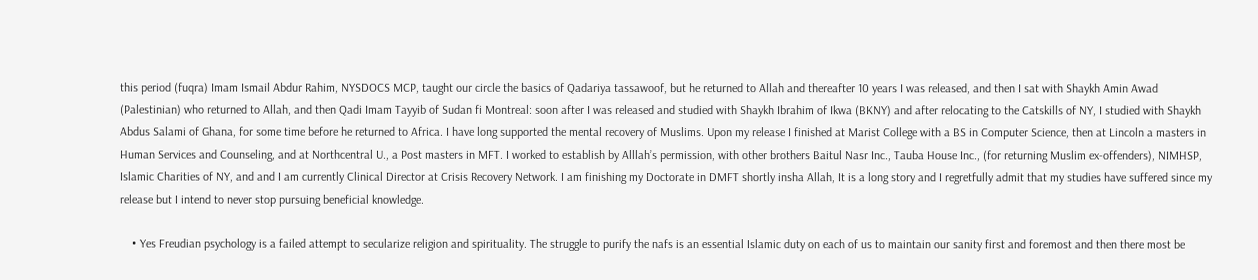this period (fuqra) Imam Ismail Abdur Rahim, NYSDOCS MCP, taught our circle the basics of Qadariya tassawoof, but he returned to Allah and thereafter 10 years I was released, and then I sat with Shaykh Amin Awad (Palestinian) who returned to Allah, and then Qadi Imam Tayyib of Sudan fi Montreal: soon after I was released and studied with Shaykh Ibrahim of Ikwa (BKNY) and after relocating to the Catskills of NY, I studied with Shaykh Abdus Salami of Ghana, for some time before he returned to Africa. I have long supported the mental recovery of Muslims. Upon my release I finished at Marist College with a BS in Computer Science, then at Lincoln a masters in Human Services and Counseling, and at Northcentral U., a Post masters in MFT. I worked to establish by Alllah’s permission, with other brothers Baitul Nasr Inc., Tauba House Inc., (for returning Muslim ex-offenders), NIMHSP, Islamic Charities of NY, and and I am currently Clinical Director at Crisis Recovery Network. I am finishing my Doctorate in DMFT shortly insha Allah, It is a long story and I regretfully admit that my studies have suffered since my release but I intend to never stop pursuing beneficial knowledge.

    • Yes Freudian psychology is a failed attempt to secularize religion and spirituality. The struggle to purify the nafs is an essential Islamic duty on each of us to maintain our sanity first and foremost and then there most be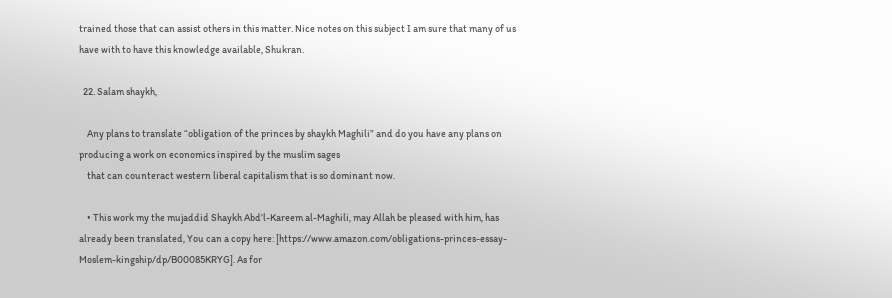trained those that can assist others in this matter. Nice notes on this subject I am sure that many of us have with to have this knowledge available, Shukran.

  22. Salam shaykh,

    Any plans to translate “obligation of the princes by shaykh Maghili” and do you have any plans on producing a work on economics inspired by the muslim sages
    that can counteract western liberal capitalism that is so dominant now.

    • This work my the mujaddid Shaykh Abd’l-Kareem al-Maghili, may Allah be pleased with him, has already been translated, You can a copy here: [https://www.amazon.com/obligations-princes-essay-Moslem-kingship/dp/B00085KRYG]. As for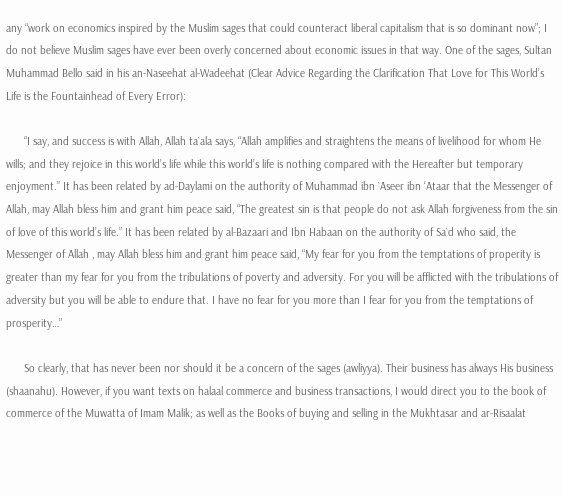any “work on economics inspired by the Muslim sages that could counteract liberal capitalism that is so dominant now”; I do not believe Muslim sages have ever been overly concerned about economic issues in that way. One of the sages, Sultan Muhammad Bello said in his an-Naseehat al-Wadeehat (Clear Advice Regarding the Clarification That Love for This World’s Life is the Fountainhead of Every Error):

      “I say, and success is with Allah, Allah ta`ala says, “Allah amplifies and straightens the means of livelihood for whom He wills; and they rejoice in this world’s life while this world’s life is nothing compared with the Hereafter but temporary enjoyment.” It has been related by ad-Daylami on the authority of Muhammad ibn `Aseer ibn ‘Ataar that the Messenger of Allah, may Allah bless him and grant him peace said, “The greatest sin is that people do not ask Allah forgiveness from the sin of love of this world’s life.” It has been related by al-Bazaari and Ibn Habaan on the authority of Sa`d who said, the Messenger of Allah , may Allah bless him and grant him peace said, “My fear for you from the temptations of properity is greater than my fear for you from the tribulations of poverty and adversity. For you will be afflicted with the tribulations of adversity but you will be able to endure that. I have no fear for you more than I fear for you from the temptations of prosperity…”

      So clearly, that has never been nor should it be a concern of the sages (awliyya). Their business has always His business (shaanahu). However, if you want texts on halaal commerce and business transactions, I would direct you to the book of commerce of the Muwatta of Imam Malik; as well as the Books of buying and selling in the Mukhtasar and ar-Risaalat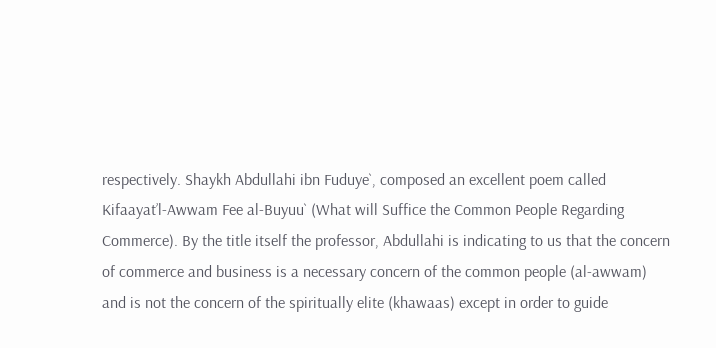respectively. Shaykh Abdullahi ibn Fuduye`, composed an excellent poem called Kifaayat’l-Awwam Fee al-Buyuu` (What will Suffice the Common People Regarding Commerce). By the title itself the professor, Abdullahi is indicating to us that the concern of commerce and business is a necessary concern of the common people (al-awwam) and is not the concern of the spiritually elite (khawaas) except in order to guide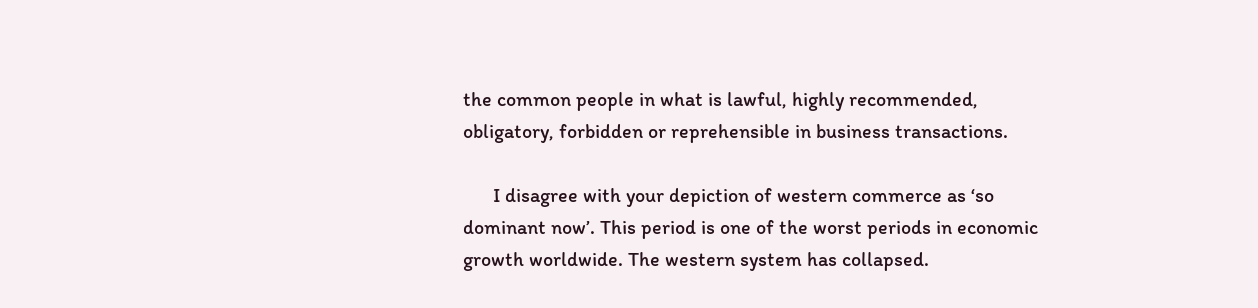the common people in what is lawful, highly recommended, obligatory, forbidden or reprehensible in business transactions.

      I disagree with your depiction of western commerce as ‘so dominant now’. This period is one of the worst periods in economic growth worldwide. The western system has collapsed.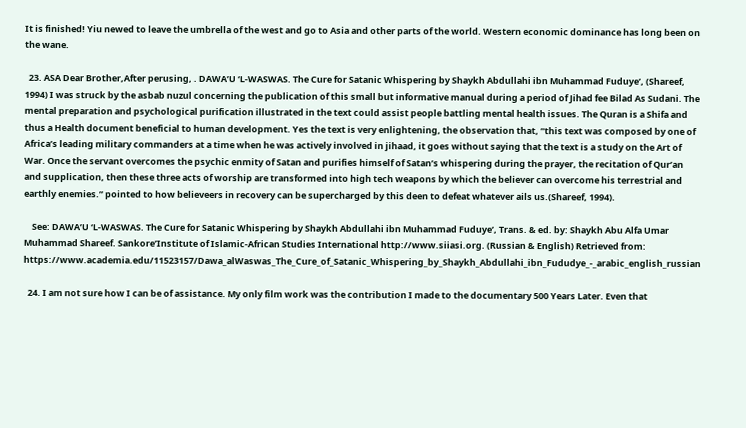It is finished! Yiu newed to leave the umbrella of the west and go to Asia and other parts of the world. Western economic dominance has long been on the wane.

  23. ASA Dear Brother,After perusing, . DAWA’U ‘L-WASWAS. The Cure for Satanic Whispering by Shaykh Abdullahi ibn Muhammad Fuduye’, (Shareef, 1994) I was struck by the asbab nuzul concerning the publication of this small but informative manual during a period of Jihad fee Bilad As Sudani. The mental preparation and psychological purification illustrated in the text could assist people battling mental health issues. The Quran is a Shifa and thus a Health document beneficial to human development. Yes the text is very enlightening, the observation that, “this text was composed by one of Africa’s leading military commanders at a time when he was actively involved in jihaad, it goes without saying that the text is a study on the Art of War. Once the servant overcomes the psychic enmity of Satan and purifies himself of Satan’s whispering during the prayer, the recitation of Qur’an and supplication, then these three acts of worship are transformed into high tech weapons by which the believer can overcome his terrestrial and earthly enemies.” pointed to how believeers in recovery can be supercharged by this deen to defeat whatever ails us.(Shareef, 1994).

    See: DAWA’U ‘L-WASWAS. The Cure for Satanic Whispering by Shaykh Abdullahi ibn Muhammad Fuduye’, Trans. & ed. by: Shaykh Abu Alfa Umar Muhammad Shareef. Sankore’Institute of Islamic-African Studies International http://www.siiasi.org. (Russian & English) Retrieved from: https://www.academia.edu/11523157/Dawa_alWaswas_The_Cure_of_Satanic_Whispering_by_Shaykh_Abdullahi_ibn_Fududye_-_arabic_english_russian

  24. I am not sure how I can be of assistance. My only film work was the contribution I made to the documentary 500 Years Later. Even that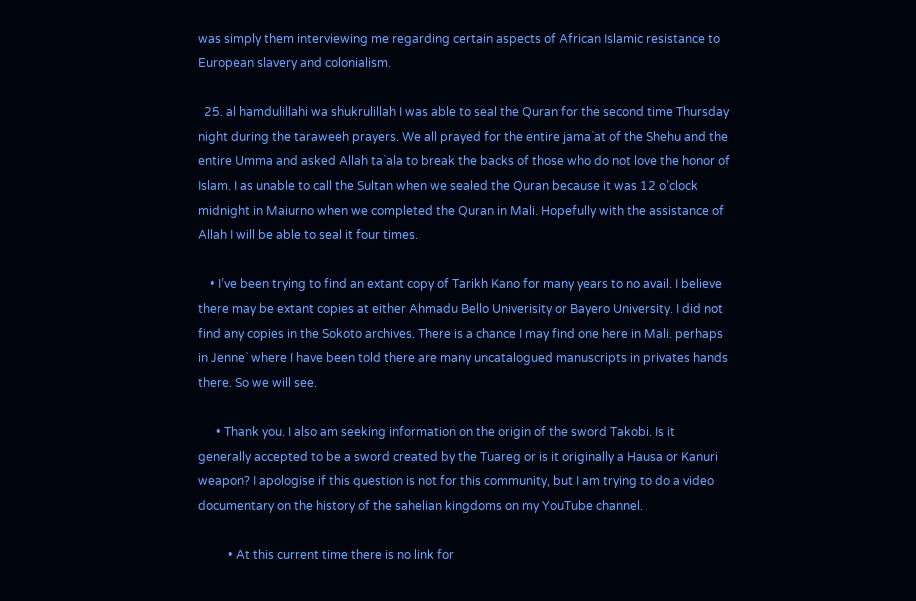was simply them interviewing me regarding certain aspects of African Islamic resistance to European slavery and colonialism.

  25. al hamdulillahi wa shukrulillah I was able to seal the Quran for the second time Thursday night during the taraweeh prayers. We all prayed for the entire jama`at of the Shehu and the entire Umma and asked Allah ta`ala to break the backs of those who do not love the honor of Islam. I as unable to call the Sultan when we sealed the Quran because it was 12 o’clock midnight in Maiurno when we completed the Quran in Mali. Hopefully with the assistance of Allah I will be able to seal it four times.

    • I’ve been trying to find an extant copy of Tarikh Kano for many years to no avail. I believe there may be extant copies at either Ahmadu Bello Univerisity or Bayero University. I did not find any copies in the Sokoto archives. There is a chance I may find one here in Mali. perhaps in Jenne` where I have been told there are many uncatalogued manuscripts in privates hands there. So we will see.

      • Thank you. I also am seeking information on the origin of the sword Takobi. Is it generally accepted to be a sword created by the Tuareg or is it originally a Hausa or Kanuri weapon? I apologise if this question is not for this community, but I am trying to do a video documentary on the history of the sahelian kingdoms on my YouTube channel.

          • At this current time there is no link for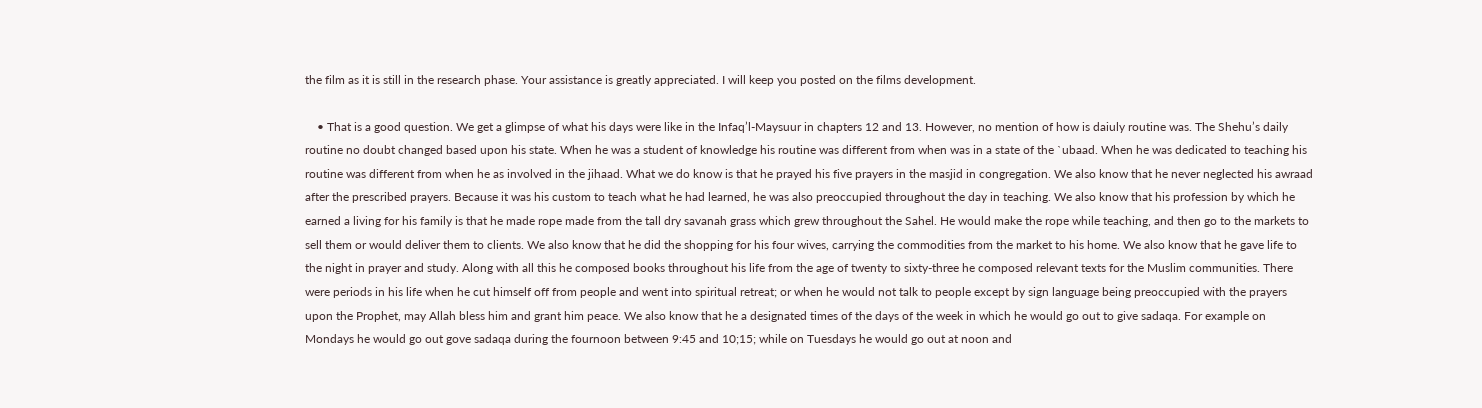the film as it is still in the research phase. Your assistance is greatly appreciated. I will keep you posted on the films development.

    • That is a good question. We get a glimpse of what his days were like in the Infaq’l-Maysuur in chapters 12 and 13. However, no mention of how is daiuly routine was. The Shehu’s daily routine no doubt changed based upon his state. When he was a student of knowledge his routine was different from when was in a state of the `ubaad. When he was dedicated to teaching his routine was different from when he as involved in the jihaad. What we do know is that he prayed his five prayers in the masjid in congregation. We also know that he never neglected his awraad after the prescribed prayers. Because it was his custom to teach what he had learned, he was also preoccupied throughout the day in teaching. We also know that his profession by which he earned a living for his family is that he made rope made from the tall dry savanah grass which grew throughout the Sahel. He would make the rope while teaching, and then go to the markets to sell them or would deliver them to clients. We also know that he did the shopping for his four wives, carrying the commodities from the market to his home. We also know that he gave life to the night in prayer and study. Along with all this he composed books throughout his life from the age of twenty to sixty-three he composed relevant texts for the Muslim communities. There were periods in his life when he cut himself off from people and went into spiritual retreat; or when he would not talk to people except by sign language being preoccupied with the prayers upon the Prophet, may Allah bless him and grant him peace. We also know that he a designated times of the days of the week in which he would go out to give sadaqa. For example on Mondays he would go out gove sadaqa during the fournoon between 9:45 and 10;15; while on Tuesdays he would go out at noon and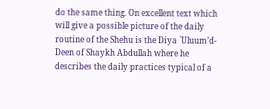do the same thing. On excellent text which will give a possible picture of the daily routine of the Shehu is the Diya `Uluum’d-Deen of Shaykh Abdullah where he describes the daily practices typical of a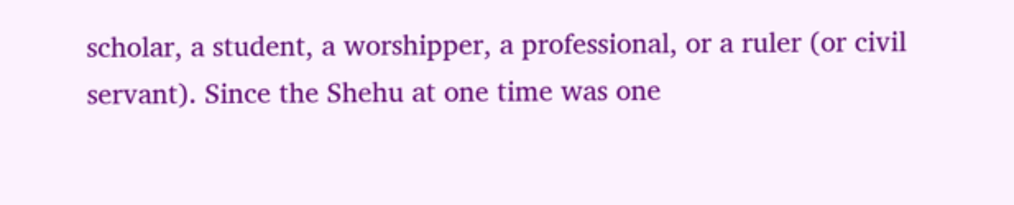scholar, a student, a worshipper, a professional, or a ruler (or civil servant). Since the Shehu at one time was one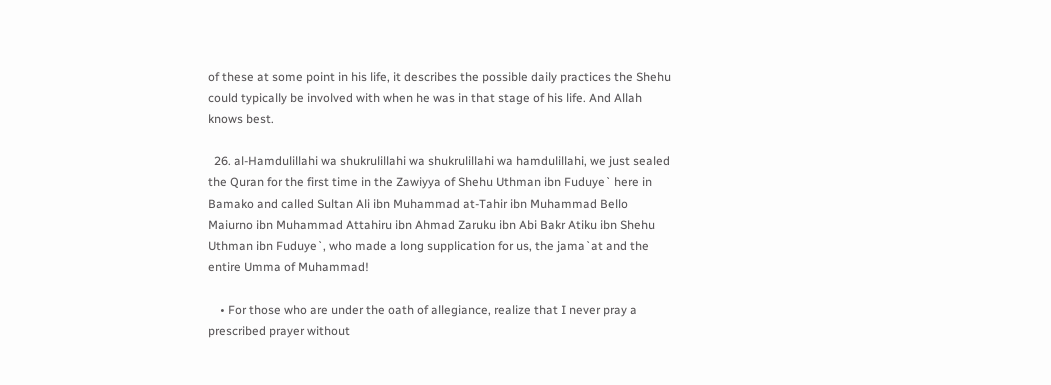of these at some point in his life, it describes the possible daily practices the Shehu could typically be involved with when he was in that stage of his life. And Allah knows best.

  26. al-Hamdulillahi wa shukrulillahi wa shukrulillahi wa hamdulillahi, we just sealed the Quran for the first time in the Zawiyya of Shehu Uthman ibn Fuduye` here in Bamako and called Sultan Ali ibn Muhammad at-Tahir ibn Muhammad Bello Maiurno ibn Muhammad Attahiru ibn Ahmad Zaruku ibn Abi Bakr Atiku ibn Shehu Uthman ibn Fuduye`, who made a long supplication for us, the jama`at and the entire Umma of Muhammad!

    • For those who are under the oath of allegiance, realize that I never pray a prescribed prayer without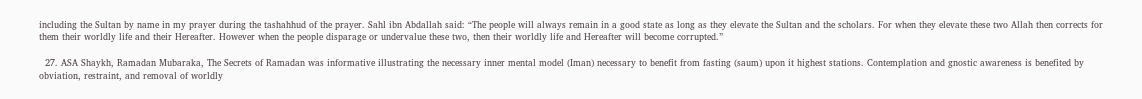including the Sultan by name in my prayer during the tashahhud of the prayer. Sahl ibn Abdallah said: “The people will always remain in a good state as long as they elevate the Sultan and the scholars. For when they elevate these two Allah then corrects for them their worldly life and their Hereafter. However when the people disparage or undervalue these two, then their worldly life and Hereafter will become corrupted.”

  27. ASA Shaykh, Ramadan Mubaraka, The Secrets of Ramadan was informative illustrating the necessary inner mental model (Iman) necessary to benefit from fasting (saum) upon it highest stations. Contemplation and gnostic awareness is benefited by obviation, restraint, and removal of worldly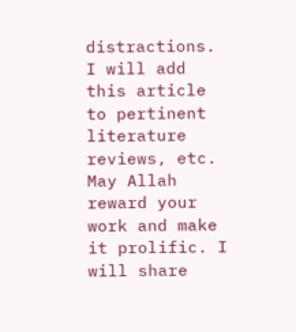distractions. I will add this article to pertinent literature reviews, etc. May Allah reward your work and make it prolific. I will share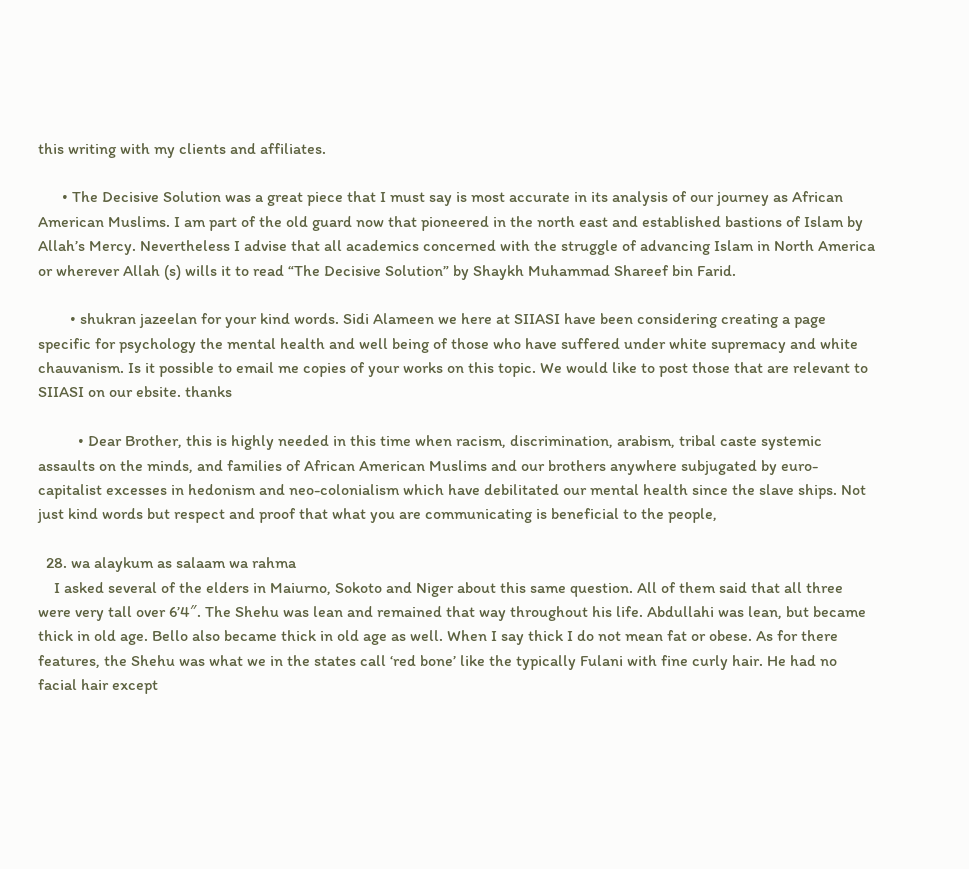this writing with my clients and affiliates.

      • The Decisive Solution was a great piece that I must say is most accurate in its analysis of our journey as African American Muslims. I am part of the old guard now that pioneered in the north east and established bastions of Islam by Allah’s Mercy. Nevertheless I advise that all academics concerned with the struggle of advancing Islam in North America or wherever Allah (s) wills it to read “The Decisive Solution” by Shaykh Muhammad Shareef bin Farid.

        • shukran jazeelan for your kind words. Sidi Alameen we here at SIIASI have been considering creating a page specific for psychology the mental health and well being of those who have suffered under white supremacy and white chauvanism. Is it possible to email me copies of your works on this topic. We would like to post those that are relevant to SIIASI on our ebsite. thanks

          • Dear Brother, this is highly needed in this time when racism, discrimination, arabism, tribal caste systemic assaults on the minds, and families of African American Muslims and our brothers anywhere subjugated by euro-capitalist excesses in hedonism and neo-colonialism which have debilitated our mental health since the slave ships. Not just kind words but respect and proof that what you are communicating is beneficial to the people,

  28. wa alaykum as salaam wa rahma
    I asked several of the elders in Maiurno, Sokoto and Niger about this same question. All of them said that all three were very tall over 6’4″. The Shehu was lean and remained that way throughout his life. Abdullahi was lean, but became thick in old age. Bello also became thick in old age as well. When I say thick I do not mean fat or obese. As for there features, the Shehu was what we in the states call ‘red bone’ like the typically Fulani with fine curly hair. He had no facial hair except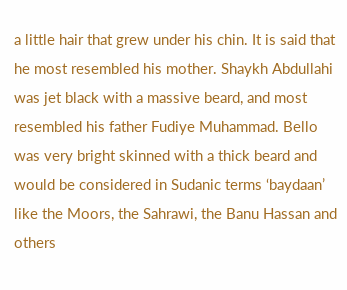a little hair that grew under his chin. It is said that he most resembled his mother. Shaykh Abdullahi was jet black with a massive beard, and most resembled his father Fudiye Muhammad. Bello was very bright skinned with a thick beard and would be considered in Sudanic terms ‘baydaan’ like the Moors, the Sahrawi, the Banu Hassan and others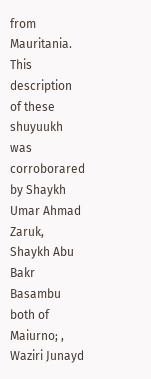from Mauritania. This description of these shuyuukh was corroborared by Shaykh Umar Ahmad Zaruk, Shaykh Abu Bakr Basambu both of Maiurno; , Waziri Junayd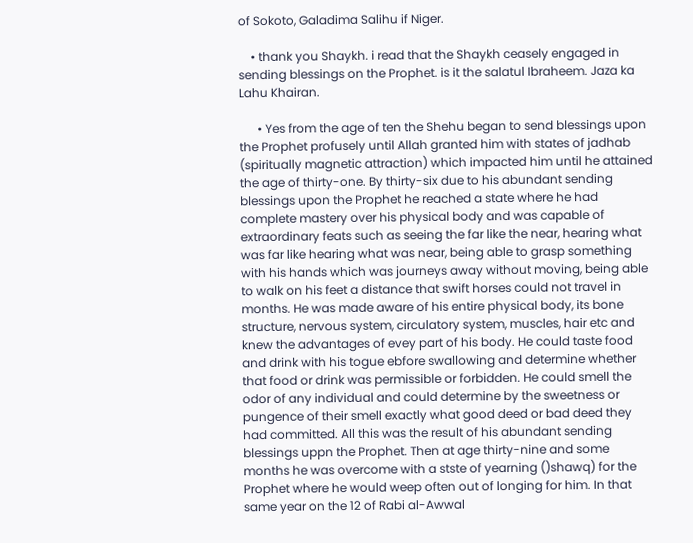of Sokoto, Galadima Salihu if Niger.

    • thank you Shaykh. i read that the Shaykh ceasely engaged in sending blessings on the Prophet. is it the salatul Ibraheem. Jaza ka Lahu Khairan.

      • Yes from the age of ten the Shehu began to send blessings upon the Prophet profusely until Allah granted him with states of jadhab (spiritually magnetic attraction) which impacted him until he attained the age of thirty-one. By thirty-six due to his abundant sending blessings upon the Prophet he reached a state where he had complete mastery over his physical body and was capable of extraordinary feats such as seeing the far like the near, hearing what was far like hearing what was near, being able to grasp something with his hands which was journeys away without moving, being able to walk on his feet a distance that swift horses could not travel in months. He was made aware of his entire physical body, its bone structure, nervous system, circulatory system, muscles, hair etc and knew the advantages of evey part of his body. He could taste food and drink with his togue ebfore swallowing and determine whether that food or drink was permissible or forbidden. He could smell the odor of any individual and could determine by the sweetness or pungence of their smell exactly what good deed or bad deed they had committed. All this was the result of his abundant sending blessings uppn the Prophet. Then at age thirty-nine and some months he was overcome with a stste of yearning ()shawq) for the Prophet where he would weep often out of longing for him. In that same year on the 12 of Rabi al-Awwal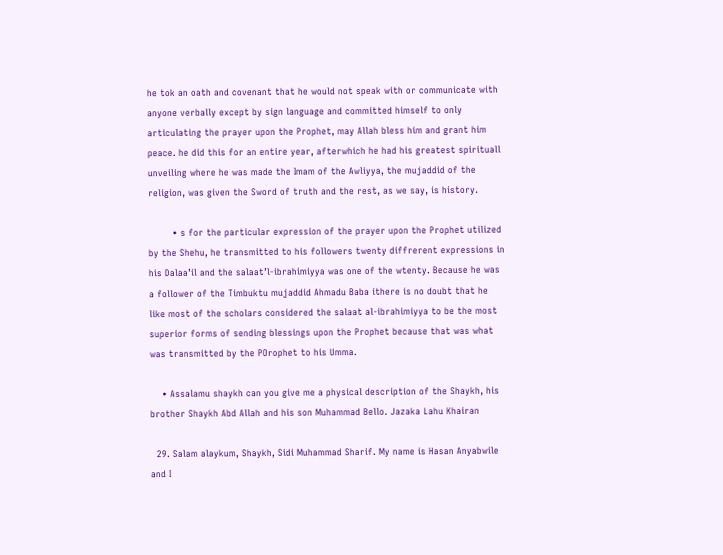he tok an oath and covenant that he would not speak with or communicate with anyone verbally except by sign language and committed himself to only articulating the prayer upon the Prophet, may Allah bless him and grant him peace. he did this for an entire year, afterwhich he had his greatest spirituall unveiling where he was made the Imam of the Awliyya, the mujaddid of the religion, was given the Sword of truth and the rest, as we say, is history.

        • s for the particular expression of the prayer upon the Prophet utilized by the Shehu, he transmitted to his followers twenty diffrerent expressions in his Dalaa’il and the salaat’l-ibrahimiyya was one of the wtenty. Because he was a follower of the Timbuktu mujaddid Ahmadu Baba ithere is no doubt that he like most of the scholars considered the salaat al-ibrahimiyya to be the most superior forms of sending blessings upon the Prophet because that was what was transmitted by the POrophet to his Umma.

    • Assalamu shaykh can you give me a physical description of the Shaykh, his brother Shaykh Abd Allah and his son Muhammad Bello. Jazaka Lahu Khairan

  29. Salam alaykum, Shaykh, Sidi Muhammad Sharif. My name is Hasan Anyabwile and I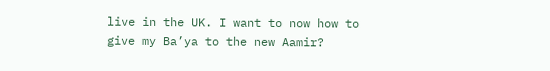live in the UK. I want to now how to give my Ba’ya to the new Aamir?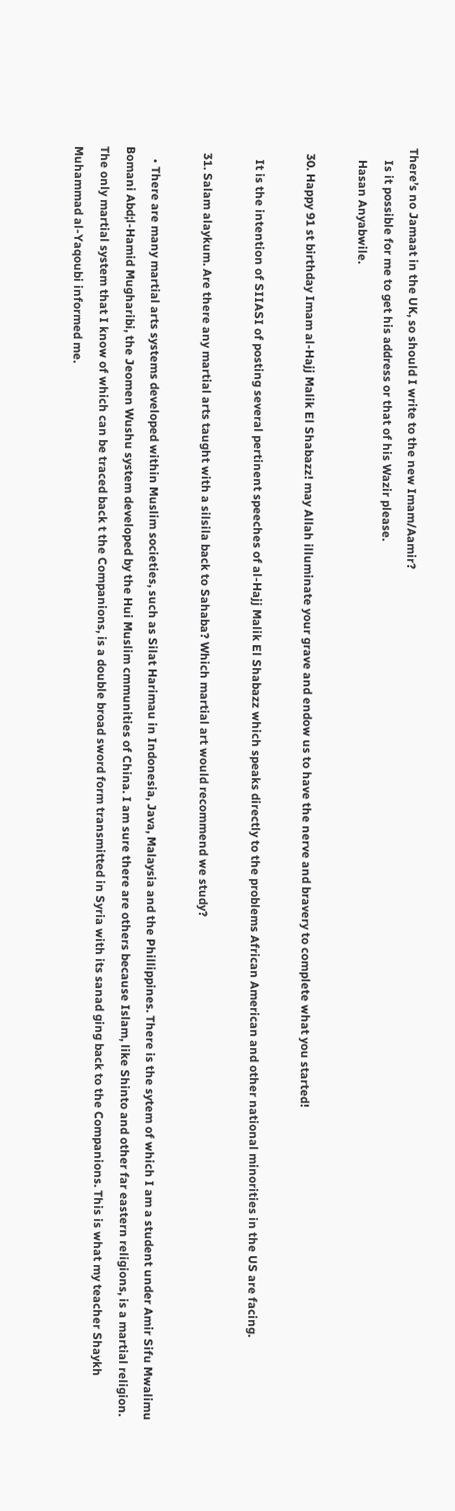There’s no Jamaat in the UK, so should I write to the new Imam/Aamir?
    Is it possible for me to get his address or that of his Wazir please.
    Hasan Anyabwile.

  30. Happy 91 st birthday Imam al-Hajj Malik El Shabazz! may Allah illuminate your grave and endow us to have the nerve and bravery to complete what you started!

    It is the intention of SIIASI of posting several pertinent speeches of al-Hajj Malik El Shabazz which speaks directly to the problems African American and other national minorities in the US are facing.

  31. Salam alaykum. Are there any martial arts taught with a silsila back to Sahaba? Which martial art would recommend we study?

    • There are many martial arts systems developed within Muslim societies, such as Silat Harimau in Indonesia, Java, Malaysia and the Phillippines. There is the sytem of which I am a student under Amir Sifu Mwalimu Bomani Abd;l-Hamid Mugharibi, the Jeomen Wushu system developed by the Hui Muslim cmmunities of China. I am sure there are others because Islam, like Shinto and other far eastern religions, is a martial religion. The only martial system that I know of which can be traced back t the Companions, is a double broad sword form transmitted in Syria with its sanad ging back to the Companions. This is what my teacher Shaykh Muhammad al-Yaqoubi informed me.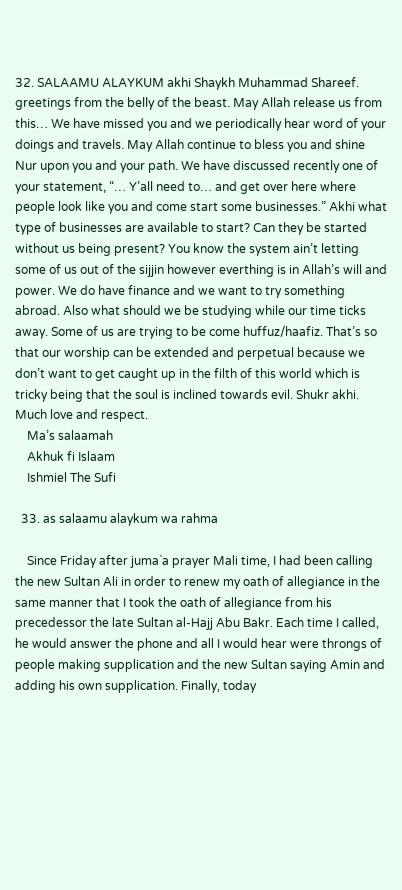32. SALAAMU ALAYKUM akhi Shaykh Muhammad Shareef. greetings from the belly of the beast. May Allah release us from this… We have missed you and we periodically hear word of your doings and travels. May Allah continue to bless you and shine Nur upon you and your path. We have discussed recently one of your statement, “… Y’all need to… and get over here where people look like you and come start some businesses.” Akhi what type of businesses are available to start? Can they be started without us being present? You know the system ain’t letting some of us out of the sijjin however everthing is in Allah’s will and power. We do have finance and we want to try something abroad. Also what should we be studying while our time ticks away. Some of us are trying to be come huffuz/haafiz. That’s so that our worship can be extended and perpetual because we don’t want to get caught up in the filth of this world which is tricky being that the soul is inclined towards evil. Shukr akhi. Much love and respect.
    Ma’s salaamah
    Akhuk fi Islaam
    Ishmiel The Sufi

  33. as salaamu alaykum wa rahma

    Since Friday after juma`a prayer Mali time, I had been calling the new Sultan Ali in order to renew my oath of allegiance in the same manner that I took the oath of allegiance from his precedessor the late Sultan al-Hajj Abu Bakr. Each time I called, he would answer the phone and all I would hear were throngs of people making supplication and the new Sultan saying Amin and adding his own supplication. Finally, today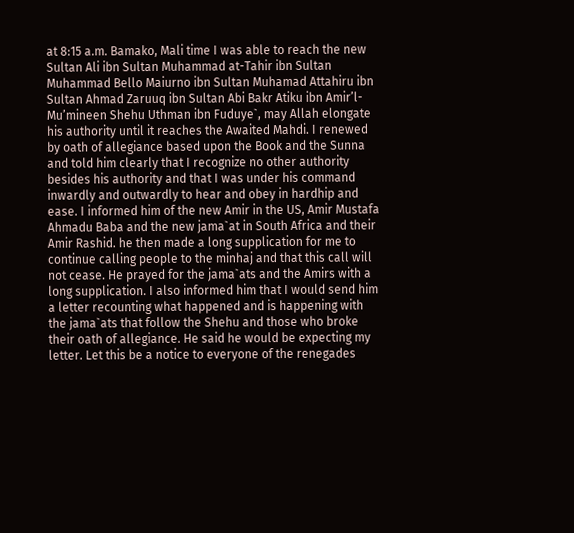at 8:15 a.m. Bamako, Mali time I was able to reach the new Sultan Ali ibn Sultan Muhammad at-Tahir ibn Sultan Muhammad Bello Maiurno ibn Sultan Muhamad Attahiru ibn Sultan Ahmad Zaruuq ibn Sultan Abi Bakr Atiku ibn Amir’l-Mu’mineen Shehu Uthman ibn Fuduye`, may Allah elongate his authority until it reaches the Awaited Mahdi. I renewed by oath of allegiance based upon the Book and the Sunna and told him clearly that I recognize no other authority besides his authority and that I was under his command inwardly and outwardly to hear and obey in hardhip and ease. I informed him of the new Amir in the US, Amir Mustafa Ahmadu Baba and the new jama`at in South Africa and their Amir Rashid. he then made a long supplication for me to continue calling people to the minhaj and that this call will not cease. He prayed for the jama`ats and the Amirs with a long supplication. I also informed him that I would send him a letter recounting what happened and is happening with the jama`ats that follow the Shehu and those who broke their oath of allegiance. He said he would be expecting my letter. Let this be a notice to everyone of the renegades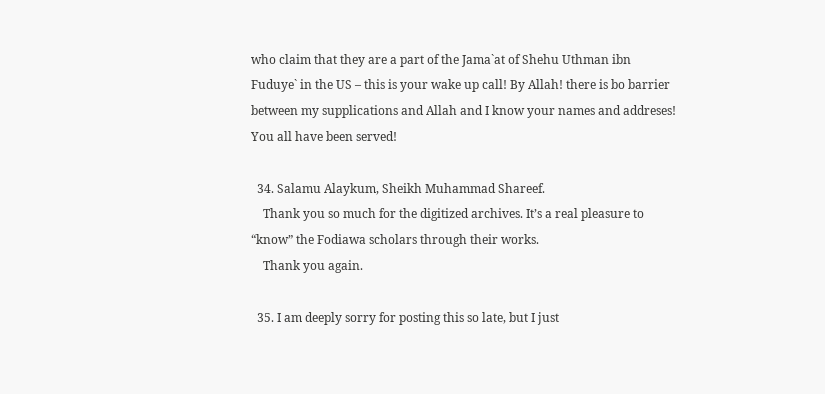who claim that they are a part of the Jama`at of Shehu Uthman ibn Fuduye` in the US – this is your wake up call! By Allah! there is bo barrier between my supplications and Allah and I know your names and addreses! You all have been served!

  34. Salamu Alaykum, Sheikh Muhammad Shareef.
    Thank you so much for the digitized archives. It’s a real pleasure to “know” the Fodiawa scholars through their works.
    Thank you again.

  35. I am deeply sorry for posting this so late, but I just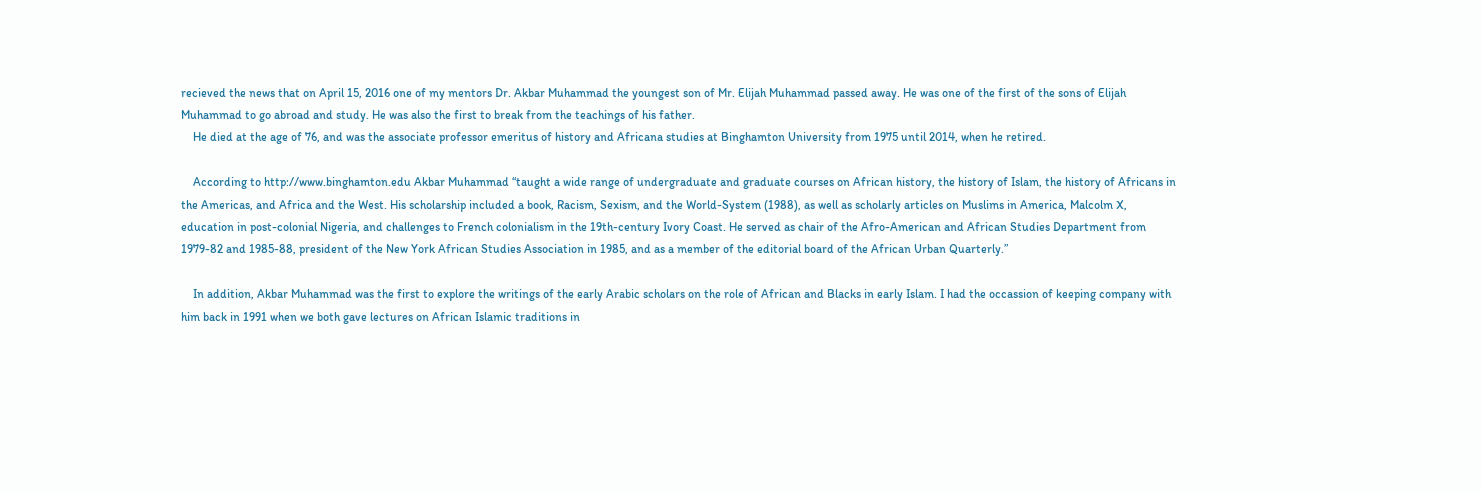recieved the news that on April 15, 2016 one of my mentors Dr. Akbar Muhammad the youngest son of Mr. Elijah Muhammad passed away. He was one of the first of the sons of Elijah Muhammad to go abroad and study. He was also the first to break from the teachings of his father.
    He died at the age of 76, and was the associate professor emeritus of history and Africana studies at Binghamton University from 1975 until 2014, when he retired.

    According to http://www.binghamton.edu Akbar Muhammad “taught a wide range of undergraduate and graduate courses on African history, the history of Islam, the history of Africans in the Americas, and Africa and the West. His scholarship included a book, Racism, Sexism, and the World-System (1988), as well as scholarly articles on Muslims in America, Malcolm X, education in post-colonial Nigeria, and challenges to French colonialism in the 19th-century Ivory Coast. He served as chair of the Afro-American and African Studies Department from 1979-82 and 1985-88, president of the New York African Studies Association in 1985, and as a member of the editorial board of the African Urban Quarterly.”

    In addition, Akbar Muhammad was the first to explore the writings of the early Arabic scholars on the role of African and Blacks in early Islam. I had the occassion of keeping company with him back in 1991 when we both gave lectures on African Islamic traditions in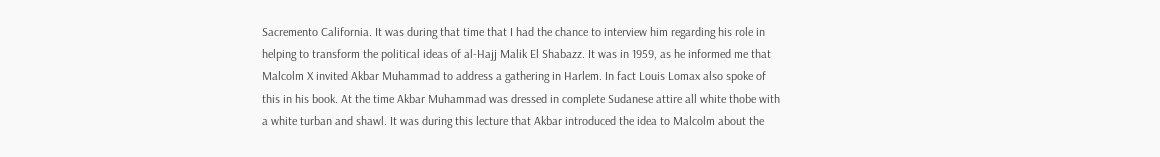Sacremento California. It was during that time that I had the chance to interview him regarding his role in helping to transform the political ideas of al-Hajj Malik El Shabazz. It was in 1959, as he informed me that Malcolm X invited Akbar Muhammad to address a gathering in Harlem. In fact Louis Lomax also spoke of this in his book. At the time Akbar Muhammad was dressed in complete Sudanese attire all white thobe with a white turban and shawl. It was during this lecture that Akbar introduced the idea to Malcolm about the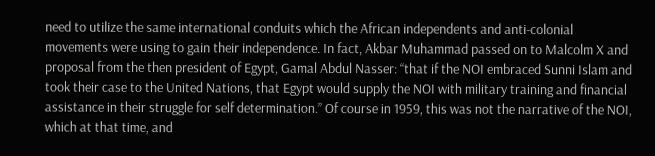need to utilize the same international conduits which the African independents and anti-colonial movements were using to gain their independence. In fact, Akbar Muhammad passed on to Malcolm X and proposal from the then president of Egypt, Gamal Abdul Nasser: “that if the NOI embraced Sunni Islam and took their case to the United Nations, that Egypt would supply the NOI with military training and financial assistance in their struggle for self determination.” Of course in 1959, this was not the narrative of the NOI, which at that time, and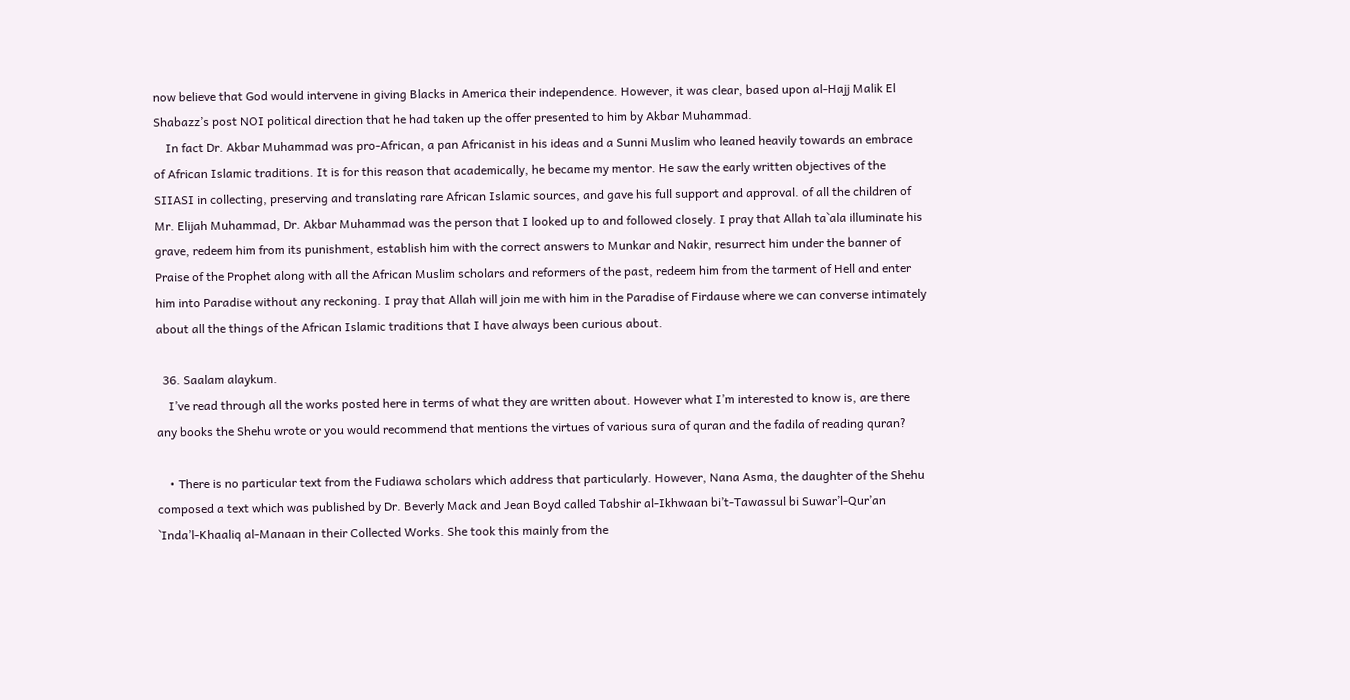now believe that God would intervene in giving Blacks in America their independence. However, it was clear, based upon al-Hajj Malik El Shabazz’s post NOI political direction that he had taken up the offer presented to him by Akbar Muhammad.
    In fact Dr. Akbar Muhammad was pro-African, a pan Africanist in his ideas and a Sunni Muslim who leaned heavily towards an embrace of African Islamic traditions. It is for this reason that academically, he became my mentor. He saw the early written objectives of the SIIASI in collecting, preserving and translating rare African Islamic sources, and gave his full support and approval. of all the children of Mr. Elijah Muhammad, Dr. Akbar Muhammad was the person that I looked up to and followed closely. I pray that Allah ta`ala illuminate his grave, redeem him from its punishment, establish him with the correct answers to Munkar and Nakir, resurrect him under the banner of Praise of the Prophet along with all the African Muslim scholars and reformers of the past, redeem him from the tarment of Hell and enter him into Paradise without any reckoning. I pray that Allah will join me with him in the Paradise of Firdause where we can converse intimately about all the things of the African Islamic traditions that I have always been curious about.

  36. Saalam alaykum.
    I’ve read through all the works posted here in terms of what they are written about. However what I’m interested to know is, are there any books the Shehu wrote or you would recommend that mentions the virtues of various sura of quran and the fadila of reading quran?

    • There is no particular text from the Fudiawa scholars which address that particularly. However, Nana Asma, the daughter of the Shehu composed a text which was published by Dr. Beverly Mack and Jean Boyd called Tabshir al-Ikhwaan bi’t-Tawassul bi Suwar’l-Qur’an `Inda’l-Khaaliq al-Manaan in their Collected Works. She took this mainly from the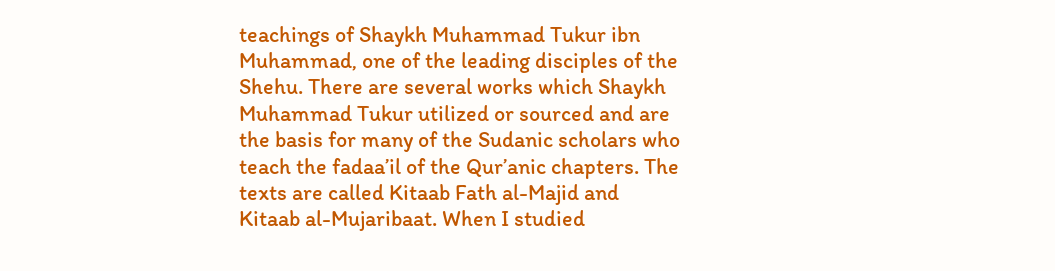teachings of Shaykh Muhammad Tukur ibn Muhammad, one of the leading disciples of the Shehu. There are several works which Shaykh Muhammad Tukur utilized or sourced and are the basis for many of the Sudanic scholars who teach the fadaa’il of the Qur’anic chapters. The texts are called Kitaab Fath al-Majid and Kitaab al-Mujaribaat. When I studied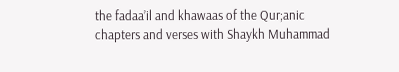the fadaa’il and khawaas of the Qur;anic chapters and verses with Shaykh Muhammad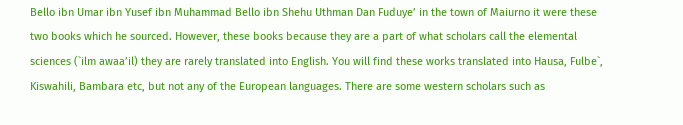Bello ibn Umar ibn Yusef ibn Muhammad Bello ibn Shehu Uthman Dan Fuduye’ in the town of Maiurno it were these two books which he sourced. However, these books because they are a part of what scholars call the elemental sciences (`ilm awaa’il) they are rarely translated into English. You will find these works translated into Hausa, Fulbe`, Kiswahili, Bambara etc, but not any of the European languages. There are some western scholars such as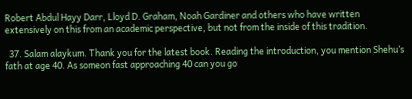Robert Abdul Hayy Darr, Lloyd D. Graham, Noah Gardiner and others who have written extensively on this from an academic perspective, but not from the inside of this tradition.

  37. Salam alaykum. Thank you for the latest book. Reading the introduction, you mention Shehu’s fath at age 40. As someon fast approaching 40 can you go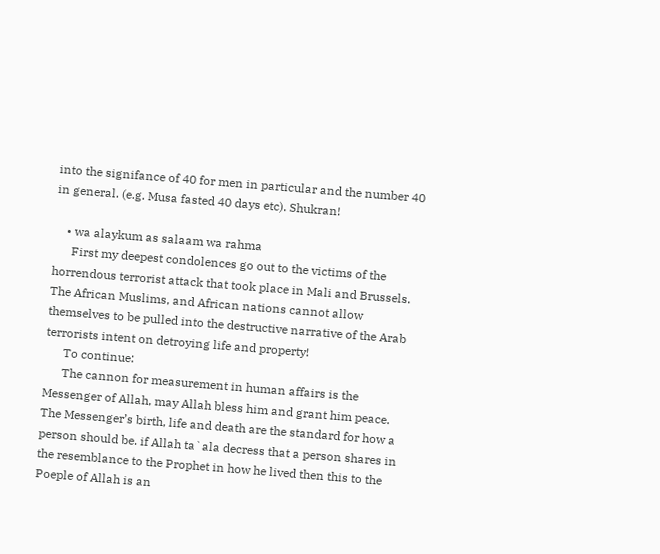into the signifance of 40 for men in particular and the number 40 in general. (e.g. Musa fasted 40 days etc). Shukran!

    • wa alaykum as salaam wa rahma
      First my deepest condolences go out to the victims of the horrendous terrorist attack that took place in Mali and Brussels. The African Muslims, and African nations cannot allow themselves to be pulled into the destructive narrative of the Arab terrorists intent on detroying life and property!
      To continue:
      The cannon for measurement in human affairs is the Messenger of Allah, may Allah bless him and grant him peace. The Messenger’s birth, life and death are the standard for how a person should be. if Allah ta`ala decress that a person shares in the resemblance to the Prophet in how he lived then this to the Poeple of Allah is an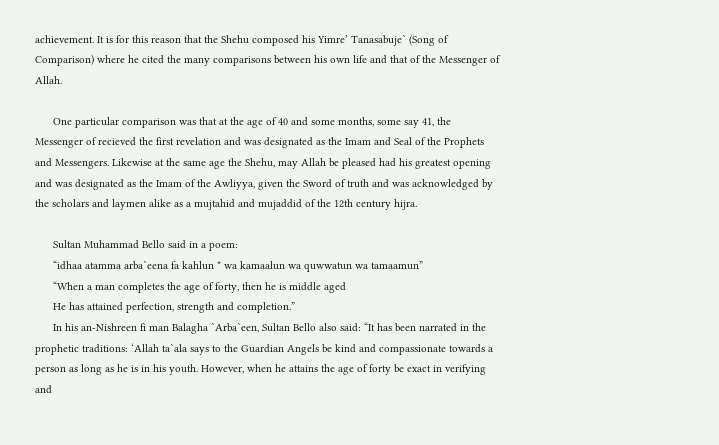achievement. It is for this reason that the Shehu composed his Yimre’ Tanasabuje` (Song of Comparison) where he cited the many comparisons between his own life and that of the Messenger of Allah.

      One particular comparison was that at the age of 40 and some months, some say 41, the Messenger of recieved the first revelation and was designated as the Imam and Seal of the Prophets and Messengers. Likewise at the same age the Shehu, may Allah be pleased had his greatest opening and was designated as the Imam of the Awliyya, given the Sword of truth and was acknowledged by the scholars and laymen alike as a mujtahid and mujaddid of the 12th century hijra.

      Sultan Muhammad Bello said in a poem:
      “idhaa atamma arba`eena fa kahlun * wa kamaalun wa quwwatun wa tamaamun”
      “When a man completes the age of forty, then he is middle aged
      He has attained perfection, strength and completion.”
      In his an-Nishreen fi man Balagha `Arba`een, Sultan Bello also said: “It has been narrated in the prophetic traditions: ‘Allah ta`ala says to the Guardian Angels be kind and compassionate towards a person as long as he is in his youth. However, when he attains the age of forty be exact in verifying and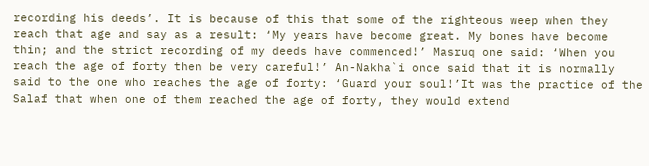recording his deeds’. It is because of this that some of the righteous weep when they reach that age and say as a result: ‘My years have become great. My bones have become thin; and the strict recording of my deeds have commenced!’ Masruq one said: ‘When you reach the age of forty then be very careful!’ An-Nakha`i once said that it is normally said to the one who reaches the age of forty: ‘Guard your soul!’It was the practice of the Salaf that when one of them reached the age of forty, they would extend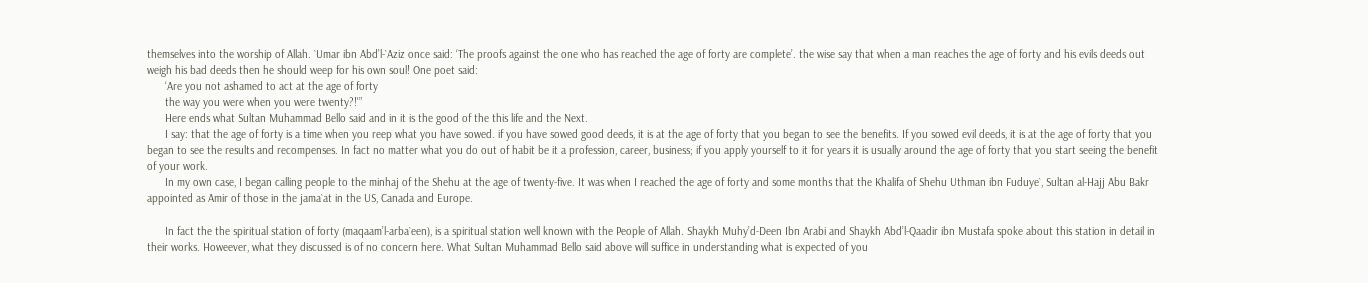themselves into the worship of Allah. `Umar ibn Abd’l-`Aziz once said: ‘The proofs against the one who has reached the age of forty are complete’. the wise say that when a man reaches the age of forty and his evils deeds out weigh his bad deeds then he should weep for his own soul! One poet said:
      ‘Are you not ashamed to act at the age of forty
      the way you were when you were twenty?!'”
      Here ends what Sultan Muhammad Bello said and in it is the good of the this life and the Next.
      I say: that the age of forty is a time when you reep what you have sowed. if you have sowed good deeds, it is at the age of forty that you began to see the benefits. If you sowed evil deeds, it is at the age of forty that you began to see the results and recompenses. In fact no matter what you do out of habit be it a profession, career, business; if you apply yourself to it for years it is usually around the age of forty that you start seeing the benefit of your work.
      In my own case, I began calling people to the minhaj of the Shehu at the age of twenty-five. It was when I reached the age of forty and some months that the Khalifa of Shehu Uthman ibn Fuduye`, Sultan al-Hajj Abu Bakr appointed as Amir of those in the jama`at in the US, Canada and Europe.

      In fact the the spiritual station of forty (maqaam’l-arba`een), is a spiritual station well known with the People of Allah. Shaykh Muhy’d-Deen Ibn Arabi and Shaykh Abd’l-Qaadir ibn Mustafa spoke about this station in detail in their works. Howeever, what they discussed is of no concern here. What Sultan Muhammad Bello said above will suffice in understanding what is expected of you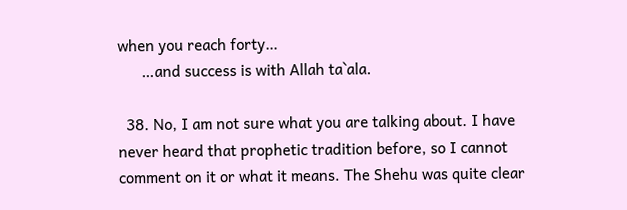when you reach forty…
      …and success is with Allah ta`ala.

  38. No, I am not sure what you are talking about. I have never heard that prophetic tradition before, so I cannot comment on it or what it means. The Shehu was quite clear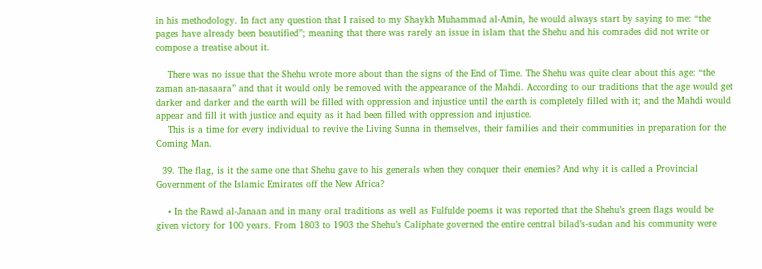in his methodology. In fact any question that I raised to my Shaykh Muhammad al-Amin, he would always start by saying to me: “the pages have already been beautified”; meaning that there was rarely an issue in islam that the Shehu and his comrades did not write or compose a treatise about it.

    There was no issue that the Shehu wrote more about than the signs of the End of Time. The Shehu was quite clear about this age: “the zaman an-nasaara” and that it would only be removed with the appearance of the Mahdi. According to our traditions that the age would get darker and darker and the earth will be filled with oppression and injustice until the earth is completely filled with it; and the Mahdi would appear and fill it with justice and equity as it had been filled with oppression and injustice.
    This is a time for every individual to revive the Living Sunna in themselves, their families and their communities in preparation for the Coming Man.

  39. The flag, is it the same one that Shehu gave to his generals when they conquer their enemies? And why it is called a Provincial Government of the Islamic Emirates off the New Africa?

    • In the Rawd al-Janaan and in many oral traditions as well as Fulfulde poems it was reported that the Shehu’s green flags would be given victory for 100 years. From 1803 to 1903 the Shehu’s Caliphate governed the entire central bilad’s-sudan and his community were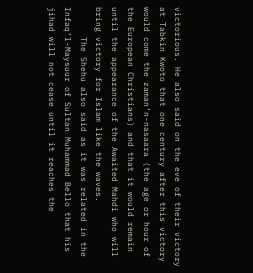victorious. He also said on the eve of their victory at Tabkin Kwoto that one century after this victory would come the zaman’n-nasaara (the age or hour of the European Christians) and that it would remain until the appearance of the Awaited Mahdi who will bring victory for Islam like the waves.
      The Shehu also said as it was related in the Infaq’l-Maysuur of Sultan Muhammad Bello that his jihad will not cease until it reaches the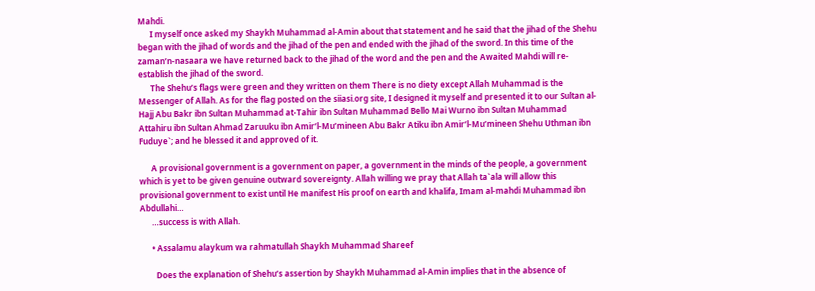Mahdi.
      I myself once asked my Shaykh Muhammad al-Amin about that statement and he said that the jihad of the Shehu began with the jihad of words and the jihad of the pen and ended with the jihad of the sword. In this time of the zaman’n-nasaara we have returned back to the jihad of the word and the pen and the Awaited Mahdi will re-establish the jihad of the sword.
      The Shehu’s flags were green and they written on them There is no diety except Allah Muhammad is the Messenger of Allah. As for the flag posted on the siiasi.org site, I designed it myself and presented it to our Sultan al-Hajj Abu Bakr ibn Sultan Muhammad at-Tahir ibn Sultan Muhammad Bello Mai Wurno ibn Sultan Muhammad Attahiru ibn Sultan Ahmad Zaruuku ibn Amir’l-Mu’mineen Abu Bakr Atiku ibn Amir’l-Mu’mineen Shehu Uthman ibn Fuduye`; and he blessed it and approved of it.

      A provisional government is a government on paper, a government in the minds of the people, a government which is yet to be given genuine outward sovereignty. Allah willing we pray that Allah ta`ala will allow this provisional government to exist until He manifest His proof on earth and khalifa, Imam al-mahdi Muhammad ibn Abdullahi…
      …success is with Allah.

      • Assalamu alaykum wa rahmatullah Shaykh Muhammad Shareef

        Does the explanation of Shehu’s assertion by Shaykh Muhammad al-Amin implies that in the absence of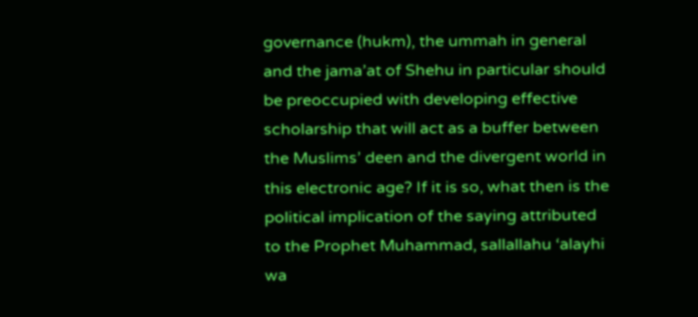governance (hukm), the ummah in general and the jama’at of Shehu in particular should be preoccupied with developing effective scholarship that will act as a buffer between the Muslims’ deen and the divergent world in this electronic age? If it is so, what then is the political implication of the saying attributed to the Prophet Muhammad, sallallahu ‘alayhi wa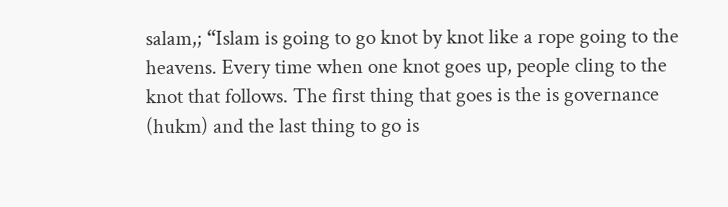salam,; “Islam is going to go knot by knot like a rope going to the heavens. Every time when one knot goes up, people cling to the knot that follows. The first thing that goes is the is governance (hukm) and the last thing to go is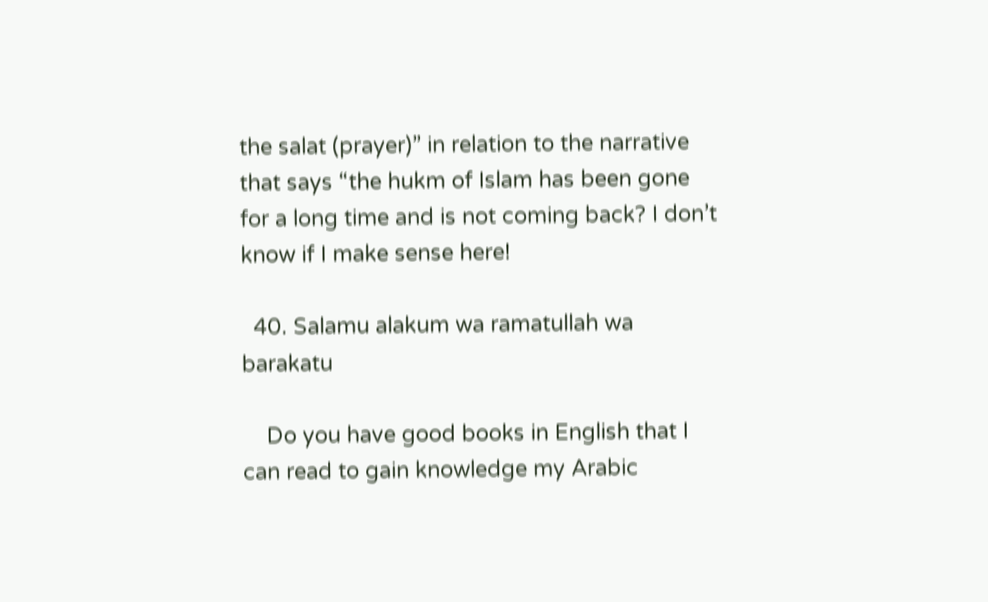the salat (prayer)” in relation to the narrative that says “the hukm of Islam has been gone for a long time and is not coming back? I don’t know if I make sense here!

  40. Salamu alakum wa ramatullah wa barakatu

    Do you have good books in English that I can read to gain knowledge my Arabic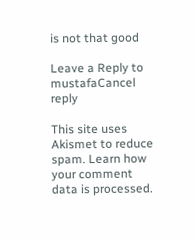is not that good

Leave a Reply to mustafaCancel reply

This site uses Akismet to reduce spam. Learn how your comment data is processed.